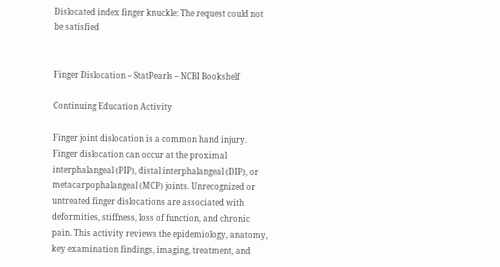Dislocated index finger knuckle: The request could not be satisfied


Finger Dislocation – StatPearls – NCBI Bookshelf

Continuing Education Activity

Finger joint dislocation is a common hand injury. Finger dislocation can occur at the proximal interphalangeal (PIP), distal interphalangeal (DIP), or metacarpophalangeal (MCP) joints. Unrecognized or untreated finger dislocations are associated with deformities, stiffness, loss of function, and chronic pain. This activity reviews the epidemiology, anatomy, key examination findings, imaging, treatment, and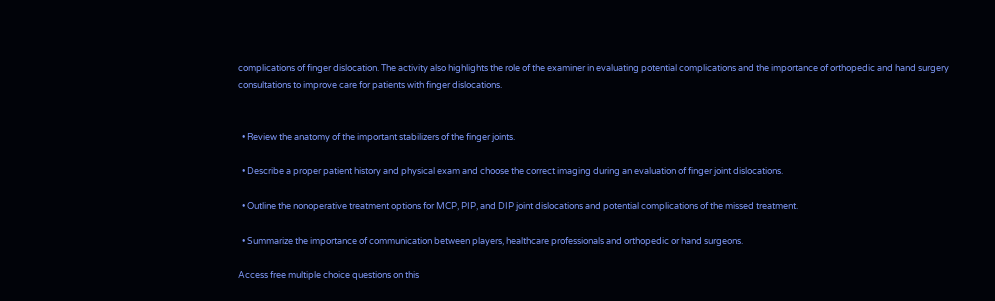complications of finger dislocation. The activity also highlights the role of the examiner in evaluating potential complications and the importance of orthopedic and hand surgery consultations to improve care for patients with finger dislocations.


  • Review the anatomy of the important stabilizers of the finger joints.

  • Describe a proper patient history and physical exam and choose the correct imaging during an evaluation of finger joint dislocations.

  • Outline the nonoperative treatment options for MCP, PIP, and DIP joint dislocations and potential complications of the missed treatment.

  • Summarize the importance of communication between players, healthcare professionals and orthopedic or hand surgeons.

Access free multiple choice questions on this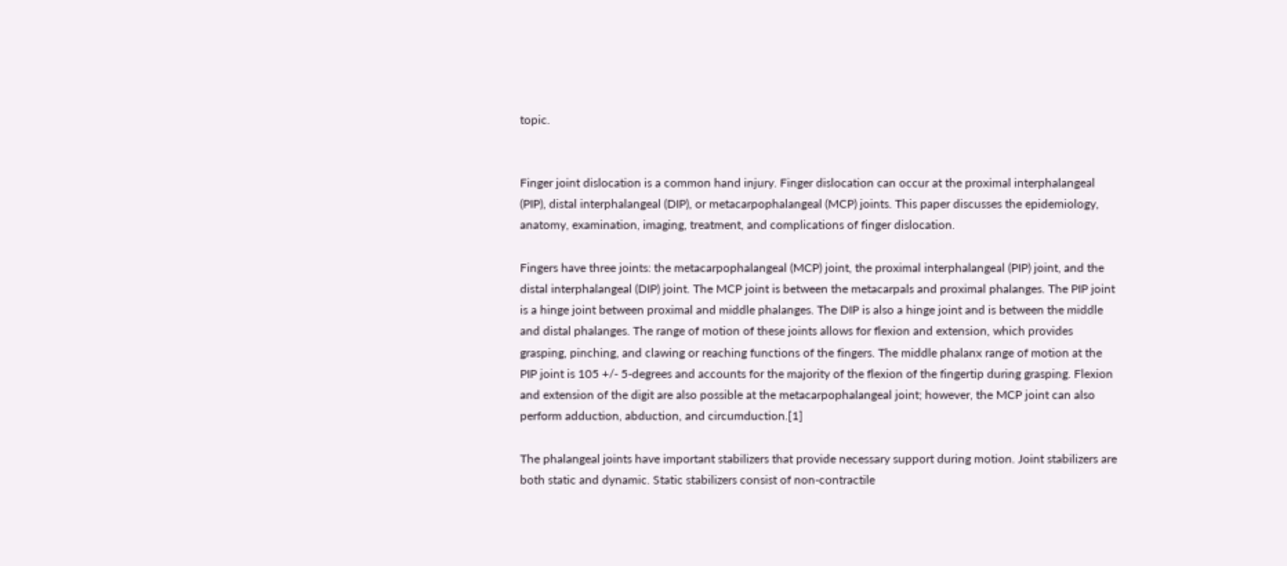topic.


Finger joint dislocation is a common hand injury. Finger dislocation can occur at the proximal interphalangeal (PIP), distal interphalangeal (DIP), or metacarpophalangeal (MCP) joints. This paper discusses the epidemiology, anatomy, examination, imaging, treatment, and complications of finger dislocation.

Fingers have three joints: the metacarpophalangeal (MCP) joint, the proximal interphalangeal (PIP) joint, and the distal interphalangeal (DIP) joint. The MCP joint is between the metacarpals and proximal phalanges. The PIP joint is a hinge joint between proximal and middle phalanges. The DIP is also a hinge joint and is between the middle and distal phalanges. The range of motion of these joints allows for flexion and extension, which provides grasping, pinching, and clawing or reaching functions of the fingers. The middle phalanx range of motion at the PIP joint is 105 +/- 5-degrees and accounts for the majority of the flexion of the fingertip during grasping. Flexion and extension of the digit are also possible at the metacarpophalangeal joint; however, the MCP joint can also perform adduction, abduction, and circumduction.[1]

The phalangeal joints have important stabilizers that provide necessary support during motion. Joint stabilizers are both static and dynamic. Static stabilizers consist of non-contractile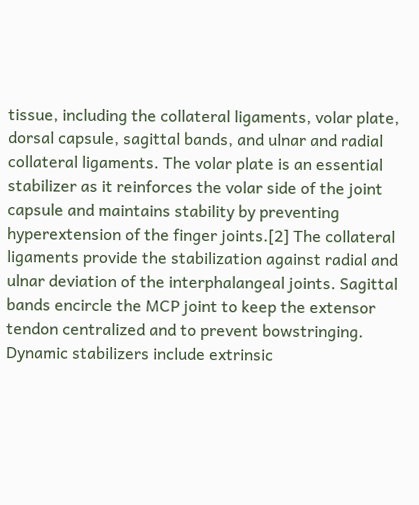tissue, including the collateral ligaments, volar plate, dorsal capsule, sagittal bands, and ulnar and radial collateral ligaments. The volar plate is an essential stabilizer as it reinforces the volar side of the joint capsule and maintains stability by preventing hyperextension of the finger joints.[2] The collateral ligaments provide the stabilization against radial and ulnar deviation of the interphalangeal joints. Sagittal bands encircle the MCP joint to keep the extensor tendon centralized and to prevent bowstringing. Dynamic stabilizers include extrinsic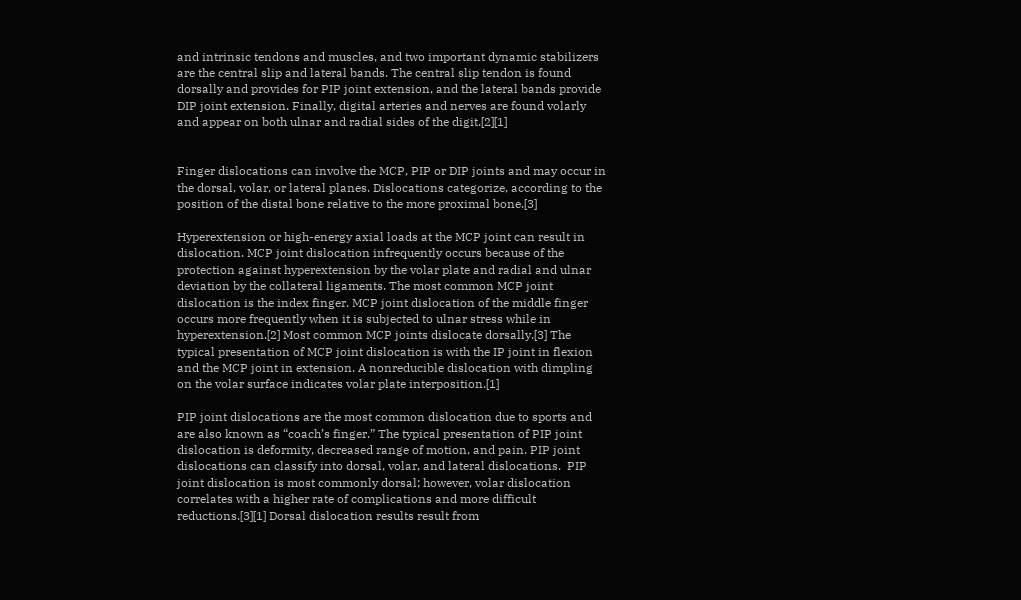and intrinsic tendons and muscles, and two important dynamic stabilizers are the central slip and lateral bands. The central slip tendon is found dorsally and provides for PIP joint extension, and the lateral bands provide DIP joint extension. Finally, digital arteries and nerves are found volarly and appear on both ulnar and radial sides of the digit.[2][1]


Finger dislocations can involve the MCP, PIP or DIP joints and may occur in the dorsal, volar, or lateral planes. Dislocations categorize, according to the position of the distal bone relative to the more proximal bone.[3]

Hyperextension or high-energy axial loads at the MCP joint can result in dislocation. MCP joint dislocation infrequently occurs because of the protection against hyperextension by the volar plate and radial and ulnar deviation by the collateral ligaments. The most common MCP joint dislocation is the index finger. MCP joint dislocation of the middle finger occurs more frequently when it is subjected to ulnar stress while in hyperextension.[2] Most common MCP joints dislocate dorsally.[3] The typical presentation of MCP joint dislocation is with the IP joint in flexion and the MCP joint in extension. A nonreducible dislocation with dimpling on the volar surface indicates volar plate interposition.[1]

PIP joint dislocations are the most common dislocation due to sports and are also known as “coach’s finger.” The typical presentation of PIP joint dislocation is deformity, decreased range of motion, and pain. PIP joint dislocations can classify into dorsal, volar, and lateral dislocations.  PIP joint dislocation is most commonly dorsal; however, volar dislocation correlates with a higher rate of complications and more difficult reductions.[3][1] Dorsal dislocation results result from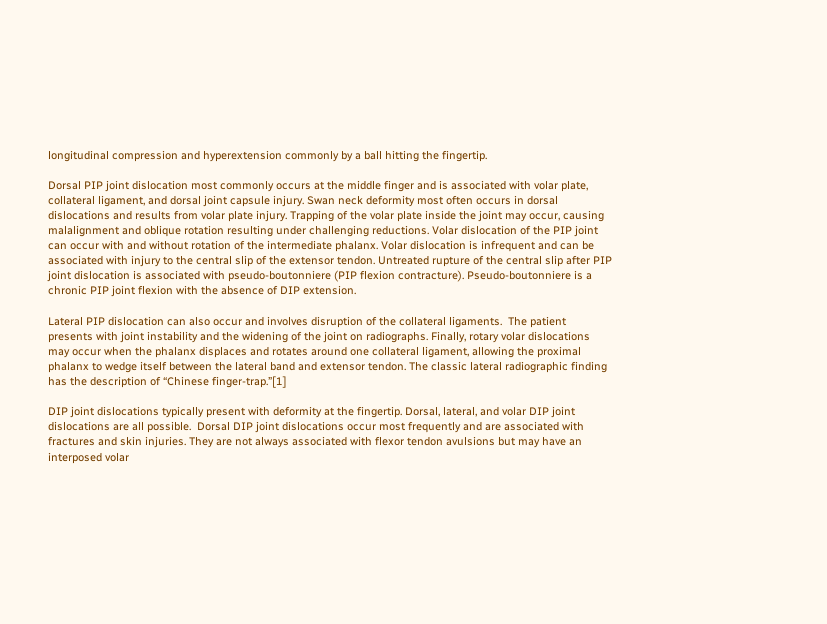longitudinal compression and hyperextension commonly by a ball hitting the fingertip.

Dorsal PIP joint dislocation most commonly occurs at the middle finger and is associated with volar plate, collateral ligament, and dorsal joint capsule injury. Swan neck deformity most often occurs in dorsal dislocations and results from volar plate injury. Trapping of the volar plate inside the joint may occur, causing malalignment and oblique rotation resulting under challenging reductions. Volar dislocation of the PIP joint can occur with and without rotation of the intermediate phalanx. Volar dislocation is infrequent and can be associated with injury to the central slip of the extensor tendon. Untreated rupture of the central slip after PIP joint dislocation is associated with pseudo-boutonniere (PIP flexion contracture). Pseudo-boutonniere is a chronic PIP joint flexion with the absence of DIP extension.

Lateral PIP dislocation can also occur and involves disruption of the collateral ligaments.  The patient presents with joint instability and the widening of the joint on radiographs. Finally, rotary volar dislocations may occur when the phalanx displaces and rotates around one collateral ligament, allowing the proximal phalanx to wedge itself between the lateral band and extensor tendon. The classic lateral radiographic finding has the description of “Chinese finger-trap.”[1]

DIP joint dislocations typically present with deformity at the fingertip. Dorsal, lateral, and volar DIP joint dislocations are all possible.  Dorsal DIP joint dislocations occur most frequently and are associated with fractures and skin injuries. They are not always associated with flexor tendon avulsions but may have an interposed volar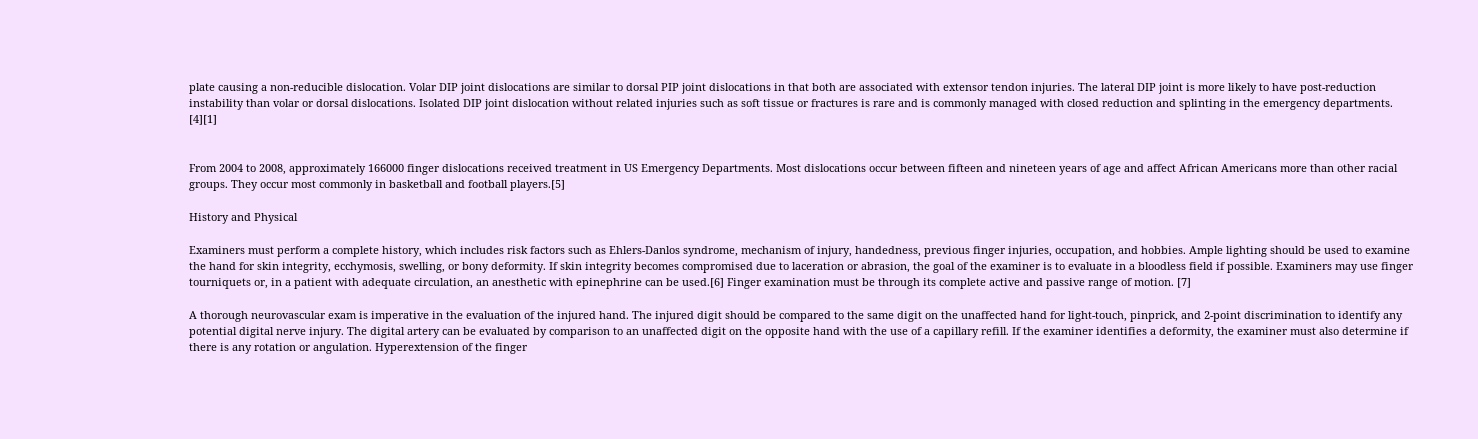plate causing a non-reducible dislocation. Volar DIP joint dislocations are similar to dorsal PIP joint dislocations in that both are associated with extensor tendon injuries. The lateral DIP joint is more likely to have post-reduction instability than volar or dorsal dislocations. Isolated DIP joint dislocation without related injuries such as soft tissue or fractures is rare and is commonly managed with closed reduction and splinting in the emergency departments. [4][1]


From 2004 to 2008, approximately 166000 finger dislocations received treatment in US Emergency Departments. Most dislocations occur between fifteen and nineteen years of age and affect African Americans more than other racial groups. They occur most commonly in basketball and football players.[5]

History and Physical

Examiners must perform a complete history, which includes risk factors such as Ehlers-Danlos syndrome, mechanism of injury, handedness, previous finger injuries, occupation, and hobbies. Ample lighting should be used to examine the hand for skin integrity, ecchymosis, swelling, or bony deformity. If skin integrity becomes compromised due to laceration or abrasion, the goal of the examiner is to evaluate in a bloodless field if possible. Examiners may use finger tourniquets or, in a patient with adequate circulation, an anesthetic with epinephrine can be used.[6] Finger examination must be through its complete active and passive range of motion. [7]

A thorough neurovascular exam is imperative in the evaluation of the injured hand. The injured digit should be compared to the same digit on the unaffected hand for light-touch, pinprick, and 2-point discrimination to identify any potential digital nerve injury. The digital artery can be evaluated by comparison to an unaffected digit on the opposite hand with the use of a capillary refill. If the examiner identifies a deformity, the examiner must also determine if there is any rotation or angulation. Hyperextension of the finger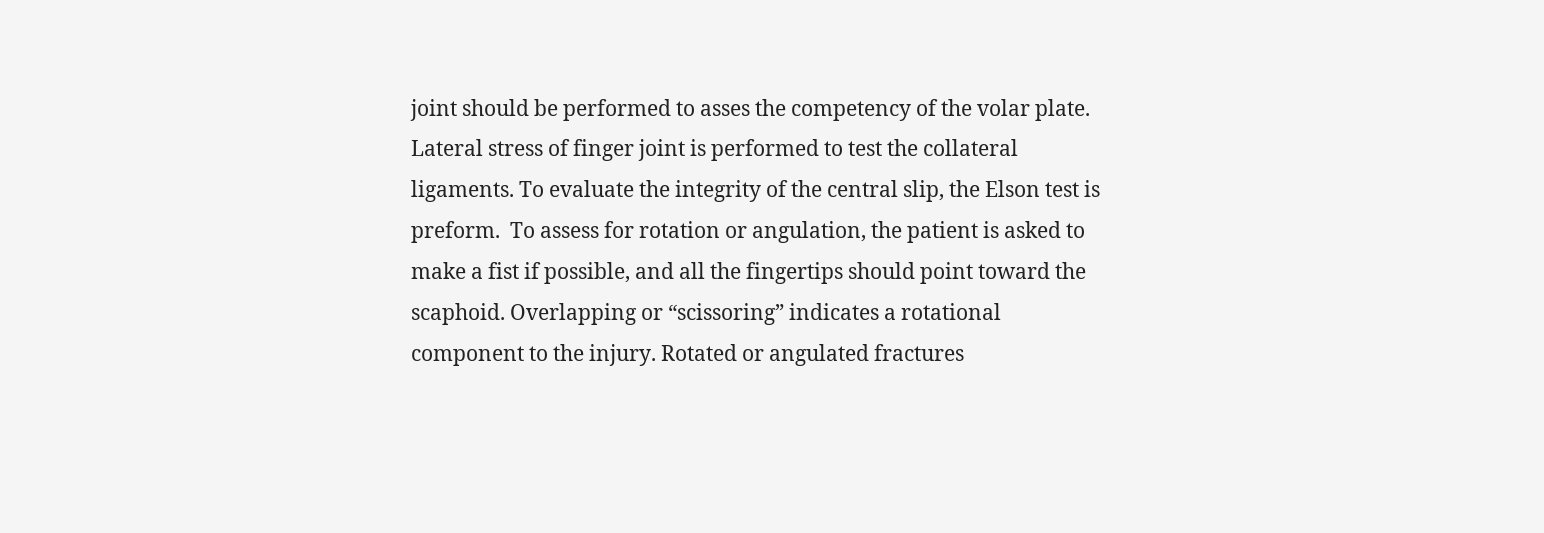joint should be performed to asses the competency of the volar plate. Lateral stress of finger joint is performed to test the collateral ligaments. To evaluate the integrity of the central slip, the Elson test is preform.  To assess for rotation or angulation, the patient is asked to make a fist if possible, and all the fingertips should point toward the scaphoid. Overlapping or “scissoring” indicates a rotational component to the injury. Rotated or angulated fractures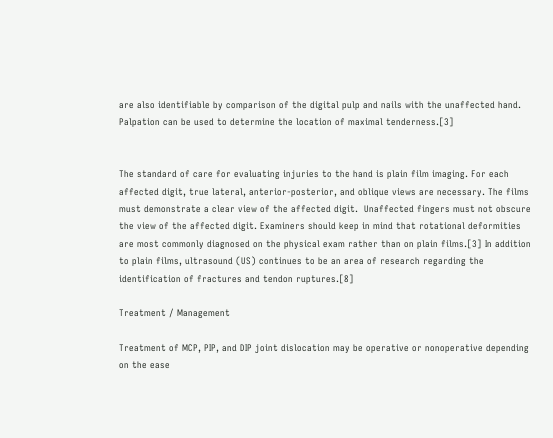are also identifiable by comparison of the digital pulp and nails with the unaffected hand. Palpation can be used to determine the location of maximal tenderness.[3]


The standard of care for evaluating injuries to the hand is plain film imaging. For each affected digit, true lateral, anterior-posterior, and oblique views are necessary. The films must demonstrate a clear view of the affected digit.  Unaffected fingers must not obscure the view of the affected digit. Examiners should keep in mind that rotational deformities are most commonly diagnosed on the physical exam rather than on plain films.[3] In addition to plain films, ultrasound (US) continues to be an area of research regarding the identification of fractures and tendon ruptures.[8]

Treatment / Management

Treatment of MCP, PIP, and DIP joint dislocation may be operative or nonoperative depending on the ease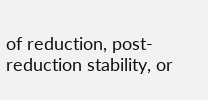of reduction, post-reduction stability, or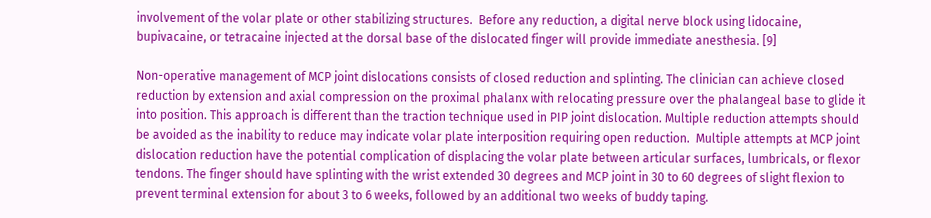involvement of the volar plate or other stabilizing structures.  Before any reduction, a digital nerve block using lidocaine, bupivacaine, or tetracaine injected at the dorsal base of the dislocated finger will provide immediate anesthesia. [9]

Non-operative management of MCP joint dislocations consists of closed reduction and splinting. The clinician can achieve closed reduction by extension and axial compression on the proximal phalanx with relocating pressure over the phalangeal base to glide it into position. This approach is different than the traction technique used in PIP joint dislocation. Multiple reduction attempts should be avoided as the inability to reduce may indicate volar plate interposition requiring open reduction.  Multiple attempts at MCP joint dislocation reduction have the potential complication of displacing the volar plate between articular surfaces, lumbricals, or flexor tendons. The finger should have splinting with the wrist extended 30 degrees and MCP joint in 30 to 60 degrees of slight flexion to prevent terminal extension for about 3 to 6 weeks, followed by an additional two weeks of buddy taping.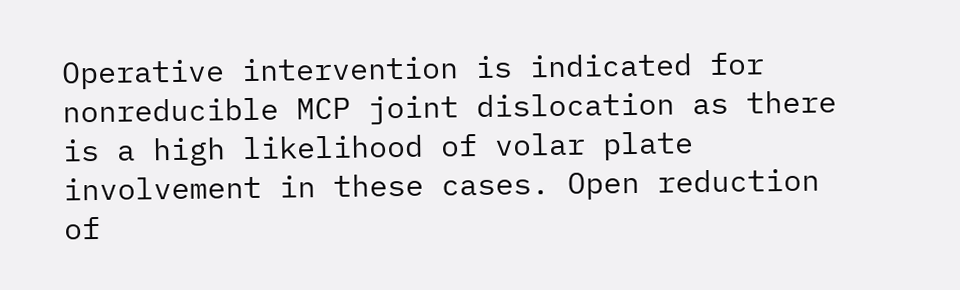Operative intervention is indicated for nonreducible MCP joint dislocation as there is a high likelihood of volar plate involvement in these cases. Open reduction of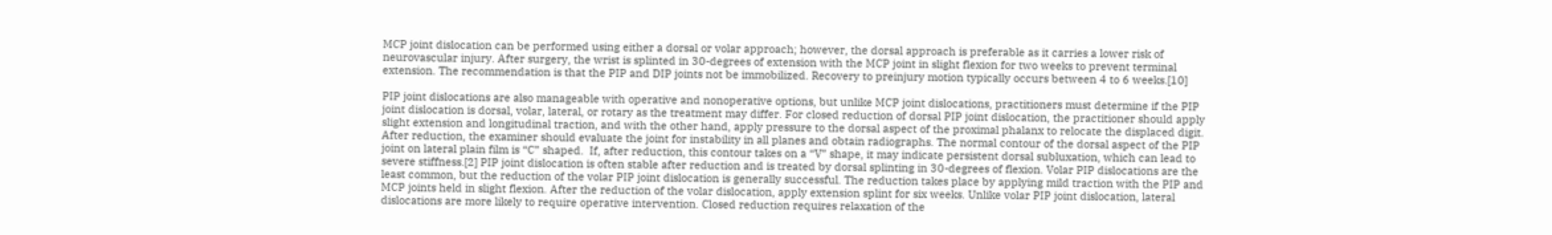MCP joint dislocation can be performed using either a dorsal or volar approach; however, the dorsal approach is preferable as it carries a lower risk of neurovascular injury. After surgery, the wrist is splinted in 30-degrees of extension with the MCP joint in slight flexion for two weeks to prevent terminal extension. The recommendation is that the PIP and DIP joints not be immobilized. Recovery to preinjury motion typically occurs between 4 to 6 weeks.[10]

PIP joint dislocations are also manageable with operative and nonoperative options, but unlike MCP joint dislocations, practitioners must determine if the PIP joint dislocation is dorsal, volar, lateral, or rotary as the treatment may differ. For closed reduction of dorsal PIP joint dislocation, the practitioner should apply slight extension and longitudinal traction, and with the other hand, apply pressure to the dorsal aspect of the proximal phalanx to relocate the displaced digit. After reduction, the examiner should evaluate the joint for instability in all planes and obtain radiographs. The normal contour of the dorsal aspect of the PIP joint on lateral plain film is “C” shaped.  If, after reduction, this contour takes on a “V” shape, it may indicate persistent dorsal subluxation, which can lead to severe stiffness.[2] PIP joint dislocation is often stable after reduction and is treated by dorsal splinting in 30-degrees of flexion. Volar PIP dislocations are the least common, but the reduction of the volar PIP joint dislocation is generally successful. The reduction takes place by applying mild traction with the PIP and MCP joints held in slight flexion. After the reduction of the volar dislocation, apply extension splint for six weeks. Unlike volar PIP joint dislocation, lateral dislocations are more likely to require operative intervention. Closed reduction requires relaxation of the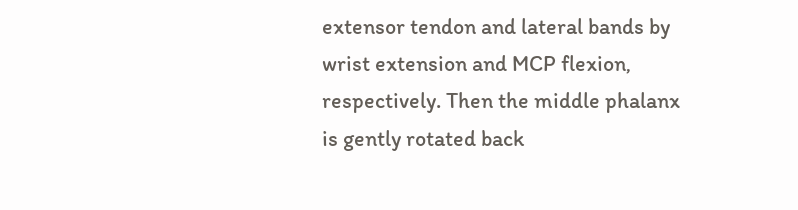extensor tendon and lateral bands by wrist extension and MCP flexion, respectively. Then the middle phalanx is gently rotated back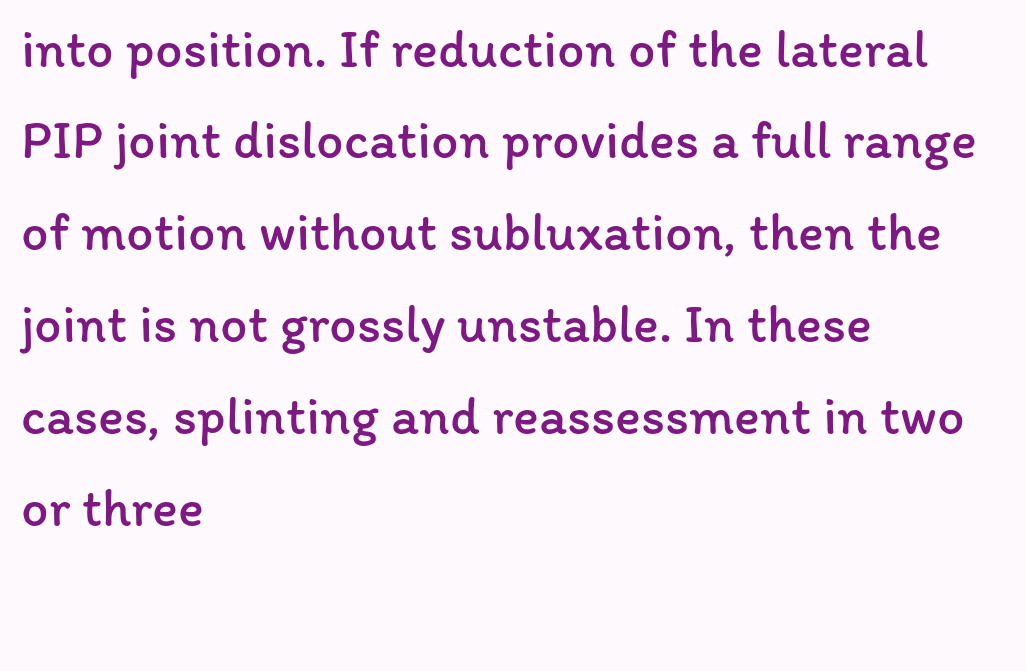into position. If reduction of the lateral PIP joint dislocation provides a full range of motion without subluxation, then the joint is not grossly unstable. In these cases, splinting and reassessment in two or three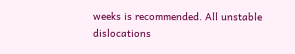weeks is recommended. All unstable dislocations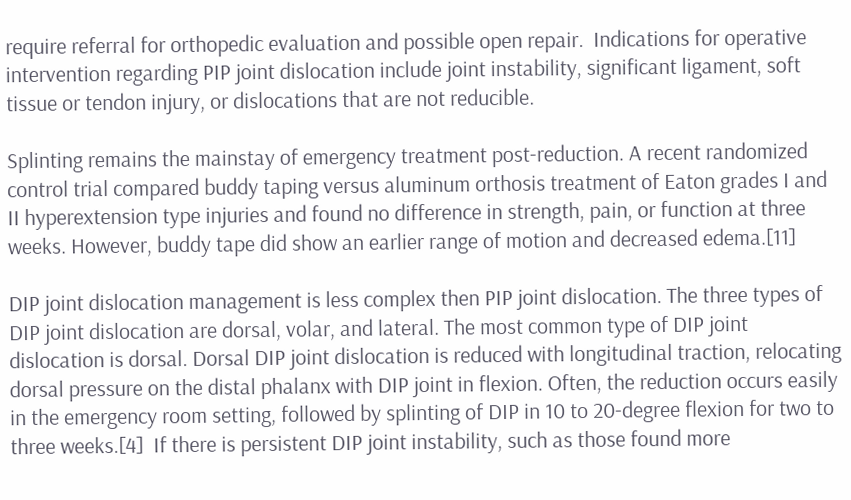require referral for orthopedic evaluation and possible open repair.  Indications for operative intervention regarding PIP joint dislocation include joint instability, significant ligament, soft tissue or tendon injury, or dislocations that are not reducible.

Splinting remains the mainstay of emergency treatment post-reduction. A recent randomized control trial compared buddy taping versus aluminum orthosis treatment of Eaton grades I and II hyperextension type injuries and found no difference in strength, pain, or function at three weeks. However, buddy tape did show an earlier range of motion and decreased edema.[11]

DIP joint dislocation management is less complex then PIP joint dislocation. The three types of DIP joint dislocation are dorsal, volar, and lateral. The most common type of DIP joint dislocation is dorsal. Dorsal DIP joint dislocation is reduced with longitudinal traction, relocating dorsal pressure on the distal phalanx with DIP joint in flexion. Often, the reduction occurs easily in the emergency room setting, followed by splinting of DIP in 10 to 20-degree flexion for two to three weeks.[4]  If there is persistent DIP joint instability, such as those found more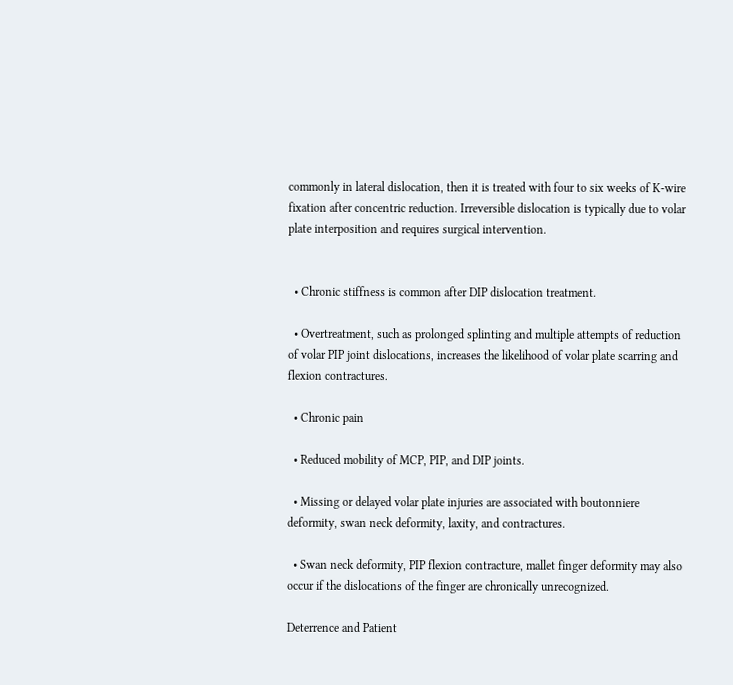commonly in lateral dislocation, then it is treated with four to six weeks of K-wire fixation after concentric reduction. Irreversible dislocation is typically due to volar plate interposition and requires surgical intervention.


  • Chronic stiffness is common after DIP dislocation treatment.

  • Overtreatment, such as prolonged splinting and multiple attempts of reduction of volar PIP joint dislocations, increases the likelihood of volar plate scarring and flexion contractures.

  • Chronic pain

  • Reduced mobility of MCP, PIP, and DIP joints.

  • Missing or delayed volar plate injuries are associated with boutonniere deformity, swan neck deformity, laxity, and contractures.

  • Swan neck deformity, PIP flexion contracture, mallet finger deformity may also occur if the dislocations of the finger are chronically unrecognized.

Deterrence and Patient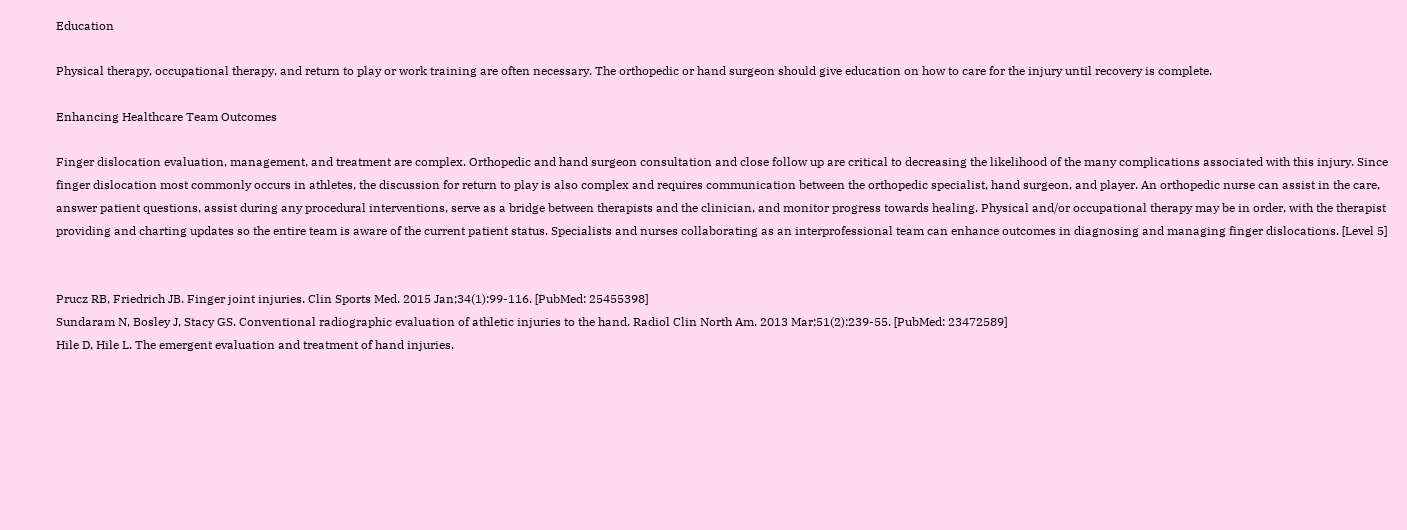Education

Physical therapy, occupational therapy, and return to play or work training are often necessary. The orthopedic or hand surgeon should give education on how to care for the injury until recovery is complete.

Enhancing Healthcare Team Outcomes

Finger dislocation evaluation, management, and treatment are complex. Orthopedic and hand surgeon consultation and close follow up are critical to decreasing the likelihood of the many complications associated with this injury. Since finger dislocation most commonly occurs in athletes, the discussion for return to play is also complex and requires communication between the orthopedic specialist, hand surgeon, and player. An orthopedic nurse can assist in the care, answer patient questions, assist during any procedural interventions, serve as a bridge between therapists and the clinician, and monitor progress towards healing. Physical and/or occupational therapy may be in order, with the therapist providing and charting updates so the entire team is aware of the current patient status. Specialists and nurses collaborating as an interprofessional team can enhance outcomes in diagnosing and managing finger dislocations. [Level 5]


Prucz RB, Friedrich JB. Finger joint injuries. Clin Sports Med. 2015 Jan;34(1):99-116. [PubMed: 25455398]
Sundaram N, Bosley J, Stacy GS. Conventional radiographic evaluation of athletic injuries to the hand. Radiol Clin North Am. 2013 Mar;51(2):239-55. [PubMed: 23472589]
Hile D, Hile L. The emergent evaluation and treatment of hand injuries.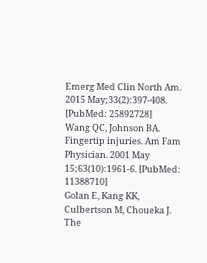Emerg Med Clin North Am. 2015 May;33(2):397-408. [PubMed: 25892728]
Wang QC, Johnson BA. Fingertip injuries. Am Fam Physician. 2001 May 15;63(10):1961-6. [PubMed: 11388710]
Golan E, Kang KK, Culbertson M, Choueka J. The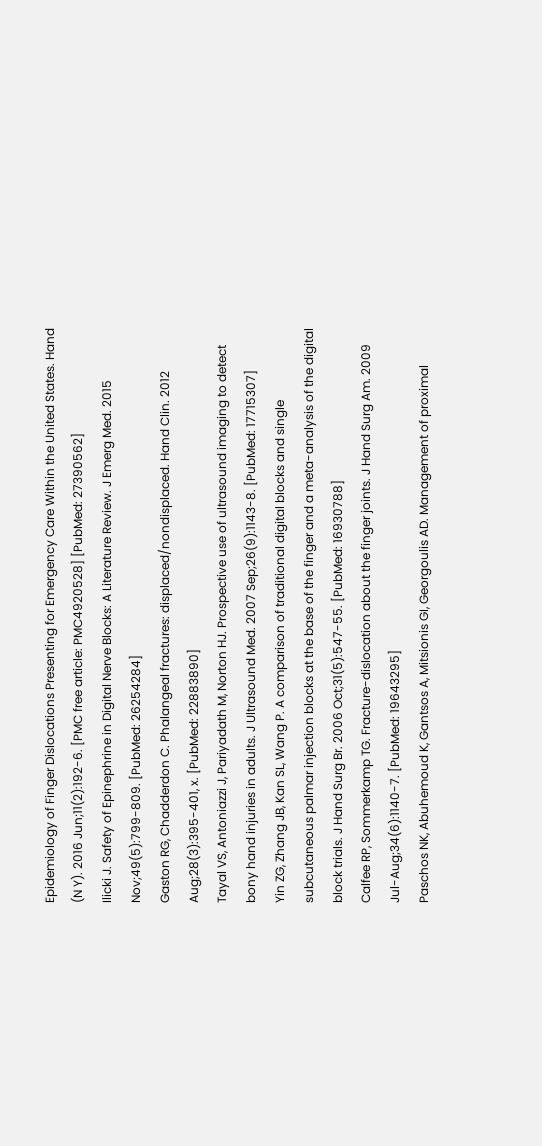Epidemiology of Finger Dislocations Presenting for Emergency Care Within the United States. Hand (N Y). 2016 Jun;11(2):192-6. [PMC free article: PMC4920528] [PubMed: 27390562]
Ilicki J. Safety of Epinephrine in Digital Nerve Blocks: A Literature Review. J Emerg Med. 2015 Nov;49(5):799-809. [PubMed: 26254284]
Gaston RG, Chadderdon C. Phalangeal fractures: displaced/nondisplaced. Hand Clin. 2012 Aug;28(3):395-401, x. [PubMed: 22883890]
Tayal VS, Antoniazzi J, Pariyadath M, Norton HJ. Prospective use of ultrasound imaging to detect bony hand injuries in adults. J Ultrasound Med. 2007 Sep;26(9):1143-8. [PubMed: 17715307]
Yin ZG, Zhang JB, Kan SL, Wang P. A comparison of traditional digital blocks and single subcutaneous palmar injection blocks at the base of the finger and a meta-analysis of the digital block trials. J Hand Surg Br. 2006 Oct;31(5):547-55. [PubMed: 16930788]
Calfee RP, Sommerkamp TG. Fracture-dislocation about the finger joints. J Hand Surg Am. 2009 Jul-Aug;34(6):1140-7. [PubMed: 19643295]
Paschos NK, Abuhemoud K, Gantsos A, Mitsionis GI, Georgoulis AD. Management of proximal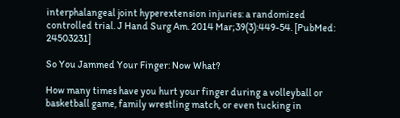interphalangeal joint hyperextension injuries: a randomized controlled trial. J Hand Surg Am. 2014 Mar;39(3):449-54. [PubMed: 24503231]

So You Jammed Your Finger: Now What?

How many times have you hurt your finger during a volleyball or basketball game, family wrestling match, or even tucking in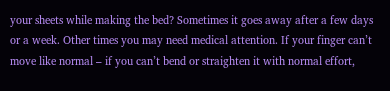your sheets while making the bed? Sometimes it goes away after a few days or a week. Other times you may need medical attention. If your finger can’t move like normal – if you can’t bend or straighten it with normal effort,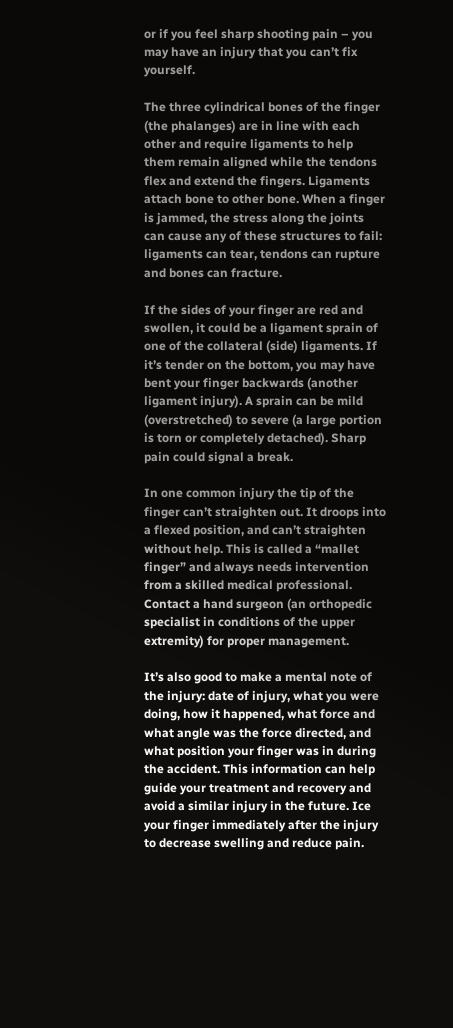or if you feel sharp shooting pain – you may have an injury that you can’t fix yourself.

The three cylindrical bones of the finger (the phalanges) are in line with each other and require ligaments to help them remain aligned while the tendons flex and extend the fingers. Ligaments attach bone to other bone. When a finger is jammed, the stress along the joints can cause any of these structures to fail: ligaments can tear, tendons can rupture and bones can fracture.

If the sides of your finger are red and swollen, it could be a ligament sprain of one of the collateral (side) ligaments. If it’s tender on the bottom, you may have bent your finger backwards (another ligament injury). A sprain can be mild (overstretched) to severe (a large portion is torn or completely detached). Sharp pain could signal a break.

In one common injury the tip of the finger can’t straighten out. It droops into a flexed position, and can’t straighten without help. This is called a “mallet finger” and always needs intervention from a skilled medical professional. Contact a hand surgeon (an orthopedic specialist in conditions of the upper extremity) for proper management.

It’s also good to make a mental note of the injury: date of injury, what you were doing, how it happened, what force and what angle was the force directed, and what position your finger was in during the accident. This information can help guide your treatment and recovery and avoid a similar injury in the future. Ice your finger immediately after the injury to decrease swelling and reduce pain.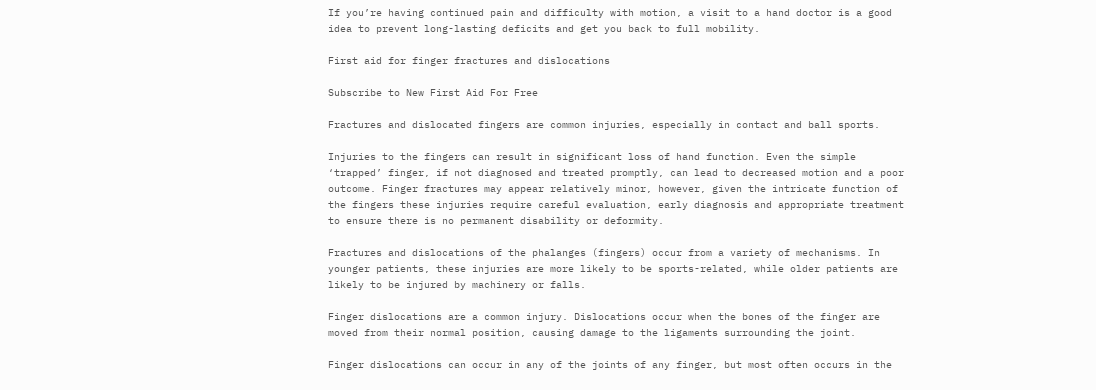If you’re having continued pain and difficulty with motion, a visit to a hand doctor is a good idea to prevent long-lasting deficits and get you back to full mobility.

First aid for finger fractures and dislocations

Subscribe to New First Aid For Free

Fractures and dislocated fingers are common injuries, especially in contact and ball sports.

Injuries to the fingers can result in significant loss of hand function. Even the simple ‘trapped’ finger, if not diagnosed and treated promptly, can lead to decreased motion and a poor outcome. Finger fractures may appear relatively minor, however, given the intricate function of the fingers these injuries require careful evaluation, early diagnosis and appropriate treatment to ensure there is no permanent disability or deformity.

Fractures and dislocations of the phalanges (fingers) occur from a variety of mechanisms. In younger patients, these injuries are more likely to be sports-related, while older patients are likely to be injured by machinery or falls.

Finger dislocations are a common injury. Dislocations occur when the bones of the finger are moved from their normal position, causing damage to the ligaments surrounding the joint.

Finger dislocations can occur in any of the joints of any finger, but most often occurs in the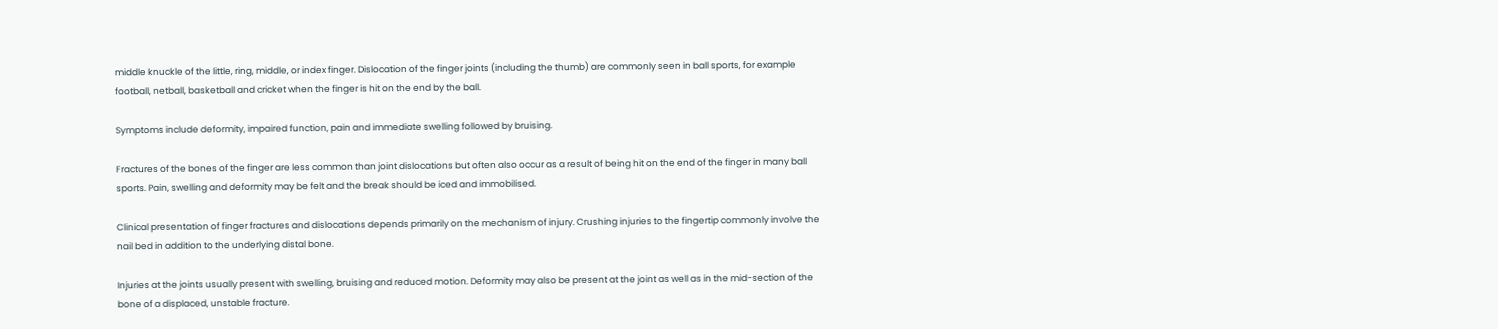middle knuckle of the little, ring, middle, or index finger. Dislocation of the finger joints (including the thumb) are commonly seen in ball sports, for example football, netball, basketball and cricket when the finger is hit on the end by the ball.

Symptoms include deformity, impaired function, pain and immediate swelling followed by bruising.

Fractures of the bones of the finger are less common than joint dislocations but often also occur as a result of being hit on the end of the finger in many ball sports. Pain, swelling and deformity may be felt and the break should be iced and immobilised.

Clinical presentation of finger fractures and dislocations depends primarily on the mechanism of injury. Crushing injuries to the fingertip commonly involve the nail bed in addition to the underlying distal bone.

Injuries at the joints usually present with swelling, bruising and reduced motion. Deformity may also be present at the joint as well as in the mid-section of the bone of a displaced, unstable fracture.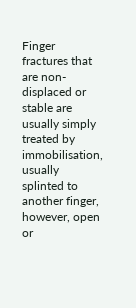Finger fractures that are non-displaced or stable are usually simply treated by immobilisation, usually splinted to another finger, however, open or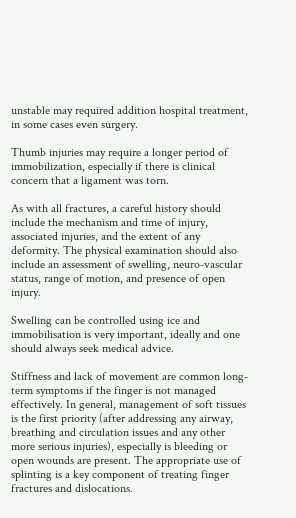unstable may required addition hospital treatment, in some cases even surgery.

Thumb injuries may require a longer period of immobilization, especially if there is clinical concern that a ligament was torn.

As with all fractures, a careful history should include the mechanism and time of injury, associated injuries, and the extent of any deformity. The physical examination should also include an assessment of swelling, neuro-vascular status, range of motion, and presence of open injury.

Swelling can be controlled using ice and immobilisation is very important, ideally and one should always seek medical advice.

Stiffness and lack of movement are common long-term symptoms if the finger is not managed effectively. In general, management of soft tissues is the first priority (after addressing any airway, breathing and circulation issues and any other more serious injuries), especially is bleeding or open wounds are present. The appropriate use of splinting is a key component of treating finger fractures and dislocations.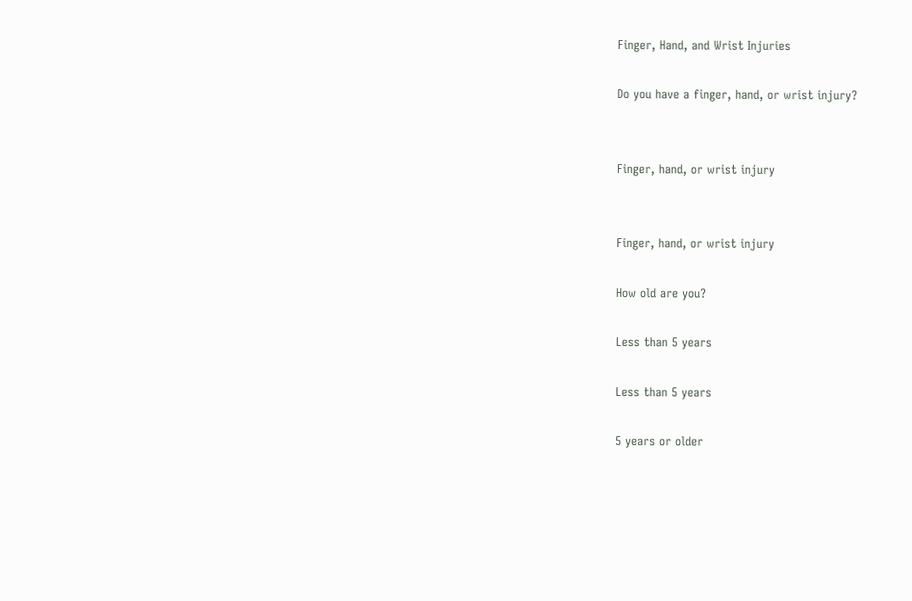Finger, Hand, and Wrist Injuries

Do you have a finger, hand, or wrist injury?


Finger, hand, or wrist injury


Finger, hand, or wrist injury

How old are you?

Less than 5 years

Less than 5 years

5 years or older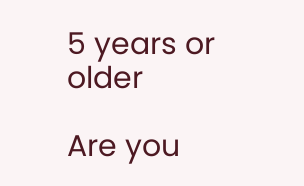5 years or older

Are you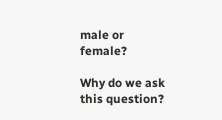male or female?

Why do we ask this question?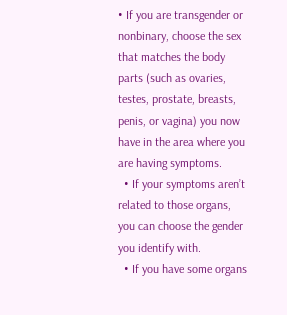• If you are transgender or nonbinary, choose the sex that matches the body parts (such as ovaries, testes, prostate, breasts, penis, or vagina) you now have in the area where you are having symptoms.
  • If your symptoms aren’t related to those organs, you can choose the gender you identify with.
  • If you have some organs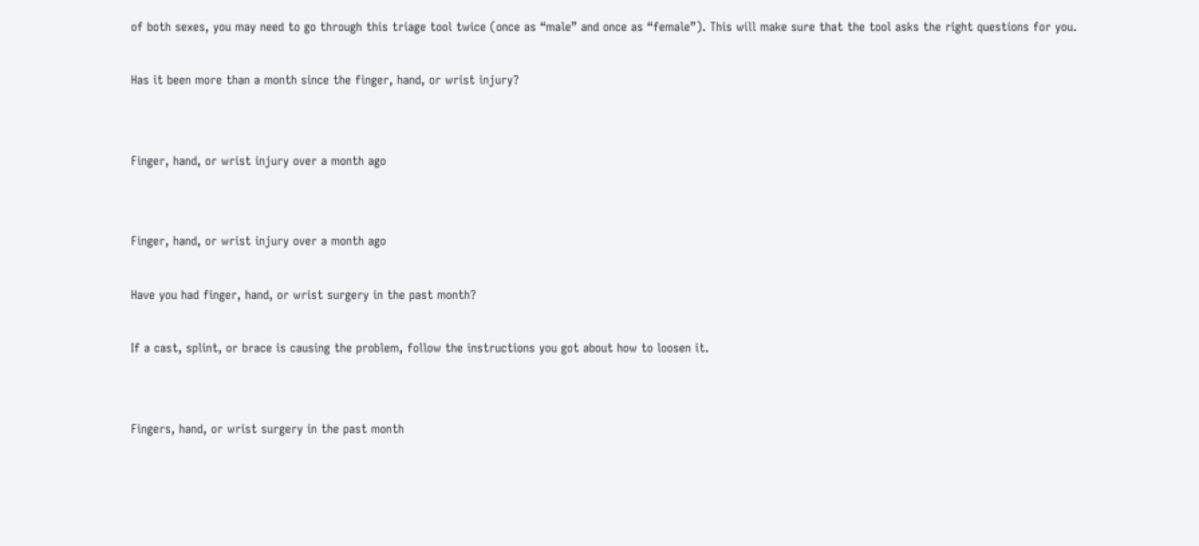of both sexes, you may need to go through this triage tool twice (once as “male” and once as “female”). This will make sure that the tool asks the right questions for you.

Has it been more than a month since the finger, hand, or wrist injury?


Finger, hand, or wrist injury over a month ago


Finger, hand, or wrist injury over a month ago

Have you had finger, hand, or wrist surgery in the past month?

If a cast, splint, or brace is causing the problem, follow the instructions you got about how to loosen it.


Fingers, hand, or wrist surgery in the past month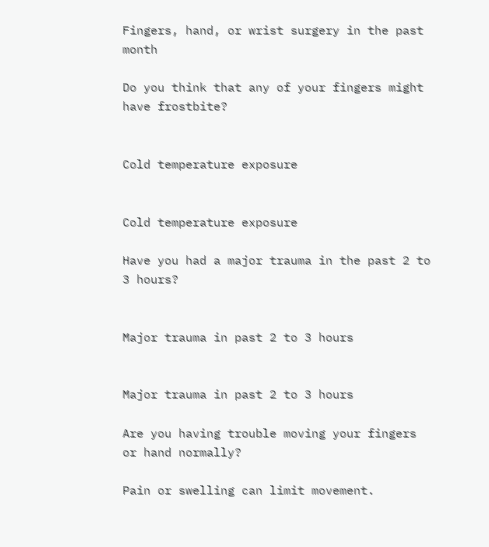Fingers, hand, or wrist surgery in the past month

Do you think that any of your fingers might have frostbite?


Cold temperature exposure


Cold temperature exposure

Have you had a major trauma in the past 2 to 3 hours?


Major trauma in past 2 to 3 hours


Major trauma in past 2 to 3 hours

Are you having trouble moving your fingers or hand normally?

Pain or swelling can limit movement.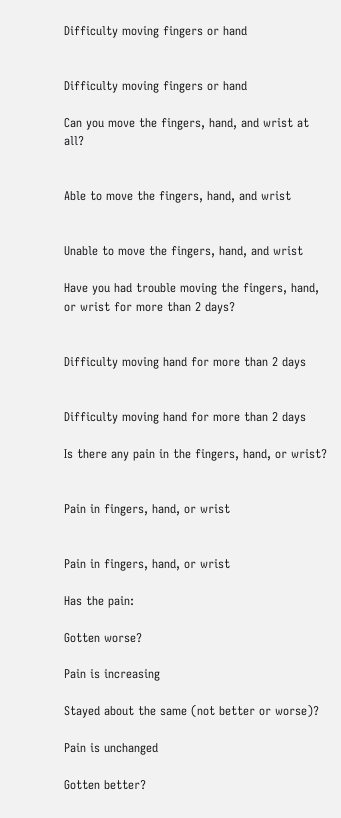Difficulty moving fingers or hand


Difficulty moving fingers or hand

Can you move the fingers, hand, and wrist at all?


Able to move the fingers, hand, and wrist


Unable to move the fingers, hand, and wrist

Have you had trouble moving the fingers, hand, or wrist for more than 2 days?


Difficulty moving hand for more than 2 days


Difficulty moving hand for more than 2 days

Is there any pain in the fingers, hand, or wrist?


Pain in fingers, hand, or wrist


Pain in fingers, hand, or wrist

Has the pain:

Gotten worse?

Pain is increasing

Stayed about the same (not better or worse)?

Pain is unchanged

Gotten better?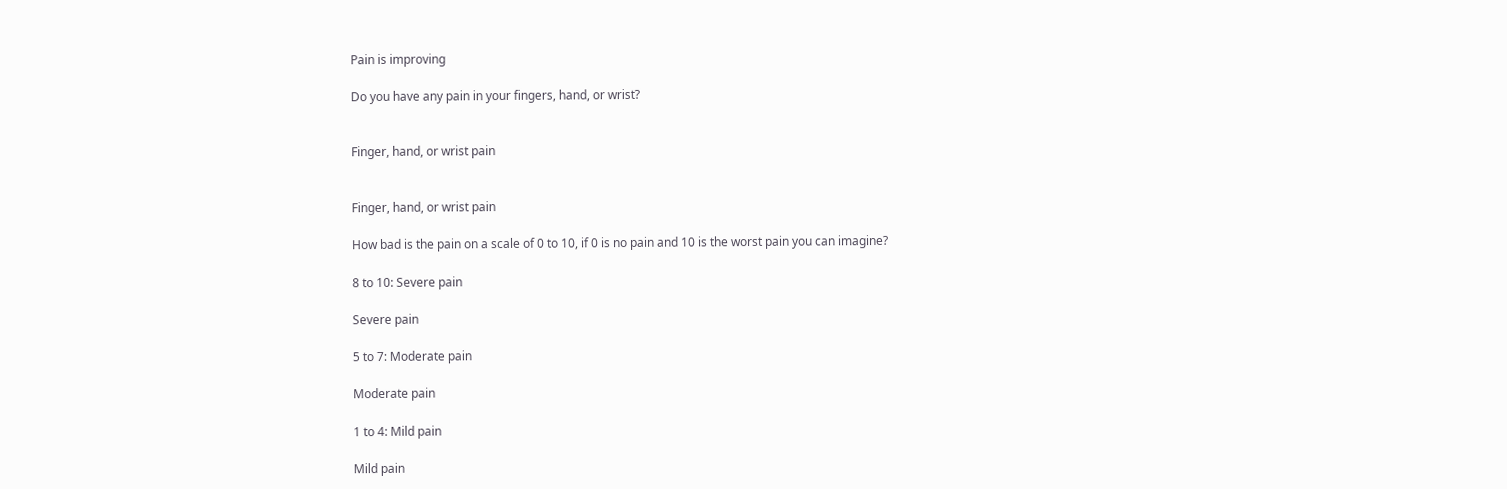Pain is improving

Do you have any pain in your fingers, hand, or wrist?


Finger, hand, or wrist pain


Finger, hand, or wrist pain

How bad is the pain on a scale of 0 to 10, if 0 is no pain and 10 is the worst pain you can imagine?

8 to 10: Severe pain

Severe pain

5 to 7: Moderate pain

Moderate pain

1 to 4: Mild pain

Mild pain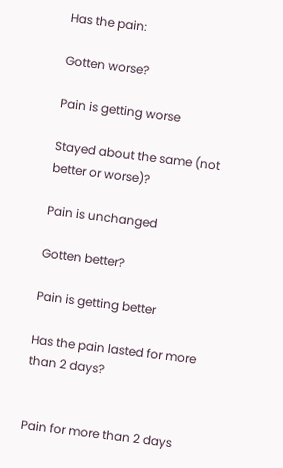Has the pain:

Gotten worse?

Pain is getting worse

Stayed about the same (not better or worse)?

Pain is unchanged

Gotten better?

Pain is getting better

Has the pain lasted for more than 2 days?


Pain for more than 2 days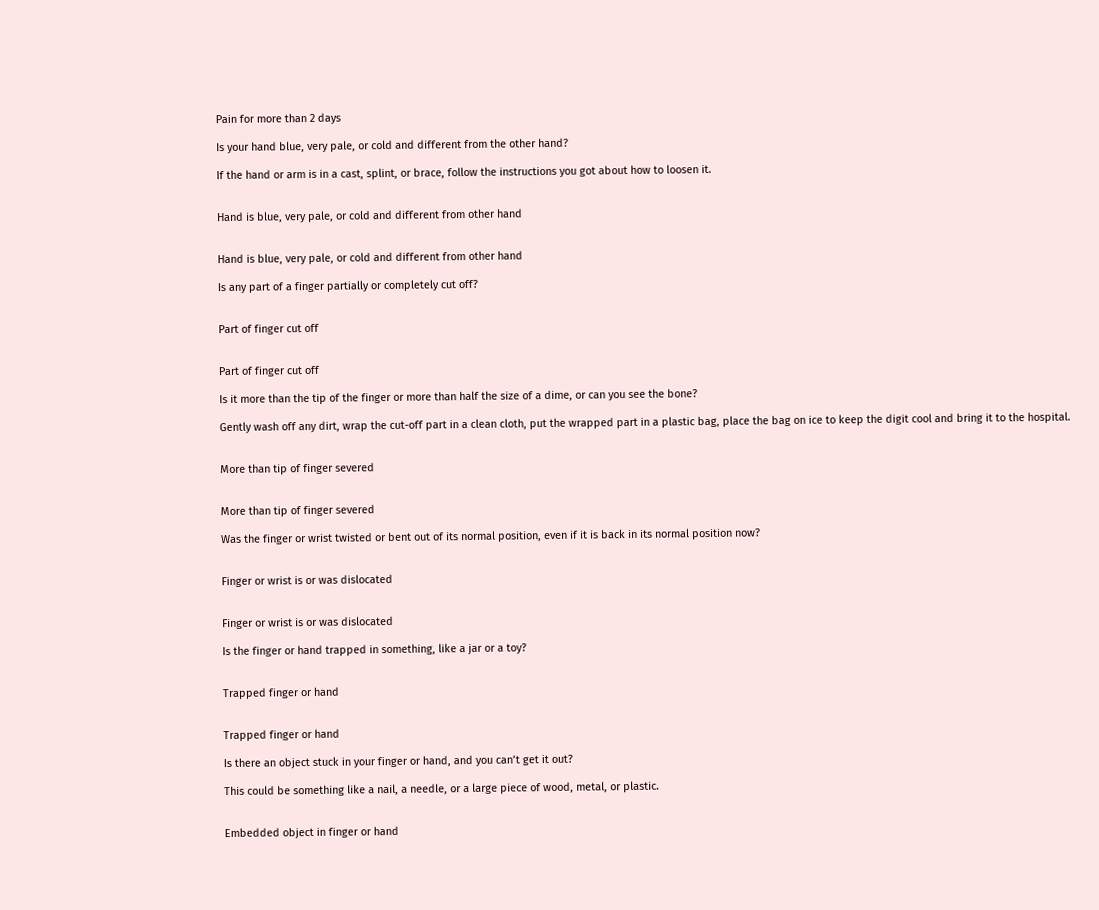Pain for more than 2 days

Is your hand blue, very pale, or cold and different from the other hand?

If the hand or arm is in a cast, splint, or brace, follow the instructions you got about how to loosen it.


Hand is blue, very pale, or cold and different from other hand


Hand is blue, very pale, or cold and different from other hand

Is any part of a finger partially or completely cut off?


Part of finger cut off


Part of finger cut off

Is it more than the tip of the finger or more than half the size of a dime, or can you see the bone?

Gently wash off any dirt, wrap the cut-off part in a clean cloth, put the wrapped part in a plastic bag, place the bag on ice to keep the digit cool and bring it to the hospital.


More than tip of finger severed


More than tip of finger severed

Was the finger or wrist twisted or bent out of its normal position, even if it is back in its normal position now?


Finger or wrist is or was dislocated


Finger or wrist is or was dislocated

Is the finger or hand trapped in something, like a jar or a toy?


Trapped finger or hand


Trapped finger or hand

Is there an object stuck in your finger or hand, and you can’t get it out?

This could be something like a nail, a needle, or a large piece of wood, metal, or plastic.


Embedded object in finger or hand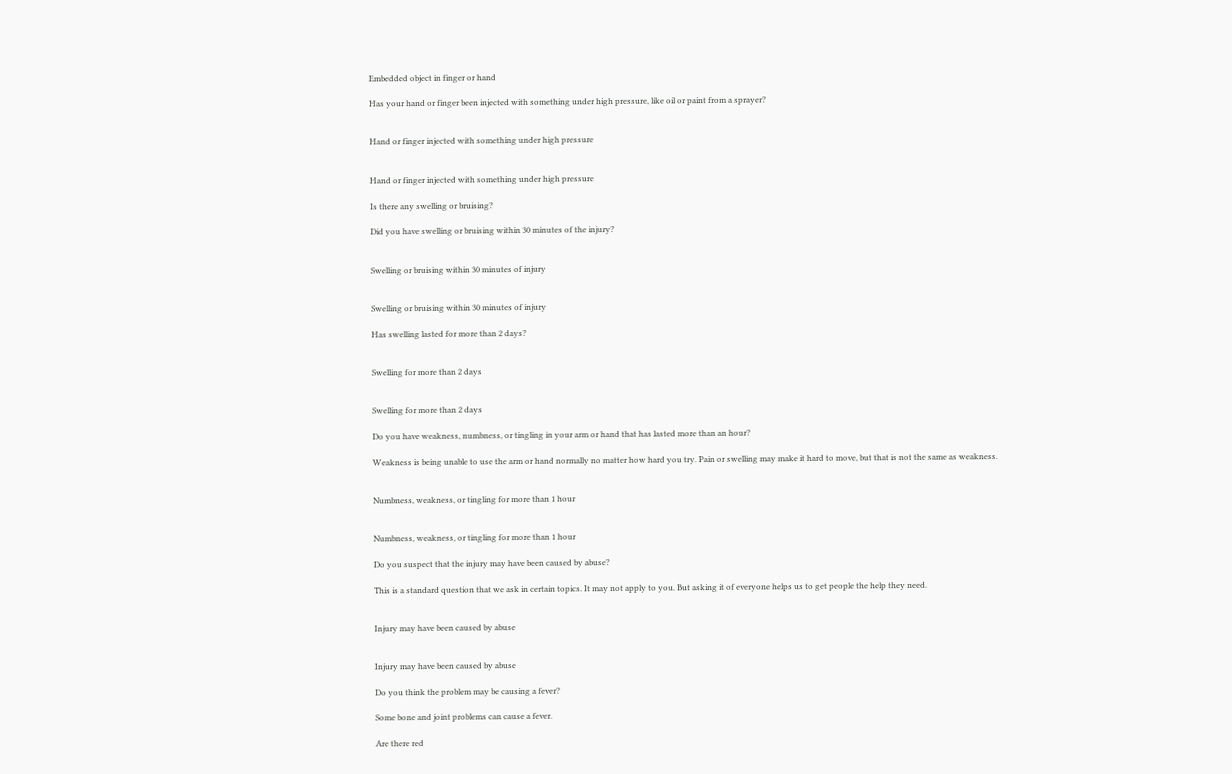Embedded object in finger or hand

Has your hand or finger been injected with something under high pressure, like oil or paint from a sprayer?


Hand or finger injected with something under high pressure


Hand or finger injected with something under high pressure

Is there any swelling or bruising?

Did you have swelling or bruising within 30 minutes of the injury?


Swelling or bruising within 30 minutes of injury


Swelling or bruising within 30 minutes of injury

Has swelling lasted for more than 2 days?


Swelling for more than 2 days


Swelling for more than 2 days

Do you have weakness, numbness, or tingling in your arm or hand that has lasted more than an hour?

Weakness is being unable to use the arm or hand normally no matter how hard you try. Pain or swelling may make it hard to move, but that is not the same as weakness.


Numbness, weakness, or tingling for more than 1 hour


Numbness, weakness, or tingling for more than 1 hour

Do you suspect that the injury may have been caused by abuse?

This is a standard question that we ask in certain topics. It may not apply to you. But asking it of everyone helps us to get people the help they need.


Injury may have been caused by abuse


Injury may have been caused by abuse

Do you think the problem may be causing a fever?

Some bone and joint problems can cause a fever.

Are there red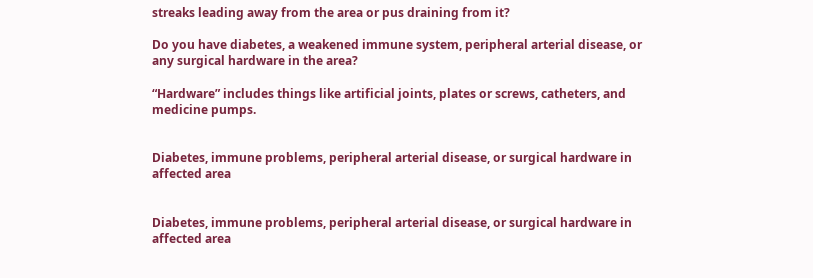streaks leading away from the area or pus draining from it?

Do you have diabetes, a weakened immune system, peripheral arterial disease, or any surgical hardware in the area?

“Hardware” includes things like artificial joints, plates or screws, catheters, and medicine pumps.


Diabetes, immune problems, peripheral arterial disease, or surgical hardware in affected area


Diabetes, immune problems, peripheral arterial disease, or surgical hardware in affected area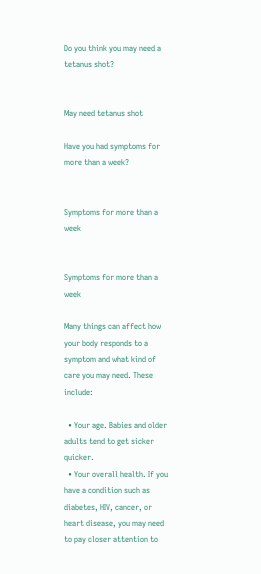Do you think you may need a tetanus shot?


May need tetanus shot

Have you had symptoms for more than a week?


Symptoms for more than a week


Symptoms for more than a week

Many things can affect how your body responds to a symptom and what kind of care you may need. These include:

  • Your age. Babies and older adults tend to get sicker quicker.
  • Your overall health. If you have a condition such as diabetes, HIV, cancer, or heart disease, you may need to pay closer attention to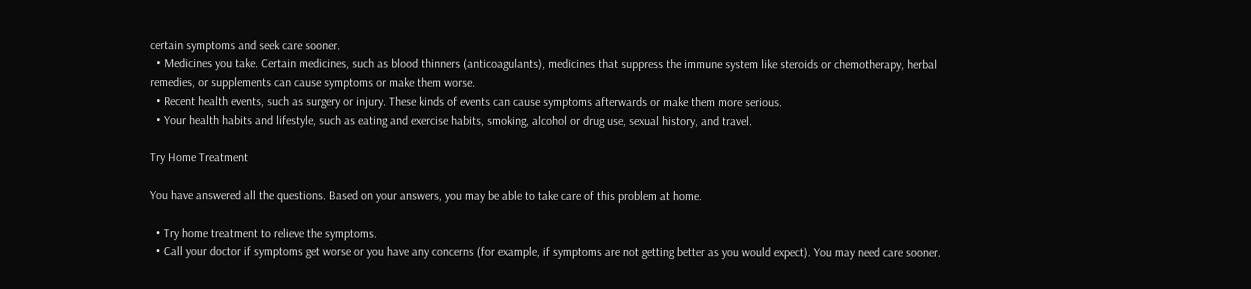certain symptoms and seek care sooner.
  • Medicines you take. Certain medicines, such as blood thinners (anticoagulants), medicines that suppress the immune system like steroids or chemotherapy, herbal remedies, or supplements can cause symptoms or make them worse.
  • Recent health events, such as surgery or injury. These kinds of events can cause symptoms afterwards or make them more serious.
  • Your health habits and lifestyle, such as eating and exercise habits, smoking, alcohol or drug use, sexual history, and travel.

Try Home Treatment

You have answered all the questions. Based on your answers, you may be able to take care of this problem at home.

  • Try home treatment to relieve the symptoms.
  • Call your doctor if symptoms get worse or you have any concerns (for example, if symptoms are not getting better as you would expect). You may need care sooner.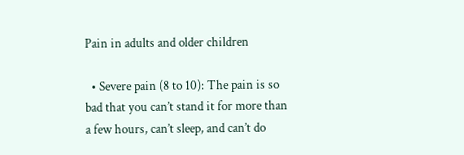Pain in adults and older children

  • Severe pain (8 to 10): The pain is so bad that you can’t stand it for more than a few hours, can’t sleep, and can’t do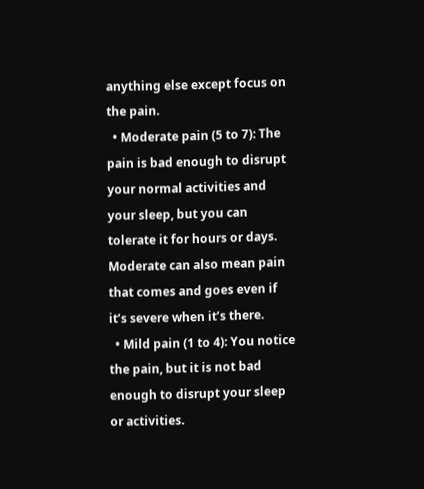anything else except focus on the pain.
  • Moderate pain (5 to 7): The pain is bad enough to disrupt your normal activities and your sleep, but you can tolerate it for hours or days. Moderate can also mean pain that comes and goes even if it’s severe when it’s there.
  • Mild pain (1 to 4): You notice the pain, but it is not bad enough to disrupt your sleep or activities.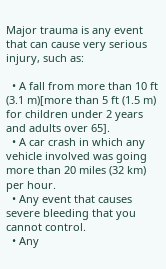Major trauma is any event that can cause very serious injury, such as:

  • A fall from more than 10 ft (3.1 m)[more than 5 ft (1.5 m) for children under 2 years and adults over 65].
  • A car crash in which any vehicle involved was going more than 20 miles (32 km) per hour.
  • Any event that causes severe bleeding that you cannot control.
  • Any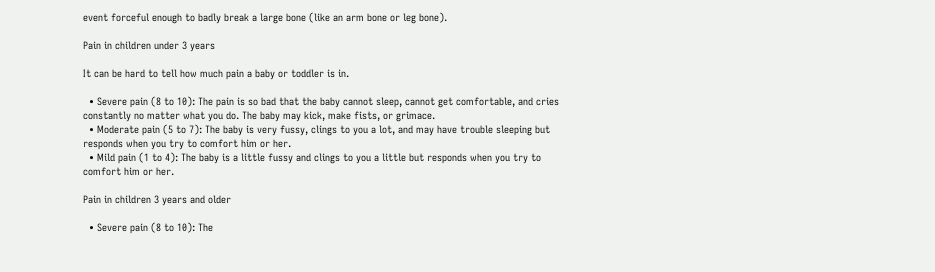event forceful enough to badly break a large bone (like an arm bone or leg bone).

Pain in children under 3 years

It can be hard to tell how much pain a baby or toddler is in.

  • Severe pain (8 to 10): The pain is so bad that the baby cannot sleep, cannot get comfortable, and cries constantly no matter what you do. The baby may kick, make fists, or grimace.
  • Moderate pain (5 to 7): The baby is very fussy, clings to you a lot, and may have trouble sleeping but responds when you try to comfort him or her.
  • Mild pain (1 to 4): The baby is a little fussy and clings to you a little but responds when you try to comfort him or her.

Pain in children 3 years and older

  • Severe pain (8 to 10): The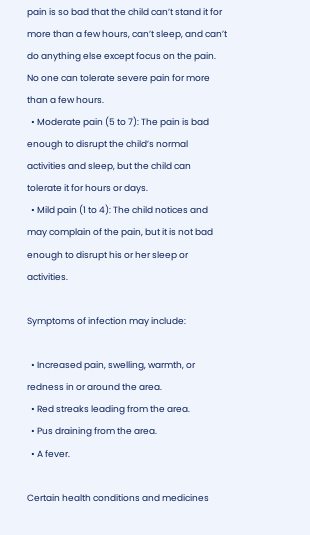pain is so bad that the child can’t stand it for more than a few hours, can’t sleep, and can’t do anything else except focus on the pain. No one can tolerate severe pain for more than a few hours.
  • Moderate pain (5 to 7): The pain is bad enough to disrupt the child’s normal activities and sleep, but the child can tolerate it for hours or days.
  • Mild pain (1 to 4): The child notices and may complain of the pain, but it is not bad enough to disrupt his or her sleep or activities.

Symptoms of infection may include:

  • Increased pain, swelling, warmth, or redness in or around the area.
  • Red streaks leading from the area.
  • Pus draining from the area.
  • A fever.

Certain health conditions and medicines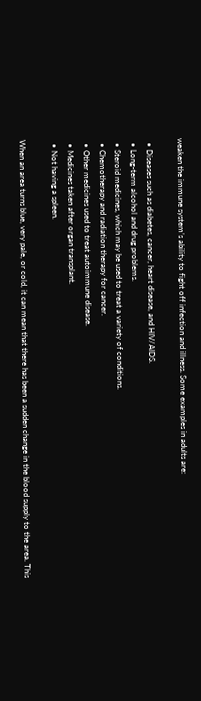weaken the immune system’s ability to fight off infection and illness. Some examples in adults are:

  • Diseases such as diabetes, cancer, heart disease, and HIV/AIDS.
  • Long-term alcohol and drug problems.
  • Steroid medicines, which may be used to treat a variety of conditions.
  • Chemotherapy and radiation therapy for cancer.
  • Other medicines used to treat autoimmune disease.
  • Medicines taken after organ transplant.
  • Not having a spleen.

When an area turns blue, very pale, or cold, it can mean that there has been a sudden change in the blood supply to the area. This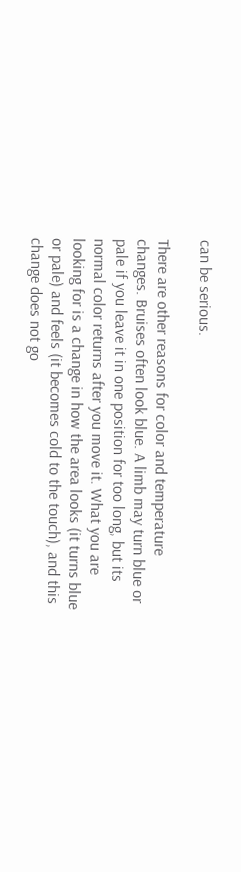can be serious.

There are other reasons for color and temperature changes. Bruises often look blue. A limb may turn blue or pale if you leave it in one position for too long, but its normal color returns after you move it. What you are looking for is a change in how the area looks (it turns blue or pale) and feels (it becomes cold to the touch), and this change does not go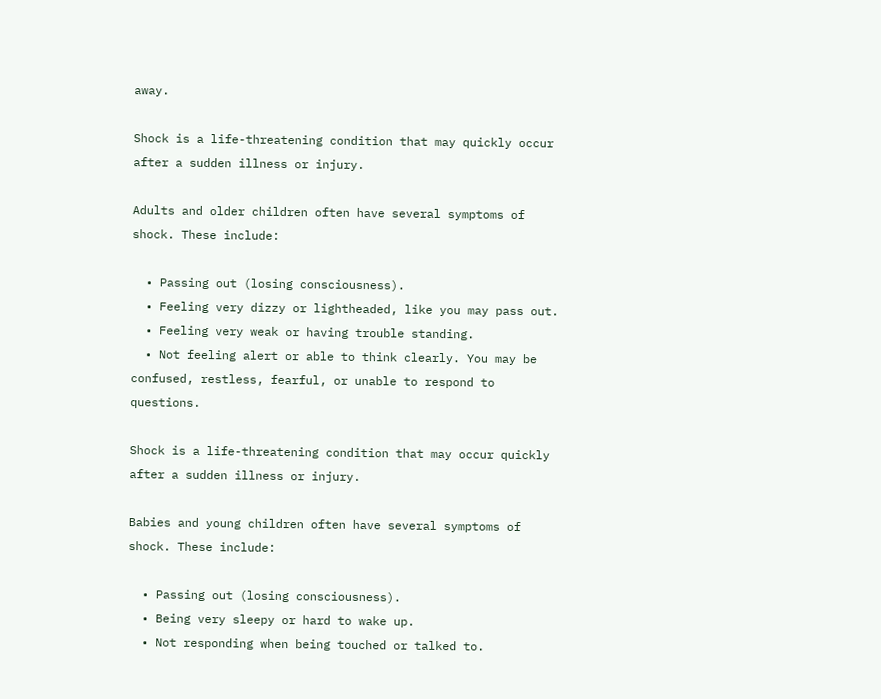away.

Shock is a life-threatening condition that may quickly occur after a sudden illness or injury.

Adults and older children often have several symptoms of shock. These include:

  • Passing out (losing consciousness).
  • Feeling very dizzy or lightheaded, like you may pass out.
  • Feeling very weak or having trouble standing.
  • Not feeling alert or able to think clearly. You may be confused, restless, fearful, or unable to respond to questions.

Shock is a life-threatening condition that may occur quickly after a sudden illness or injury.

Babies and young children often have several symptoms of shock. These include:

  • Passing out (losing consciousness).
  • Being very sleepy or hard to wake up.
  • Not responding when being touched or talked to.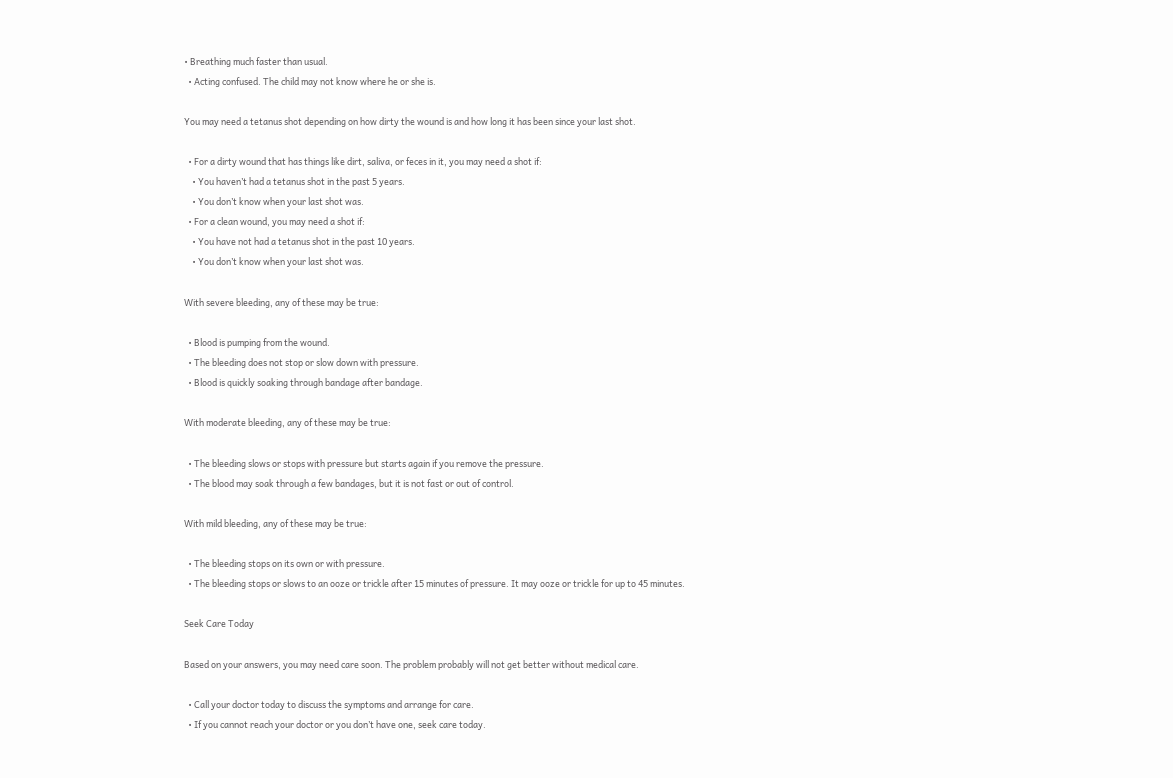• Breathing much faster than usual.
  • Acting confused. The child may not know where he or she is.

You may need a tetanus shot depending on how dirty the wound is and how long it has been since your last shot.

  • For a dirty wound that has things like dirt, saliva, or feces in it, you may need a shot if:
    • You haven’t had a tetanus shot in the past 5 years.
    • You don’t know when your last shot was.
  • For a clean wound, you may need a shot if:
    • You have not had a tetanus shot in the past 10 years.
    • You don’t know when your last shot was.

With severe bleeding, any of these may be true:

  • Blood is pumping from the wound.
  • The bleeding does not stop or slow down with pressure.
  • Blood is quickly soaking through bandage after bandage.

With moderate bleeding, any of these may be true:

  • The bleeding slows or stops with pressure but starts again if you remove the pressure.
  • The blood may soak through a few bandages, but it is not fast or out of control.

With mild bleeding, any of these may be true:

  • The bleeding stops on its own or with pressure.
  • The bleeding stops or slows to an ooze or trickle after 15 minutes of pressure. It may ooze or trickle for up to 45 minutes.

Seek Care Today

Based on your answers, you may need care soon. The problem probably will not get better without medical care.

  • Call your doctor today to discuss the symptoms and arrange for care.
  • If you cannot reach your doctor or you don’t have one, seek care today.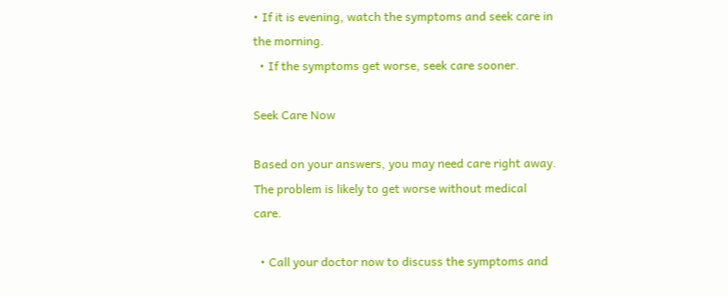• If it is evening, watch the symptoms and seek care in the morning.
  • If the symptoms get worse, seek care sooner.

Seek Care Now

Based on your answers, you may need care right away. The problem is likely to get worse without medical care.

  • Call your doctor now to discuss the symptoms and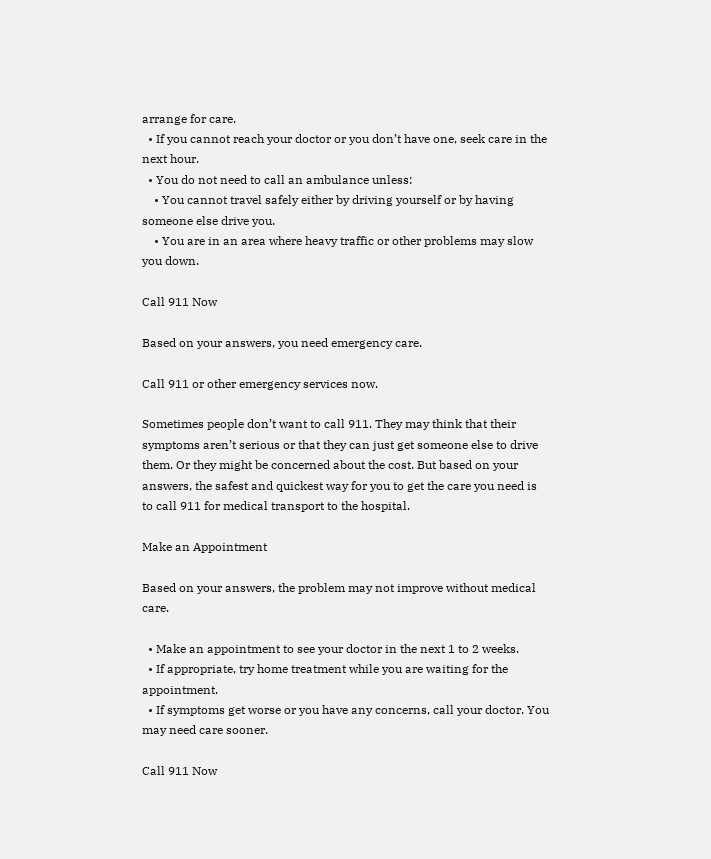arrange for care.
  • If you cannot reach your doctor or you don’t have one, seek care in the next hour.
  • You do not need to call an ambulance unless:
    • You cannot travel safely either by driving yourself or by having someone else drive you.
    • You are in an area where heavy traffic or other problems may slow you down.

Call 911 Now

Based on your answers, you need emergency care.

Call 911 or other emergency services now.

Sometimes people don’t want to call 911. They may think that their symptoms aren’t serious or that they can just get someone else to drive them. Or they might be concerned about the cost. But based on your answers, the safest and quickest way for you to get the care you need is to call 911 for medical transport to the hospital.

Make an Appointment

Based on your answers, the problem may not improve without medical care.

  • Make an appointment to see your doctor in the next 1 to 2 weeks.
  • If appropriate, try home treatment while you are waiting for the appointment.
  • If symptoms get worse or you have any concerns, call your doctor. You may need care sooner.

Call 911 Now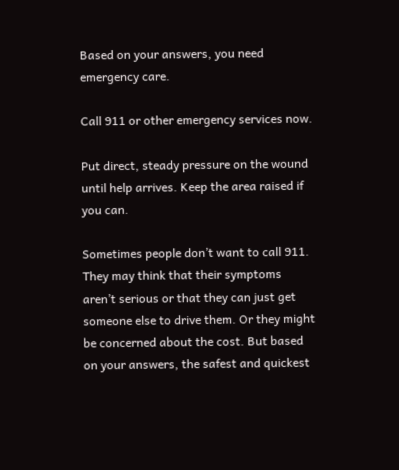Based on your answers, you need emergency care.

Call 911 or other emergency services now.

Put direct, steady pressure on the wound until help arrives. Keep the area raised if you can.

Sometimes people don’t want to call 911. They may think that their symptoms aren’t serious or that they can just get someone else to drive them. Or they might be concerned about the cost. But based on your answers, the safest and quickest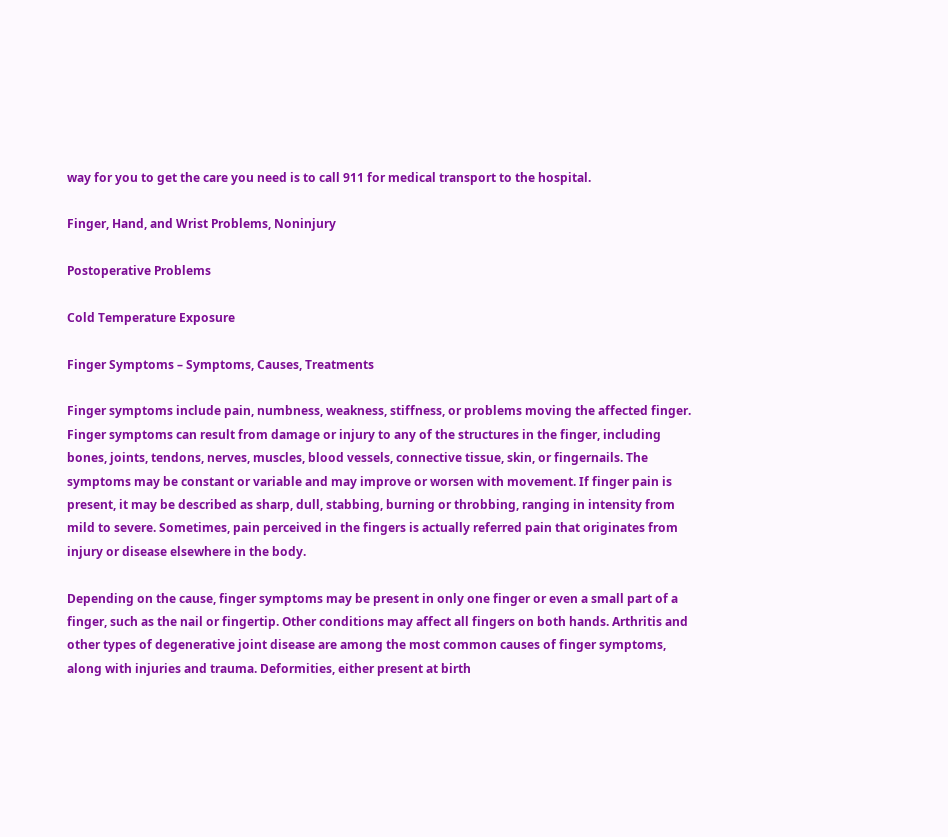way for you to get the care you need is to call 911 for medical transport to the hospital.

Finger, Hand, and Wrist Problems, Noninjury

Postoperative Problems

Cold Temperature Exposure

Finger Symptoms – Symptoms, Causes, Treatments

Finger symptoms include pain, numbness, weakness, stiffness, or problems moving the affected finger. Finger symptoms can result from damage or injury to any of the structures in the finger, including bones, joints, tendons, nerves, muscles, blood vessels, connective tissue, skin, or fingernails. The symptoms may be constant or variable and may improve or worsen with movement. If finger pain is present, it may be described as sharp, dull, stabbing, burning or throbbing, ranging in intensity from mild to severe. Sometimes, pain perceived in the fingers is actually referred pain that originates from injury or disease elsewhere in the body.

Depending on the cause, finger symptoms may be present in only one finger or even a small part of a finger, such as the nail or fingertip. Other conditions may affect all fingers on both hands. Arthritis and other types of degenerative joint disease are among the most common causes of finger symptoms, along with injuries and trauma. Deformities, either present at birth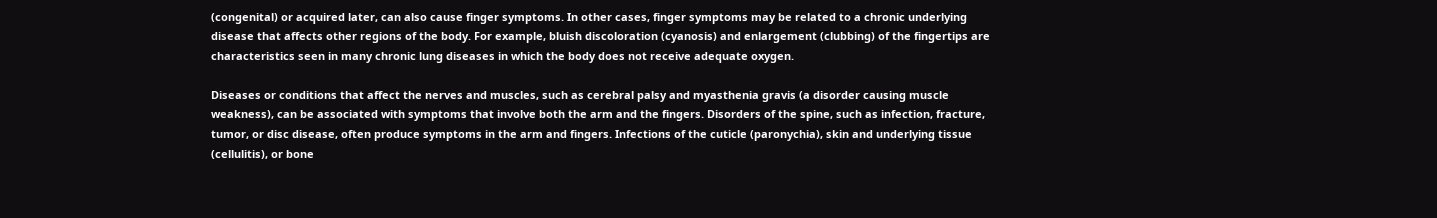(congenital) or acquired later, can also cause finger symptoms. In other cases, finger symptoms may be related to a chronic underlying disease that affects other regions of the body. For example, bluish discoloration (cyanosis) and enlargement (clubbing) of the fingertips are characteristics seen in many chronic lung diseases in which the body does not receive adequate oxygen.

Diseases or conditions that affect the nerves and muscles, such as cerebral palsy and myasthenia gravis (a disorder causing muscle weakness), can be associated with symptoms that involve both the arm and the fingers. Disorders of the spine, such as infection, fracture, tumor, or disc disease, often produce symptoms in the arm and fingers. Infections of the cuticle (paronychia), skin and underlying tissue (cellulitis), or bone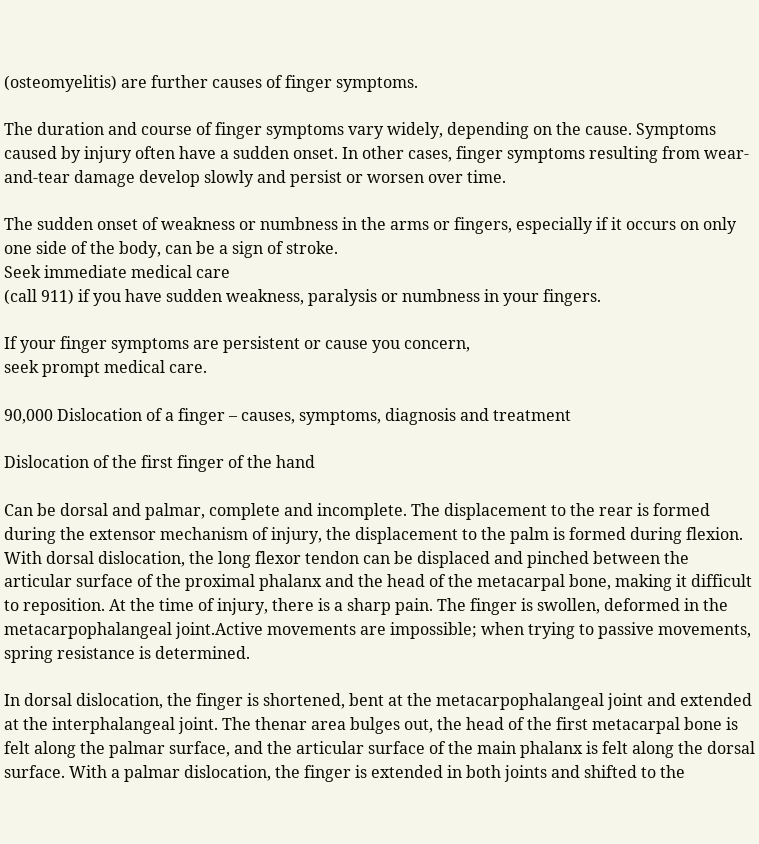(osteomyelitis) are further causes of finger symptoms.

The duration and course of finger symptoms vary widely, depending on the cause. Symptoms caused by injury often have a sudden onset. In other cases, finger symptoms resulting from wear-and-tear damage develop slowly and persist or worsen over time.

The sudden onset of weakness or numbness in the arms or fingers, especially if it occurs on only one side of the body, can be a sign of stroke.
Seek immediate medical care
(call 911) if you have sudden weakness, paralysis or numbness in your fingers.

If your finger symptoms are persistent or cause you concern,
seek prompt medical care.

90,000 Dislocation of a finger – causes, symptoms, diagnosis and treatment

Dislocation of the first finger of the hand

Can be dorsal and palmar, complete and incomplete. The displacement to the rear is formed during the extensor mechanism of injury, the displacement to the palm is formed during flexion. With dorsal dislocation, the long flexor tendon can be displaced and pinched between the articular surface of the proximal phalanx and the head of the metacarpal bone, making it difficult to reposition. At the time of injury, there is a sharp pain. The finger is swollen, deformed in the metacarpophalangeal joint.Active movements are impossible; when trying to passive movements, spring resistance is determined.

In dorsal dislocation, the finger is shortened, bent at the metacarpophalangeal joint and extended at the interphalangeal joint. The thenar area bulges out, the head of the first metacarpal bone is felt along the palmar surface, and the articular surface of the main phalanx is felt along the dorsal surface. With a palmar dislocation, the finger is extended in both joints and shifted to the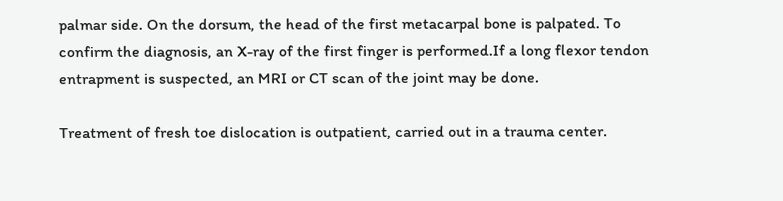palmar side. On the dorsum, the head of the first metacarpal bone is palpated. To confirm the diagnosis, an X-ray of the first finger is performed.If a long flexor tendon entrapment is suspected, an MRI or CT scan of the joint may be done.

Treatment of fresh toe dislocation is outpatient, carried out in a trauma center.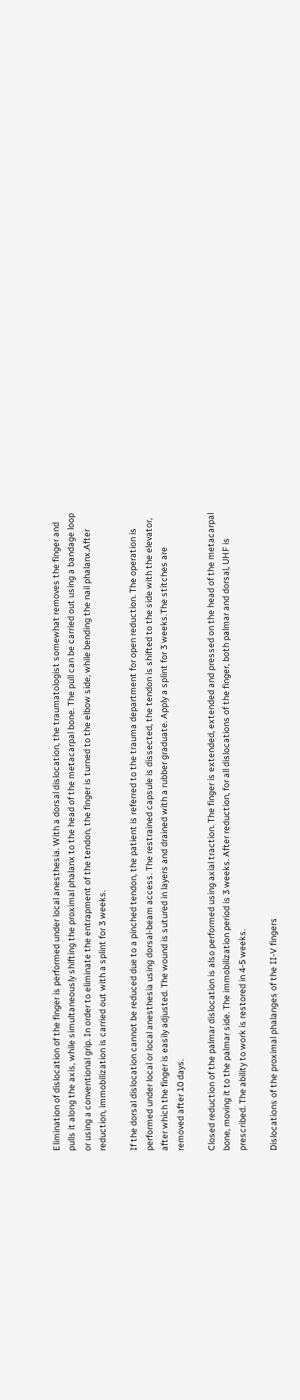Elimination of dislocation of the finger is performed under local anesthesia. With a dorsal dislocation, the traumatologist somewhat removes the finger and pulls it along the axis, while simultaneously shifting the proximal phalanx to the head of the metacarpal bone. The pull can be carried out using a bandage loop or using a conventional grip. In order to eliminate the entrapment of the tendon, the finger is turned to the elbow side, while bending the nail phalanx.After reduction, immobilization is carried out with a splint for 3 weeks.

If the dorsal dislocation cannot be reduced due to a pinched tendon, the patient is referred to the trauma department for open reduction. The operation is performed under local or local anesthesia using dorsal-beam access. The restrained capsule is dissected, the tendon is shifted to the side with the elevator, after which the finger is easily adjusted. The wound is sutured in layers and drained with a rubber graduate. Apply a splint for 3 weeks.The stitches are removed after 10 days.

Closed reduction of the palmar dislocation is also performed using axial traction. The finger is extended, extended and pressed on the head of the metacarpal bone, moving it to the palmar side. The immobilization period is 3 weeks. After reduction, for all dislocations of the finger, both palmar and dorsal, UHF is prescribed. The ability to work is restored in 4-5 weeks.

Dislocations of the proximal phalanges of the II-V fingers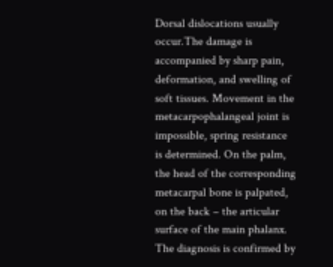Dorsal dislocations usually occur.The damage is accompanied by sharp pain, deformation, and swelling of soft tissues. Movement in the metacarpophalangeal joint is impossible, spring resistance is determined. On the palm, the head of the corresponding metacarpal bone is palpated, on the back – the articular surface of the main phalanx. The diagnosis is confirmed by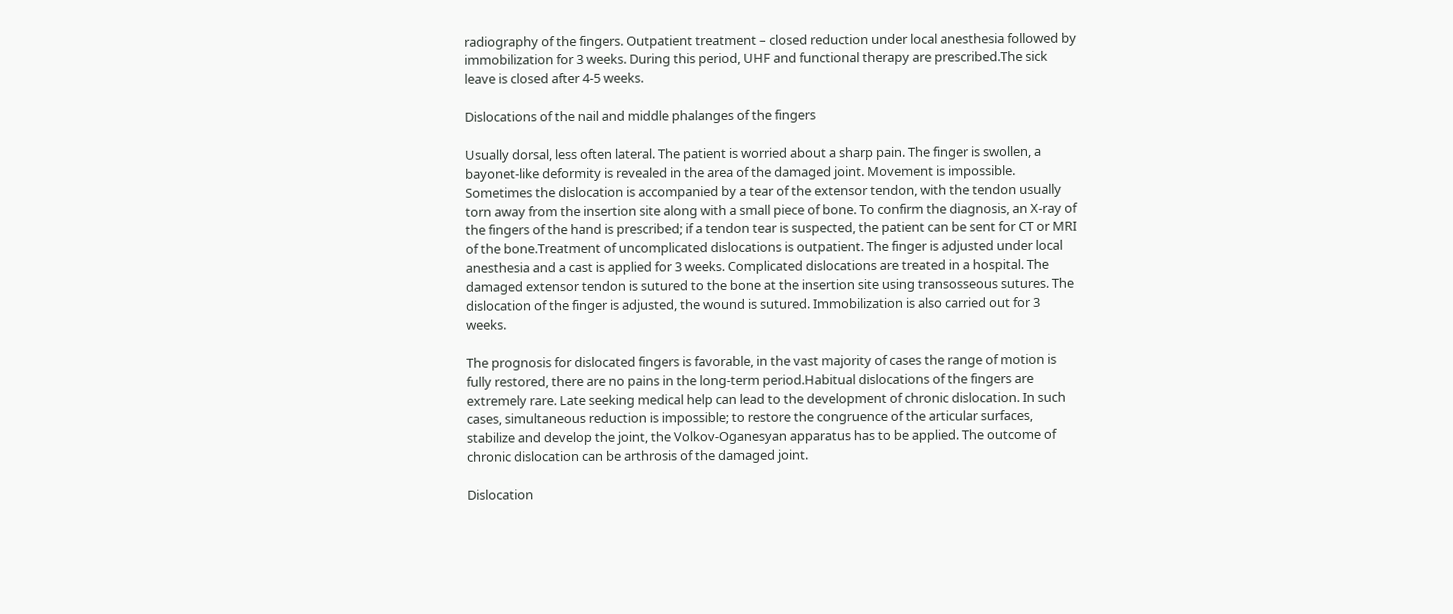radiography of the fingers. Outpatient treatment – closed reduction under local anesthesia followed by immobilization for 3 weeks. During this period, UHF and functional therapy are prescribed.The sick leave is closed after 4-5 weeks.

Dislocations of the nail and middle phalanges of the fingers

Usually dorsal, less often lateral. The patient is worried about a sharp pain. The finger is swollen, a bayonet-like deformity is revealed in the area of the damaged joint. Movement is impossible. Sometimes the dislocation is accompanied by a tear of the extensor tendon, with the tendon usually torn away from the insertion site along with a small piece of bone. To confirm the diagnosis, an X-ray of the fingers of the hand is prescribed; if a tendon tear is suspected, the patient can be sent for CT or MRI of the bone.Treatment of uncomplicated dislocations is outpatient. The finger is adjusted under local anesthesia and a cast is applied for 3 weeks. Complicated dislocations are treated in a hospital. The damaged extensor tendon is sutured to the bone at the insertion site using transosseous sutures. The dislocation of the finger is adjusted, the wound is sutured. Immobilization is also carried out for 3 weeks.

The prognosis for dislocated fingers is favorable, in the vast majority of cases the range of motion is fully restored, there are no pains in the long-term period.Habitual dislocations of the fingers are extremely rare. Late seeking medical help can lead to the development of chronic dislocation. In such cases, simultaneous reduction is impossible; to restore the congruence of the articular surfaces, stabilize and develop the joint, the Volkov-Oganesyan apparatus has to be applied. The outcome of chronic dislocation can be arthrosis of the damaged joint.

Dislocation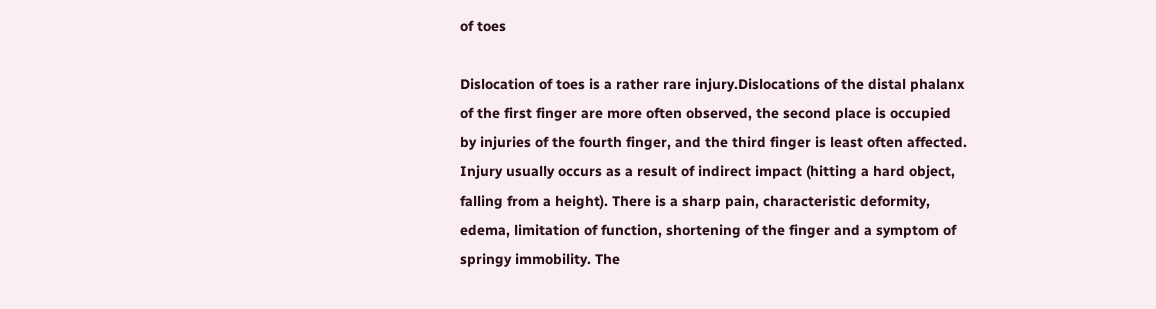of toes

Dislocation of toes is a rather rare injury.Dislocations of the distal phalanx of the first finger are more often observed, the second place is occupied by injuries of the fourth finger, and the third finger is least often affected. Injury usually occurs as a result of indirect impact (hitting a hard object, falling from a height). There is a sharp pain, characteristic deformity, edema, limitation of function, shortening of the finger and a symptom of springy immobility. The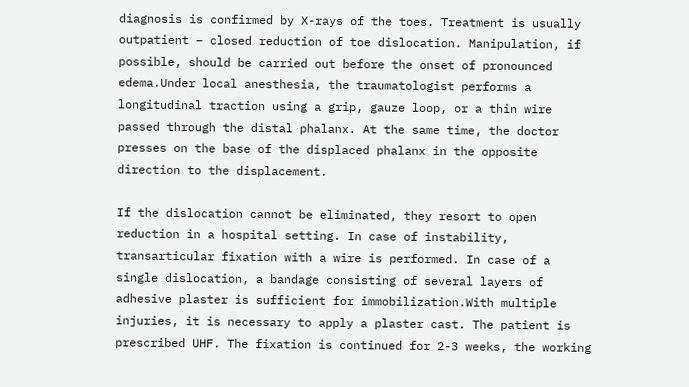diagnosis is confirmed by X-rays of the toes. Treatment is usually outpatient – closed reduction of toe dislocation. Manipulation, if possible, should be carried out before the onset of pronounced edema.Under local anesthesia, the traumatologist performs a longitudinal traction using a grip, gauze loop, or a thin wire passed through the distal phalanx. At the same time, the doctor presses on the base of the displaced phalanx in the opposite direction to the displacement.

If the dislocation cannot be eliminated, they resort to open reduction in a hospital setting. In case of instability, transarticular fixation with a wire is performed. In case of a single dislocation, a bandage consisting of several layers of adhesive plaster is sufficient for immobilization.With multiple injuries, it is necessary to apply a plaster cast. The patient is prescribed UHF. The fixation is continued for 2-3 weeks, the working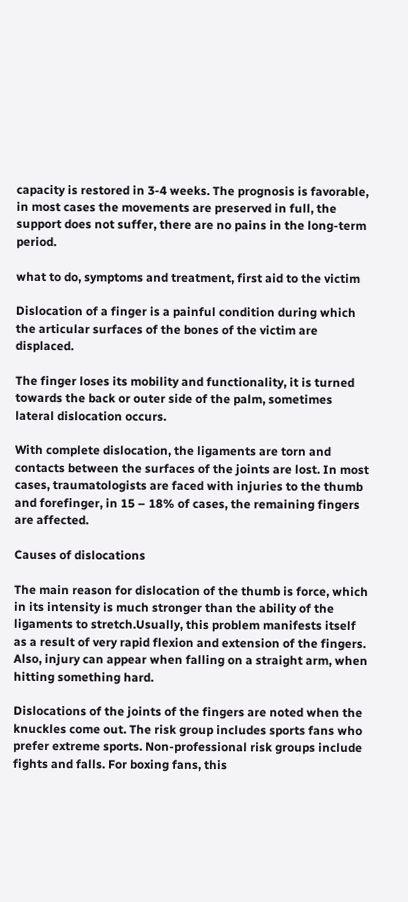capacity is restored in 3-4 weeks. The prognosis is favorable, in most cases the movements are preserved in full, the support does not suffer, there are no pains in the long-term period.

what to do, symptoms and treatment, first aid to the victim

Dislocation of a finger is a painful condition during which the articular surfaces of the bones of the victim are displaced.

The finger loses its mobility and functionality, it is turned towards the back or outer side of the palm, sometimes lateral dislocation occurs.

With complete dislocation, the ligaments are torn and contacts between the surfaces of the joints are lost. In most cases, traumatologists are faced with injuries to the thumb and forefinger, in 15 – 18% of cases, the remaining fingers are affected.

Causes of dislocations

The main reason for dislocation of the thumb is force, which in its intensity is much stronger than the ability of the ligaments to stretch.Usually, this problem manifests itself as a result of very rapid flexion and extension of the fingers. Also, injury can appear when falling on a straight arm, when hitting something hard.

Dislocations of the joints of the fingers are noted when the knuckles come out. The risk group includes sports fans who prefer extreme sports. Non-professional risk groups include fights and falls. For boxing fans, this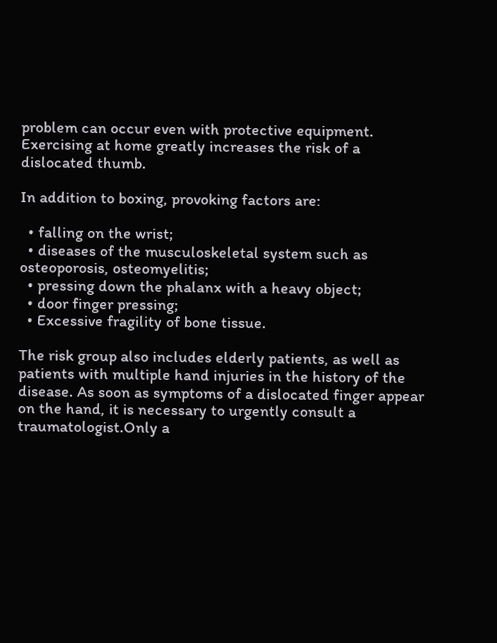problem can occur even with protective equipment. Exercising at home greatly increases the risk of a dislocated thumb.

In addition to boxing, provoking factors are:

  • falling on the wrist;
  • diseases of the musculoskeletal system such as osteoporosis, osteomyelitis;
  • pressing down the phalanx with a heavy object;
  • door finger pressing;
  • Excessive fragility of bone tissue.

The risk group also includes elderly patients, as well as patients with multiple hand injuries in the history of the disease. As soon as symptoms of a dislocated finger appear on the hand, it is necessary to urgently consult a traumatologist.Only a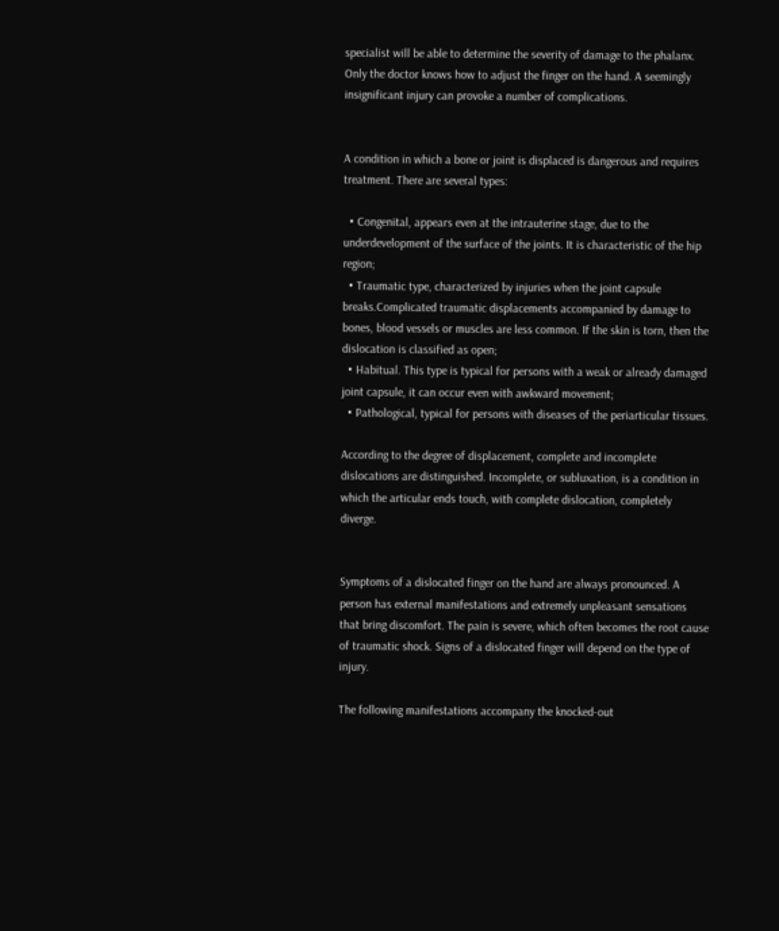specialist will be able to determine the severity of damage to the phalanx. Only the doctor knows how to adjust the finger on the hand. A seemingly insignificant injury can provoke a number of complications.


A condition in which a bone or joint is displaced is dangerous and requires treatment. There are several types:

  • Congenital, appears even at the intrauterine stage, due to the underdevelopment of the surface of the joints. It is characteristic of the hip region;
  • Traumatic type, characterized by injuries when the joint capsule breaks.Complicated traumatic displacements accompanied by damage to bones, blood vessels or muscles are less common. If the skin is torn, then the dislocation is classified as open;
  • Habitual. This type is typical for persons with a weak or already damaged joint capsule, it can occur even with awkward movement;
  • Pathological, typical for persons with diseases of the periarticular tissues.

According to the degree of displacement, complete and incomplete dislocations are distinguished. Incomplete, or subluxation, is a condition in which the articular ends touch, with complete dislocation, completely diverge.


Symptoms of a dislocated finger on the hand are always pronounced. A person has external manifestations and extremely unpleasant sensations that bring discomfort. The pain is severe, which often becomes the root cause of traumatic shock. Signs of a dislocated finger will depend on the type of injury.

The following manifestations accompany the knocked-out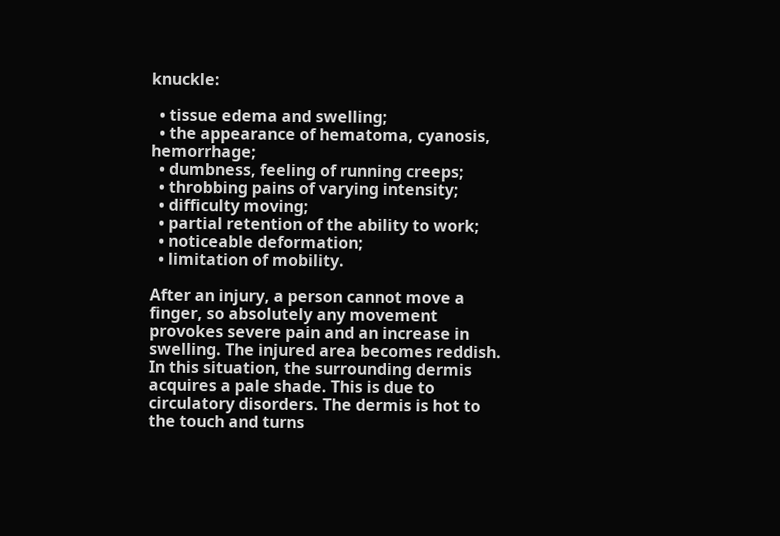knuckle:

  • tissue edema and swelling;
  • the appearance of hematoma, cyanosis, hemorrhage;
  • dumbness, feeling of running creeps;
  • throbbing pains of varying intensity;
  • difficulty moving;
  • partial retention of the ability to work;
  • noticeable deformation;
  • limitation of mobility.

After an injury, a person cannot move a finger, so absolutely any movement provokes severe pain and an increase in swelling. The injured area becomes reddish. In this situation, the surrounding dermis acquires a pale shade. This is due to circulatory disorders. The dermis is hot to the touch and turns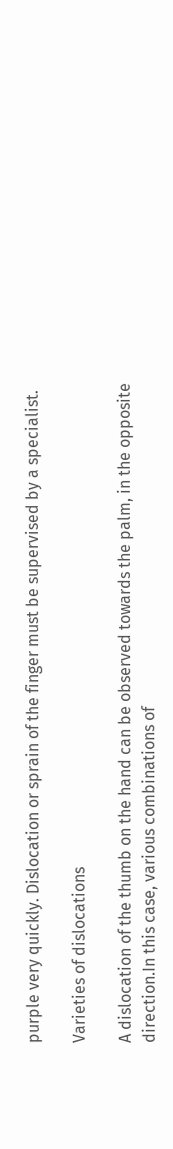purple very quickly. Dislocation or sprain of the finger must be supervised by a specialist.

Varieties of dislocations

A dislocation of the thumb on the hand can be observed towards the palm, in the opposite direction.In this case, various combinations of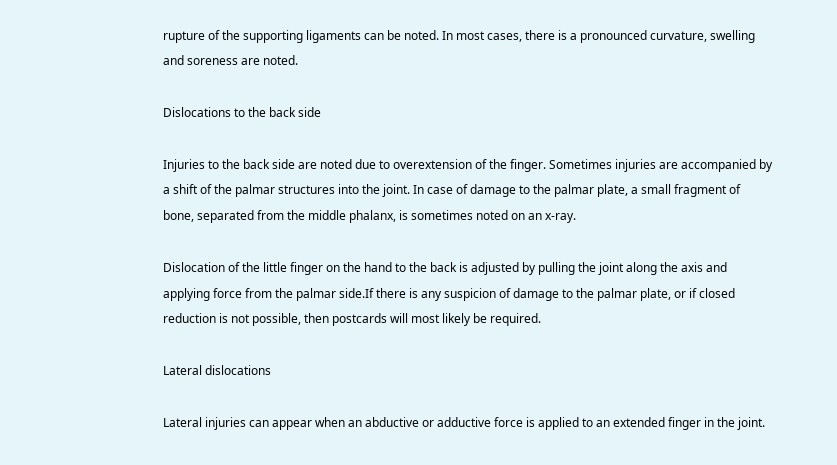rupture of the supporting ligaments can be noted. In most cases, there is a pronounced curvature, swelling and soreness are noted.

Dislocations to the back side

Injuries to the back side are noted due to overextension of the finger. Sometimes injuries are accompanied by a shift of the palmar structures into the joint. In case of damage to the palmar plate, a small fragment of bone, separated from the middle phalanx, is sometimes noted on an x-ray.

Dislocation of the little finger on the hand to the back is adjusted by pulling the joint along the axis and applying force from the palmar side.If there is any suspicion of damage to the palmar plate, or if closed reduction is not possible, then postcards will most likely be required.

Lateral dislocations

Lateral injuries can appear when an abductive or adductive force is applied to an extended finger in the joint.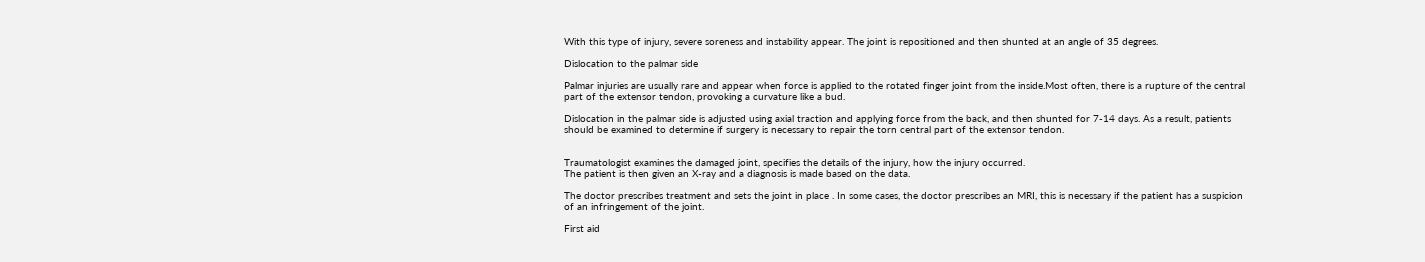With this type of injury, severe soreness and instability appear. The joint is repositioned and then shunted at an angle of 35 degrees.

Dislocation to the palmar side

Palmar injuries are usually rare and appear when force is applied to the rotated finger joint from the inside.Most often, there is a rupture of the central part of the extensor tendon, provoking a curvature like a bud.

Dislocation in the palmar side is adjusted using axial traction and applying force from the back, and then shunted for 7-14 days. As a result, patients should be examined to determine if surgery is necessary to repair the torn central part of the extensor tendon.


Traumatologist examines the damaged joint, specifies the details of the injury, how the injury occurred.
The patient is then given an X-ray and a diagnosis is made based on the data.

The doctor prescribes treatment and sets the joint in place . In some cases, the doctor prescribes an MRI, this is necessary if the patient has a suspicion of an infringement of the joint.

First aid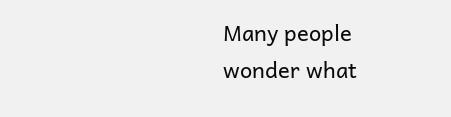Many people wonder what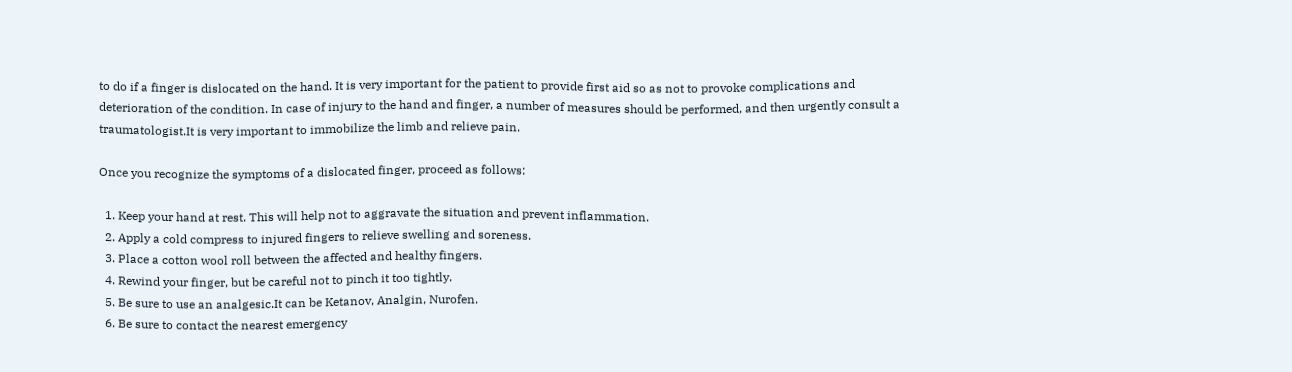to do if a finger is dislocated on the hand. It is very important for the patient to provide first aid so as not to provoke complications and deterioration of the condition. In case of injury to the hand and finger, a number of measures should be performed, and then urgently consult a traumatologist.It is very important to immobilize the limb and relieve pain.

Once you recognize the symptoms of a dislocated finger, proceed as follows:

  1. Keep your hand at rest. This will help not to aggravate the situation and prevent inflammation.
  2. Apply a cold compress to injured fingers to relieve swelling and soreness.
  3. Place a cotton wool roll between the affected and healthy fingers.
  4. Rewind your finger, but be careful not to pinch it too tightly.
  5. Be sure to use an analgesic.It can be Ketanov, Analgin, Nurofen.
  6. Be sure to contact the nearest emergency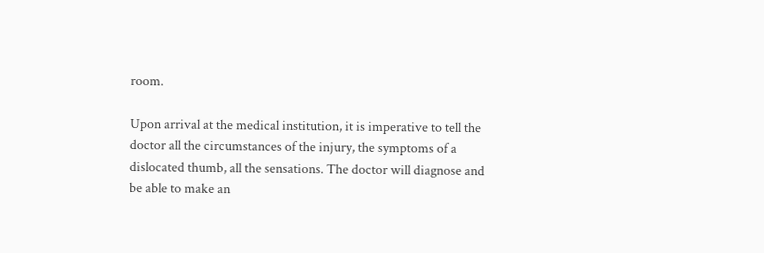room.

Upon arrival at the medical institution, it is imperative to tell the doctor all the circumstances of the injury, the symptoms of a dislocated thumb, all the sensations. The doctor will diagnose and be able to make an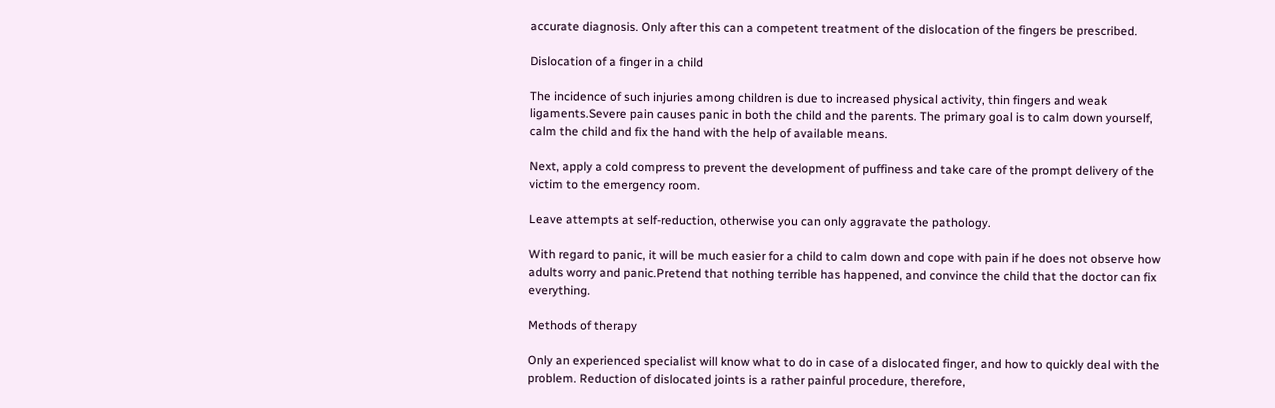accurate diagnosis. Only after this can a competent treatment of the dislocation of the fingers be prescribed.

Dislocation of a finger in a child

The incidence of such injuries among children is due to increased physical activity, thin fingers and weak ligaments.Severe pain causes panic in both the child and the parents. The primary goal is to calm down yourself, calm the child and fix the hand with the help of available means.

Next, apply a cold compress to prevent the development of puffiness and take care of the prompt delivery of the victim to the emergency room.

Leave attempts at self-reduction, otherwise you can only aggravate the pathology.

With regard to panic, it will be much easier for a child to calm down and cope with pain if he does not observe how adults worry and panic.Pretend that nothing terrible has happened, and convince the child that the doctor can fix everything.

Methods of therapy

Only an experienced specialist will know what to do in case of a dislocated finger, and how to quickly deal with the problem. Reduction of dislocated joints is a rather painful procedure, therefore,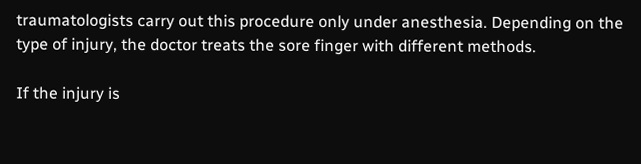traumatologists carry out this procedure only under anesthesia. Depending on the type of injury, the doctor treats the sore finger with different methods.

If the injury is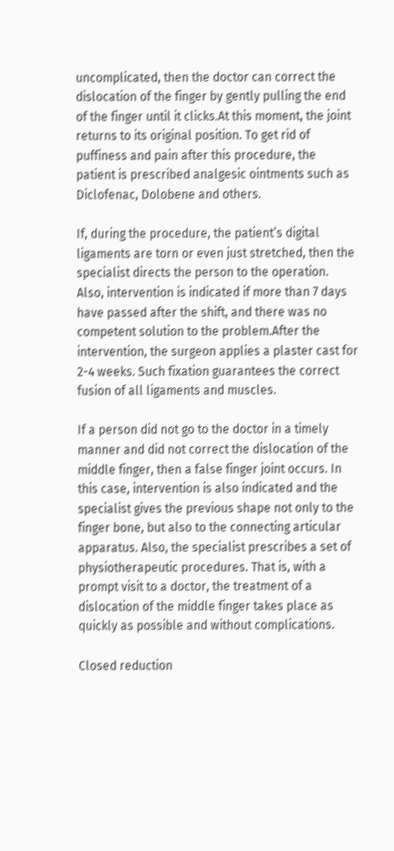uncomplicated, then the doctor can correct the dislocation of the finger by gently pulling the end of the finger until it clicks.At this moment, the joint returns to its original position. To get rid of puffiness and pain after this procedure, the patient is prescribed analgesic ointments such as Diclofenac, Dolobene and others.

If, during the procedure, the patient’s digital ligaments are torn or even just stretched, then the specialist directs the person to the operation. Also, intervention is indicated if more than 7 days have passed after the shift, and there was no competent solution to the problem.After the intervention, the surgeon applies a plaster cast for 2-4 weeks. Such fixation guarantees the correct fusion of all ligaments and muscles.

If a person did not go to the doctor in a timely manner and did not correct the dislocation of the middle finger, then a false finger joint occurs. In this case, intervention is also indicated and the specialist gives the previous shape not only to the finger bone, but also to the connecting articular apparatus. Also, the specialist prescribes a set of physiotherapeutic procedures. That is, with a prompt visit to a doctor, the treatment of a dislocation of the middle finger takes place as quickly as possible and without complications.

Closed reduction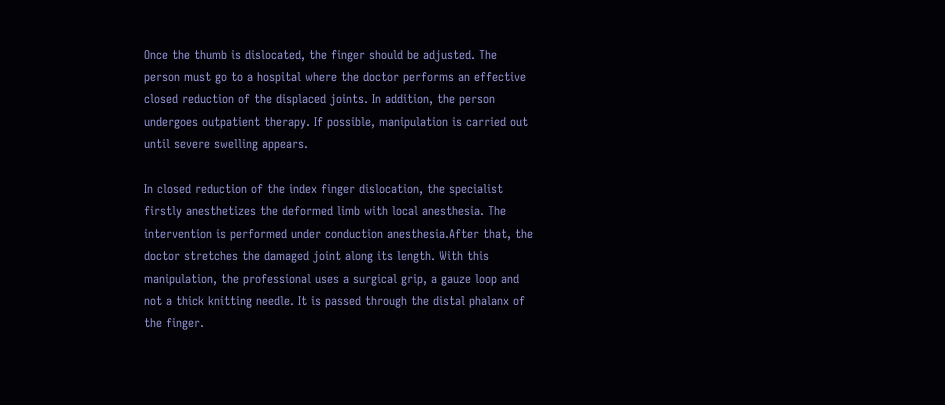Once the thumb is dislocated, the finger should be adjusted. The person must go to a hospital where the doctor performs an effective closed reduction of the displaced joints. In addition, the person undergoes outpatient therapy. If possible, manipulation is carried out until severe swelling appears.

In closed reduction of the index finger dislocation, the specialist firstly anesthetizes the deformed limb with local anesthesia. The intervention is performed under conduction anesthesia.After that, the doctor stretches the damaged joint along its length. With this manipulation, the professional uses a surgical grip, a gauze loop and not a thick knitting needle. It is passed through the distal phalanx of the finger.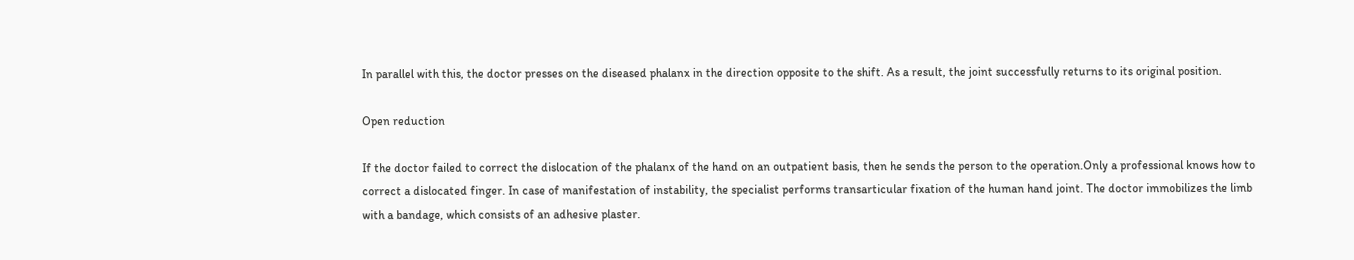In parallel with this, the doctor presses on the diseased phalanx in the direction opposite to the shift. As a result, the joint successfully returns to its original position.

Open reduction

If the doctor failed to correct the dislocation of the phalanx of the hand on an outpatient basis, then he sends the person to the operation.Only a professional knows how to correct a dislocated finger. In case of manifestation of instability, the specialist performs transarticular fixation of the human hand joint. The doctor immobilizes the limb with a bandage, which consists of an adhesive plaster.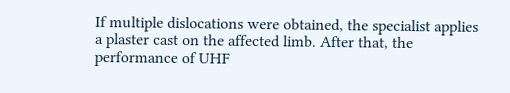If multiple dislocations were obtained, the specialist applies a plaster cast on the affected limb. After that, the performance of UHF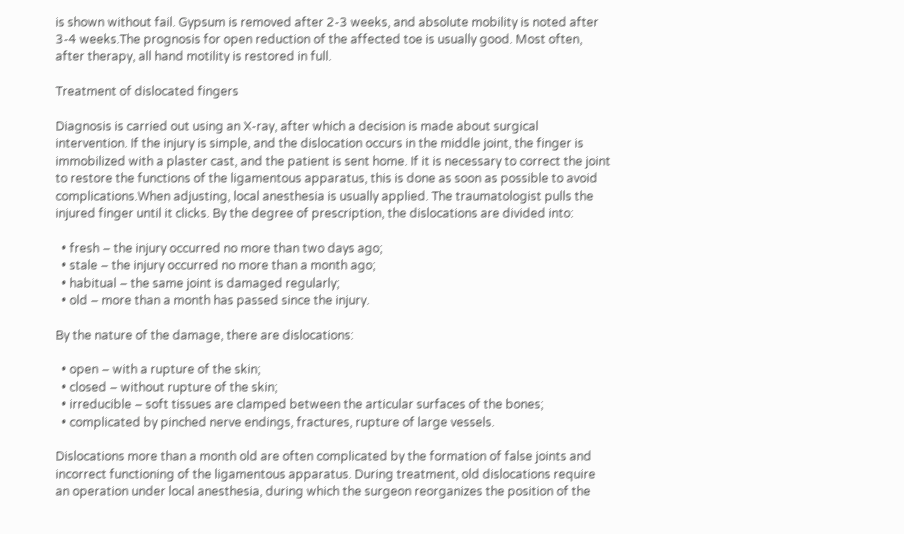is shown without fail. Gypsum is removed after 2-3 weeks, and absolute mobility is noted after 3-4 weeks.The prognosis for open reduction of the affected toe is usually good. Most often, after therapy, all hand motility is restored in full.

Treatment of dislocated fingers

Diagnosis is carried out using an X-ray, after which a decision is made about surgical intervention. If the injury is simple, and the dislocation occurs in the middle joint, the finger is immobilized with a plaster cast, and the patient is sent home. If it is necessary to correct the joint to restore the functions of the ligamentous apparatus, this is done as soon as possible to avoid complications.When adjusting, local anesthesia is usually applied. The traumatologist pulls the injured finger until it clicks. By the degree of prescription, the dislocations are divided into:

  • fresh – the injury occurred no more than two days ago;
  • stale – the injury occurred no more than a month ago;
  • habitual – the same joint is damaged regularly;
  • old – more than a month has passed since the injury.

By the nature of the damage, there are dislocations:

  • open – with a rupture of the skin;
  • closed – without rupture of the skin;
  • irreducible – soft tissues are clamped between the articular surfaces of the bones;
  • complicated by pinched nerve endings, fractures, rupture of large vessels.

Dislocations more than a month old are often complicated by the formation of false joints and incorrect functioning of the ligamentous apparatus. During treatment, old dislocations require an operation under local anesthesia, during which the surgeon reorganizes the position of the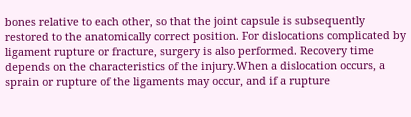bones relative to each other, so that the joint capsule is subsequently restored to the anatomically correct position. For dislocations complicated by ligament rupture or fracture, surgery is also performed. Recovery time depends on the characteristics of the injury.When a dislocation occurs, a sprain or rupture of the ligaments may occur, and if a rupture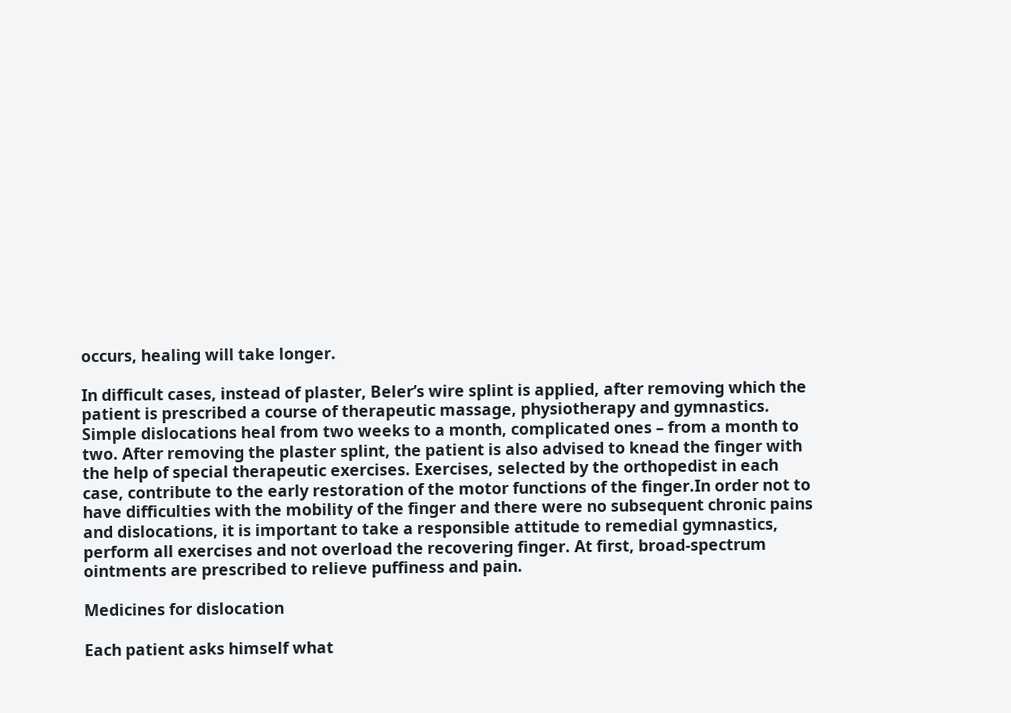occurs, healing will take longer.

In difficult cases, instead of plaster, Beler’s wire splint is applied, after removing which the patient is prescribed a course of therapeutic massage, physiotherapy and gymnastics. Simple dislocations heal from two weeks to a month, complicated ones – from a month to two. After removing the plaster splint, the patient is also advised to knead the finger with the help of special therapeutic exercises. Exercises, selected by the orthopedist in each case, contribute to the early restoration of the motor functions of the finger.In order not to have difficulties with the mobility of the finger and there were no subsequent chronic pains and dislocations, it is important to take a responsible attitude to remedial gymnastics, perform all exercises and not overload the recovering finger. At first, broad-spectrum ointments are prescribed to relieve puffiness and pain.

Medicines for dislocation

Each patient asks himself what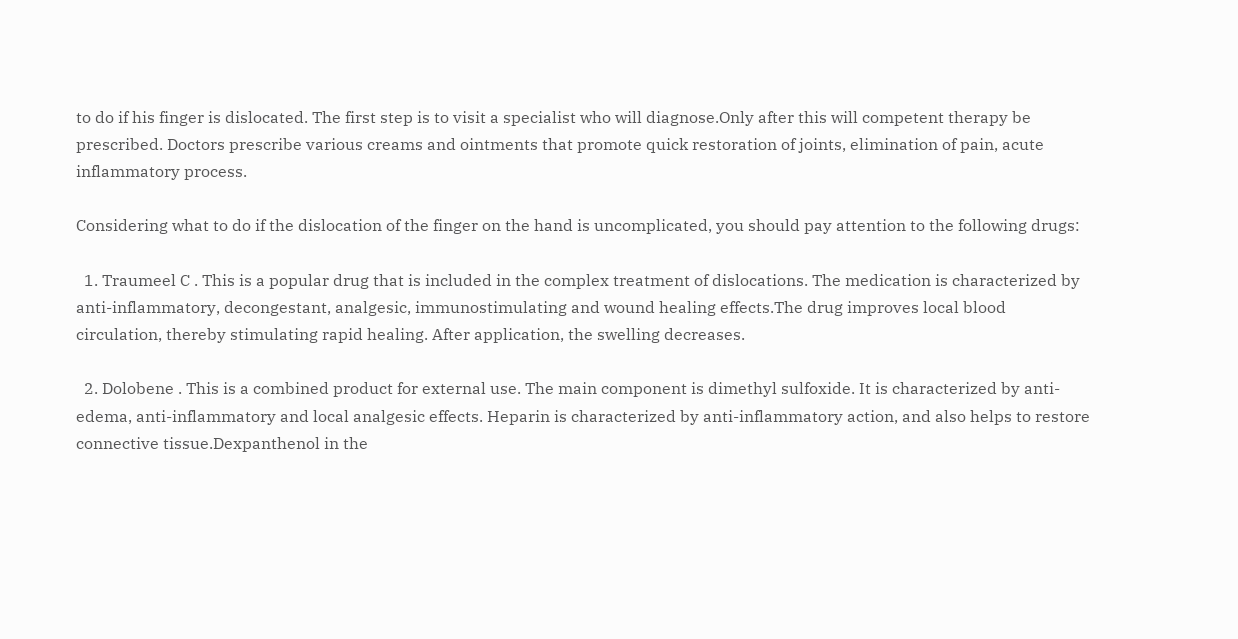to do if his finger is dislocated. The first step is to visit a specialist who will diagnose.Only after this will competent therapy be prescribed. Doctors prescribe various creams and ointments that promote quick restoration of joints, elimination of pain, acute inflammatory process.

Considering what to do if the dislocation of the finger on the hand is uncomplicated, you should pay attention to the following drugs:

  1. Traumeel C . This is a popular drug that is included in the complex treatment of dislocations. The medication is characterized by anti-inflammatory, decongestant, analgesic, immunostimulating and wound healing effects.The drug improves local blood circulation, thereby stimulating rapid healing. After application, the swelling decreases.

  2. Dolobene . This is a combined product for external use. The main component is dimethyl sulfoxide. It is characterized by anti-edema, anti-inflammatory and local analgesic effects. Heparin is characterized by anti-inflammatory action, and also helps to restore connective tissue.Dexpanthenol in the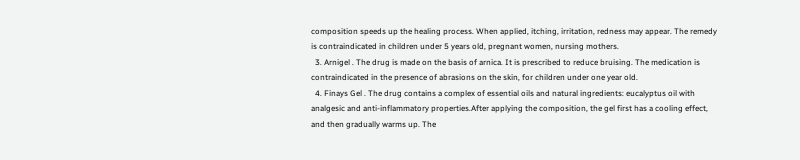composition speeds up the healing process. When applied, itching, irritation, redness may appear. The remedy is contraindicated in children under 5 years old, pregnant women, nursing mothers.
  3. Arnigel . The drug is made on the basis of arnica. It is prescribed to reduce bruising. The medication is contraindicated in the presence of abrasions on the skin, for children under one year old.
  4. Finays Gel . The drug contains a complex of essential oils and natural ingredients: eucalyptus oil with analgesic and anti-inflammatory properties.After applying the composition, the gel first has a cooling effect, and then gradually warms up. The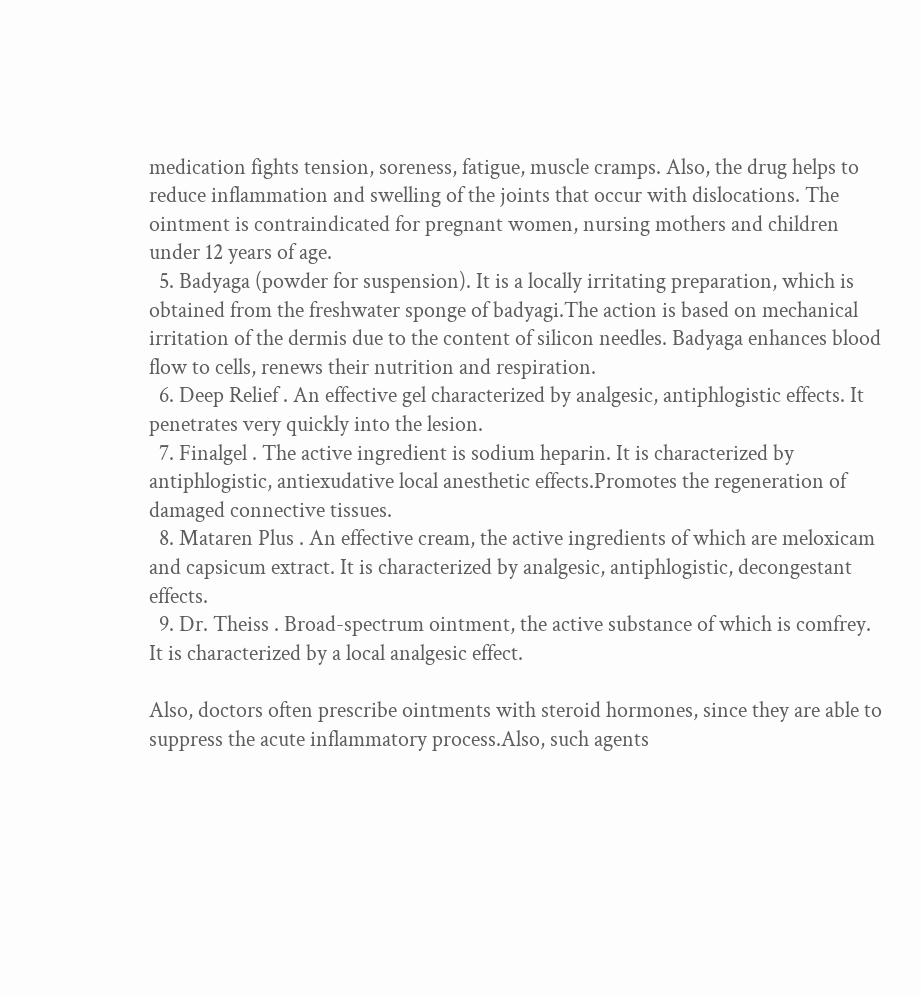medication fights tension, soreness, fatigue, muscle cramps. Also, the drug helps to reduce inflammation and swelling of the joints that occur with dislocations. The ointment is contraindicated for pregnant women, nursing mothers and children under 12 years of age.
  5. Badyaga (powder for suspension). It is a locally irritating preparation, which is obtained from the freshwater sponge of badyagi.The action is based on mechanical irritation of the dermis due to the content of silicon needles. Badyaga enhances blood flow to cells, renews their nutrition and respiration.
  6. Deep Relief . An effective gel characterized by analgesic, antiphlogistic effects. It penetrates very quickly into the lesion.
  7. Finalgel . The active ingredient is sodium heparin. It is characterized by antiphlogistic, antiexudative local anesthetic effects.Promotes the regeneration of damaged connective tissues.
  8. Mataren Plus . An effective cream, the active ingredients of which are meloxicam and capsicum extract. It is characterized by analgesic, antiphlogistic, decongestant effects.
  9. Dr. Theiss . Broad-spectrum ointment, the active substance of which is comfrey. It is characterized by a local analgesic effect.

Also, doctors often prescribe ointments with steroid hormones, since they are able to suppress the acute inflammatory process.Also, such agents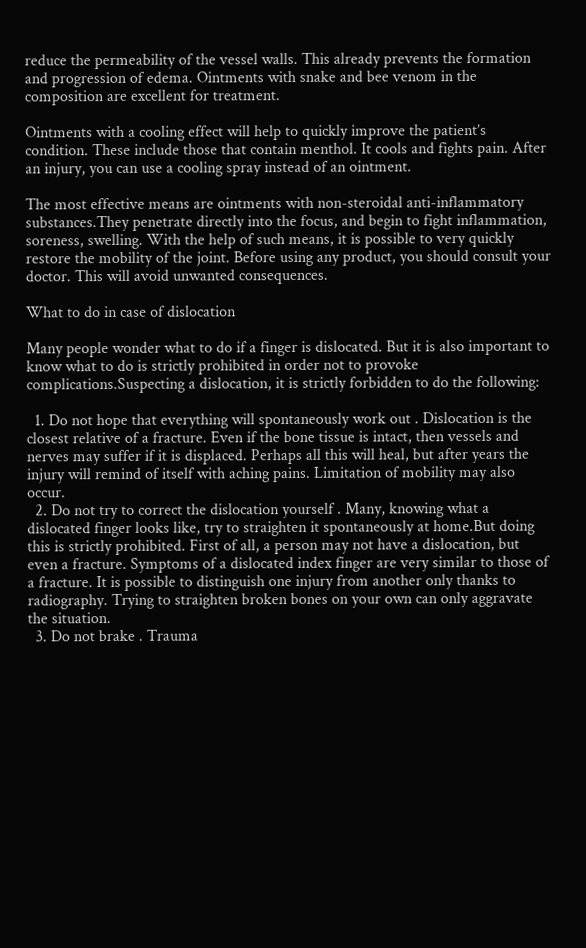reduce the permeability of the vessel walls. This already prevents the formation and progression of edema. Ointments with snake and bee venom in the composition are excellent for treatment.

Ointments with a cooling effect will help to quickly improve the patient’s condition. These include those that contain menthol. It cools and fights pain. After an injury, you can use a cooling spray instead of an ointment.

The most effective means are ointments with non-steroidal anti-inflammatory substances.They penetrate directly into the focus, and begin to fight inflammation, soreness, swelling. With the help of such means, it is possible to very quickly restore the mobility of the joint. Before using any product, you should consult your doctor. This will avoid unwanted consequences.

What to do in case of dislocation

Many people wonder what to do if a finger is dislocated. But it is also important to know what to do is strictly prohibited in order not to provoke complications.Suspecting a dislocation, it is strictly forbidden to do the following:

  1. Do not hope that everything will spontaneously work out . Dislocation is the closest relative of a fracture. Even if the bone tissue is intact, then vessels and nerves may suffer if it is displaced. Perhaps all this will heal, but after years the injury will remind of itself with aching pains. Limitation of mobility may also occur.
  2. Do not try to correct the dislocation yourself . Many, knowing what a dislocated finger looks like, try to straighten it spontaneously at home.But doing this is strictly prohibited. First of all, a person may not have a dislocation, but even a fracture. Symptoms of a dislocated index finger are very similar to those of a fracture. It is possible to distinguish one injury from another only thanks to radiography. Trying to straighten broken bones on your own can only aggravate the situation.
  3. Do not brake . Trauma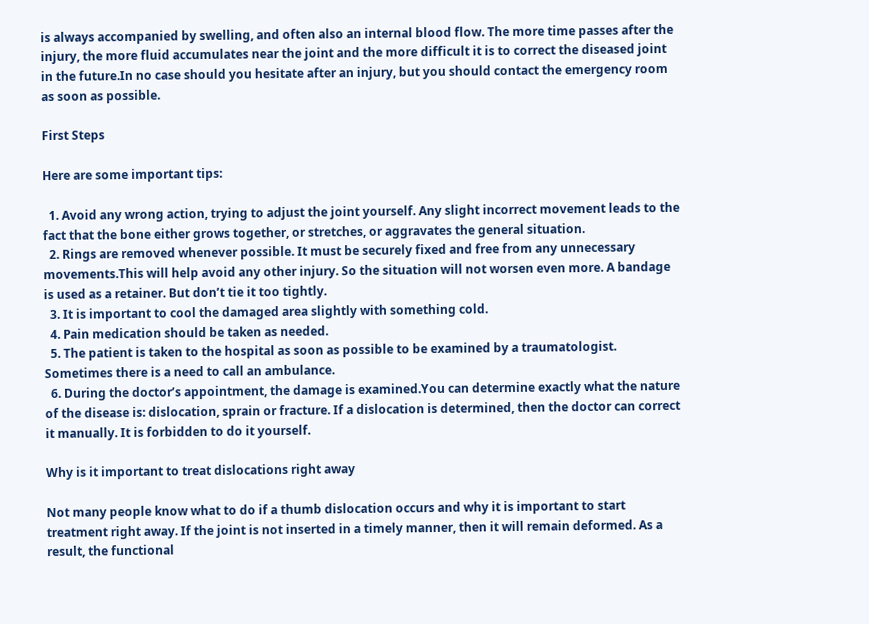is always accompanied by swelling, and often also an internal blood flow. The more time passes after the injury, the more fluid accumulates near the joint and the more difficult it is to correct the diseased joint in the future.In no case should you hesitate after an injury, but you should contact the emergency room as soon as possible.

First Steps

Here are some important tips:

  1. Avoid any wrong action, trying to adjust the joint yourself. Any slight incorrect movement leads to the fact that the bone either grows together, or stretches, or aggravates the general situation.
  2. Rings are removed whenever possible. It must be securely fixed and free from any unnecessary movements.This will help avoid any other injury. So the situation will not worsen even more. A bandage is used as a retainer. But don’t tie it too tightly.
  3. It is important to cool the damaged area slightly with something cold.
  4. Pain medication should be taken as needed.
  5. The patient is taken to the hospital as soon as possible to be examined by a traumatologist. Sometimes there is a need to call an ambulance.
  6. During the doctor’s appointment, the damage is examined.You can determine exactly what the nature of the disease is: dislocation, sprain or fracture. If a dislocation is determined, then the doctor can correct it manually. It is forbidden to do it yourself.

Why is it important to treat dislocations right away

Not many people know what to do if a thumb dislocation occurs and why it is important to start treatment right away. If the joint is not inserted in a timely manner, then it will remain deformed. As a result, the functional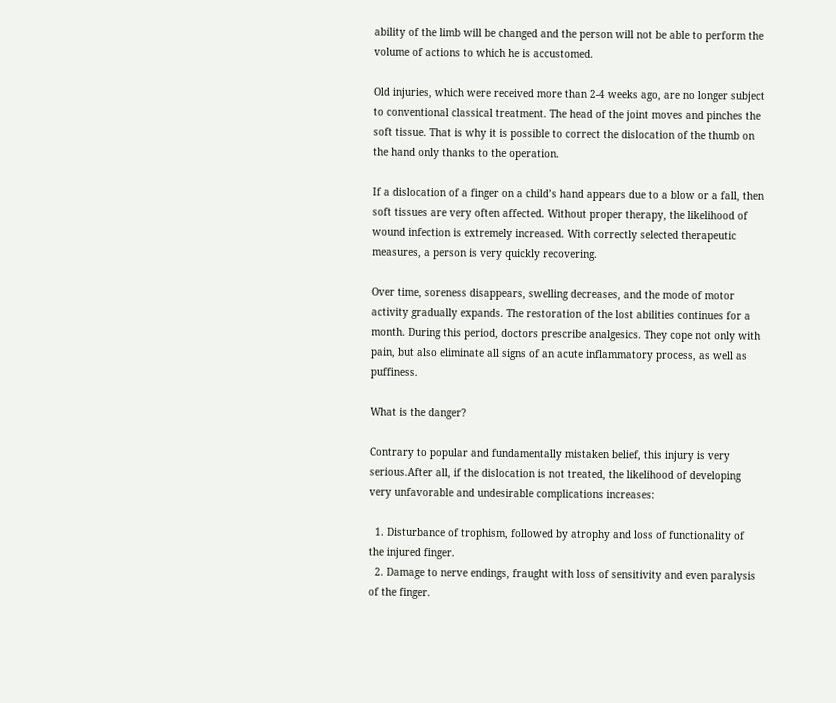ability of the limb will be changed and the person will not be able to perform the volume of actions to which he is accustomed.

Old injuries, which were received more than 2-4 weeks ago, are no longer subject to conventional classical treatment. The head of the joint moves and pinches the soft tissue. That is why it is possible to correct the dislocation of the thumb on the hand only thanks to the operation.

If a dislocation of a finger on a child’s hand appears due to a blow or a fall, then soft tissues are very often affected. Without proper therapy, the likelihood of wound infection is extremely increased. With correctly selected therapeutic measures, a person is very quickly recovering.

Over time, soreness disappears, swelling decreases, and the mode of motor activity gradually expands. The restoration of the lost abilities continues for a month. During this period, doctors prescribe analgesics. They cope not only with pain, but also eliminate all signs of an acute inflammatory process, as well as puffiness.

What is the danger?

Contrary to popular and fundamentally mistaken belief, this injury is very serious.After all, if the dislocation is not treated, the likelihood of developing very unfavorable and undesirable complications increases:

  1. Disturbance of trophism, followed by atrophy and loss of functionality of the injured finger.
  2. Damage to nerve endings, fraught with loss of sensitivity and even paralysis of the finger.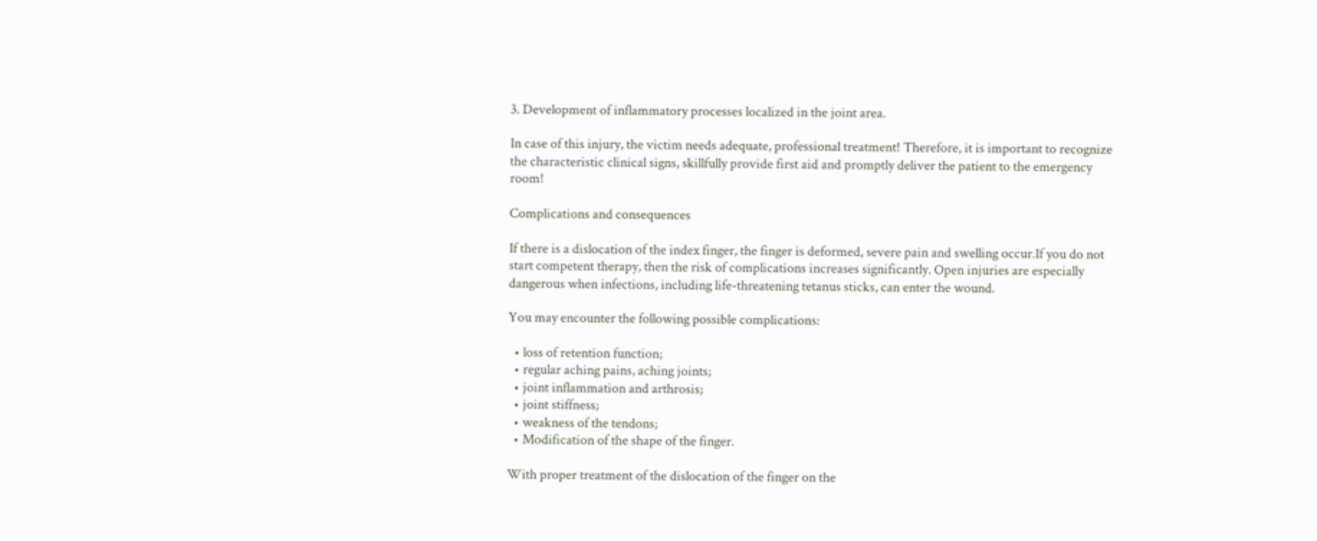3. Development of inflammatory processes localized in the joint area.

In case of this injury, the victim needs adequate, professional treatment! Therefore, it is important to recognize the characteristic clinical signs, skillfully provide first aid and promptly deliver the patient to the emergency room!

Complications and consequences

If there is a dislocation of the index finger, the finger is deformed, severe pain and swelling occur.If you do not start competent therapy, then the risk of complications increases significantly. Open injuries are especially dangerous when infections, including life-threatening tetanus sticks, can enter the wound.

You may encounter the following possible complications:

  • loss of retention function;
  • regular aching pains, aching joints;
  • joint inflammation and arthrosis;
  • joint stiffness;
  • weakness of the tendons;
  • Modification of the shape of the finger.

With proper treatment of the dislocation of the finger on the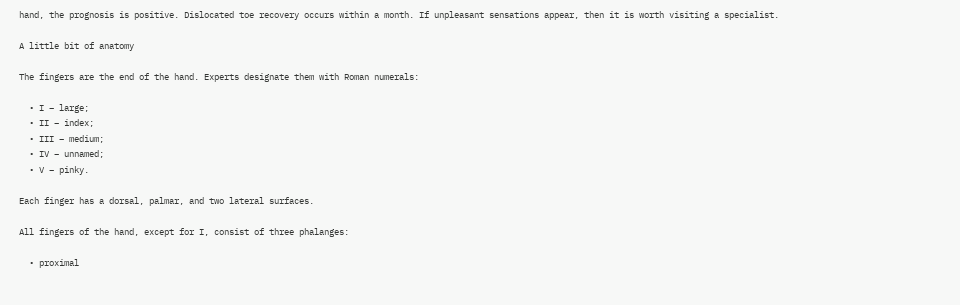hand, the prognosis is positive. Dislocated toe recovery occurs within a month. If unpleasant sensations appear, then it is worth visiting a specialist.

A little bit of anatomy

The fingers are the end of the hand. Experts designate them with Roman numerals:

  • I – large;
  • II – index;
  • III – medium;
  • IV – unnamed;
  • V – pinky.

Each finger has a dorsal, palmar, and two lateral surfaces.

All fingers of the hand, except for I, consist of three phalanges:

  • proximal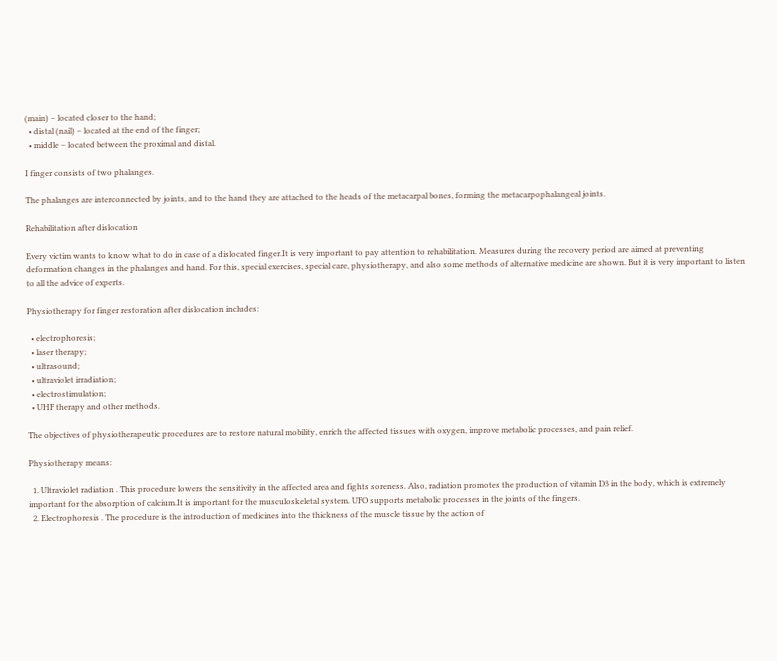(main) – located closer to the hand;
  • distal (nail) – located at the end of the finger;
  • middle – located between the proximal and distal.

I finger consists of two phalanges.

The phalanges are interconnected by joints, and to the hand they are attached to the heads of the metacarpal bones, forming the metacarpophalangeal joints.

Rehabilitation after dislocation

Every victim wants to know what to do in case of a dislocated finger.It is very important to pay attention to rehabilitation. Measures during the recovery period are aimed at preventing deformation changes in the phalanges and hand. For this, special exercises, special care, physiotherapy, and also some methods of alternative medicine are shown. But it is very important to listen to all the advice of experts.

Physiotherapy for finger restoration after dislocation includes:

  • electrophoresis;
  • laser therapy;
  • ultrasound;
  • ultraviolet irradiation;
  • electrostimulation;
  • UHF therapy and other methods.

The objectives of physiotherapeutic procedures are to restore natural mobility, enrich the affected tissues with oxygen, improve metabolic processes, and pain relief.

Physiotherapy means:

  1. Ultraviolet radiation . This procedure lowers the sensitivity in the affected area and fights soreness. Also, radiation promotes the production of vitamin D3 in the body, which is extremely important for the absorption of calcium.It is important for the musculoskeletal system. UFO supports metabolic processes in the joints of the fingers.
  2. Electrophoresis . The procedure is the introduction of medicines into the thickness of the muscle tissue by the action of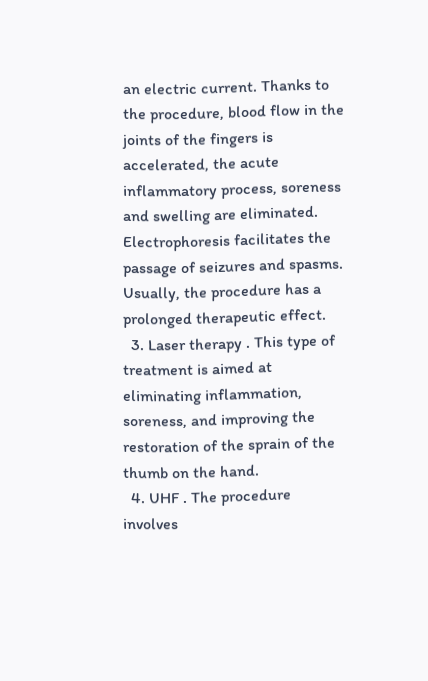an electric current. Thanks to the procedure, blood flow in the joints of the fingers is accelerated, the acute inflammatory process, soreness and swelling are eliminated. Electrophoresis facilitates the passage of seizures and spasms. Usually, the procedure has a prolonged therapeutic effect.
  3. Laser therapy . This type of treatment is aimed at eliminating inflammation, soreness, and improving the restoration of the sprain of the thumb on the hand.
  4. UHF . The procedure involves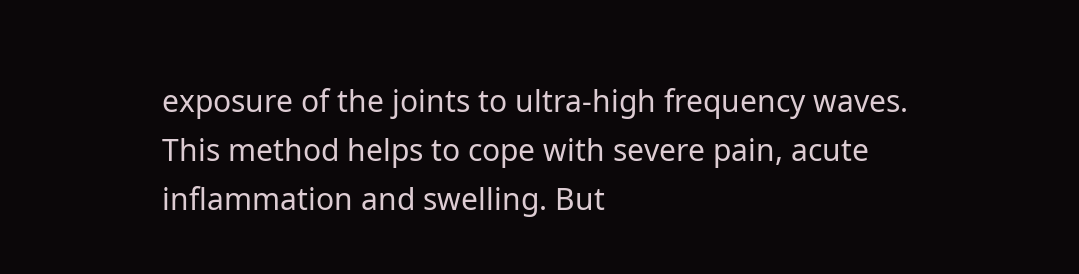exposure of the joints to ultra-high frequency waves. This method helps to cope with severe pain, acute inflammation and swelling. But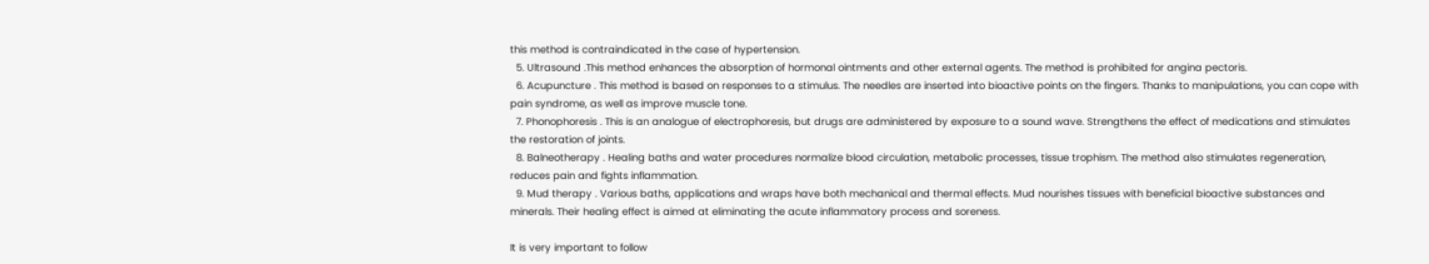this method is contraindicated in the case of hypertension.
  5. Ultrasound .This method enhances the absorption of hormonal ointments and other external agents. The method is prohibited for angina pectoris.
  6. Acupuncture . This method is based on responses to a stimulus. The needles are inserted into bioactive points on the fingers. Thanks to manipulations, you can cope with pain syndrome, as well as improve muscle tone.
  7. Phonophoresis . This is an analogue of electrophoresis, but drugs are administered by exposure to a sound wave. Strengthens the effect of medications and stimulates the restoration of joints.
  8. Balneotherapy . Healing baths and water procedures normalize blood circulation, metabolic processes, tissue trophism. The method also stimulates regeneration, reduces pain and fights inflammation.
  9. Mud therapy . Various baths, applications and wraps have both mechanical and thermal effects. Mud nourishes tissues with beneficial bioactive substances and minerals. Their healing effect is aimed at eliminating the acute inflammatory process and soreness.

It is very important to follow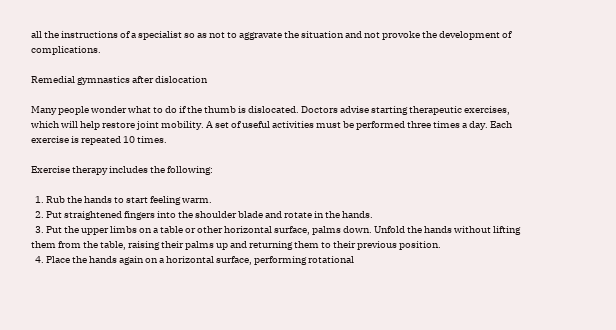all the instructions of a specialist so as not to aggravate the situation and not provoke the development of complications.

Remedial gymnastics after dislocation

Many people wonder what to do if the thumb is dislocated. Doctors advise starting therapeutic exercises, which will help restore joint mobility. A set of useful activities must be performed three times a day. Each exercise is repeated 10 times.

Exercise therapy includes the following:

  1. Rub the hands to start feeling warm.
  2. Put straightened fingers into the shoulder blade and rotate in the hands.
  3. Put the upper limbs on a table or other horizontal surface, palms down. Unfold the hands without lifting them from the table, raising their palms up and returning them to their previous position.
  4. Place the hands again on a horizontal surface, performing rotational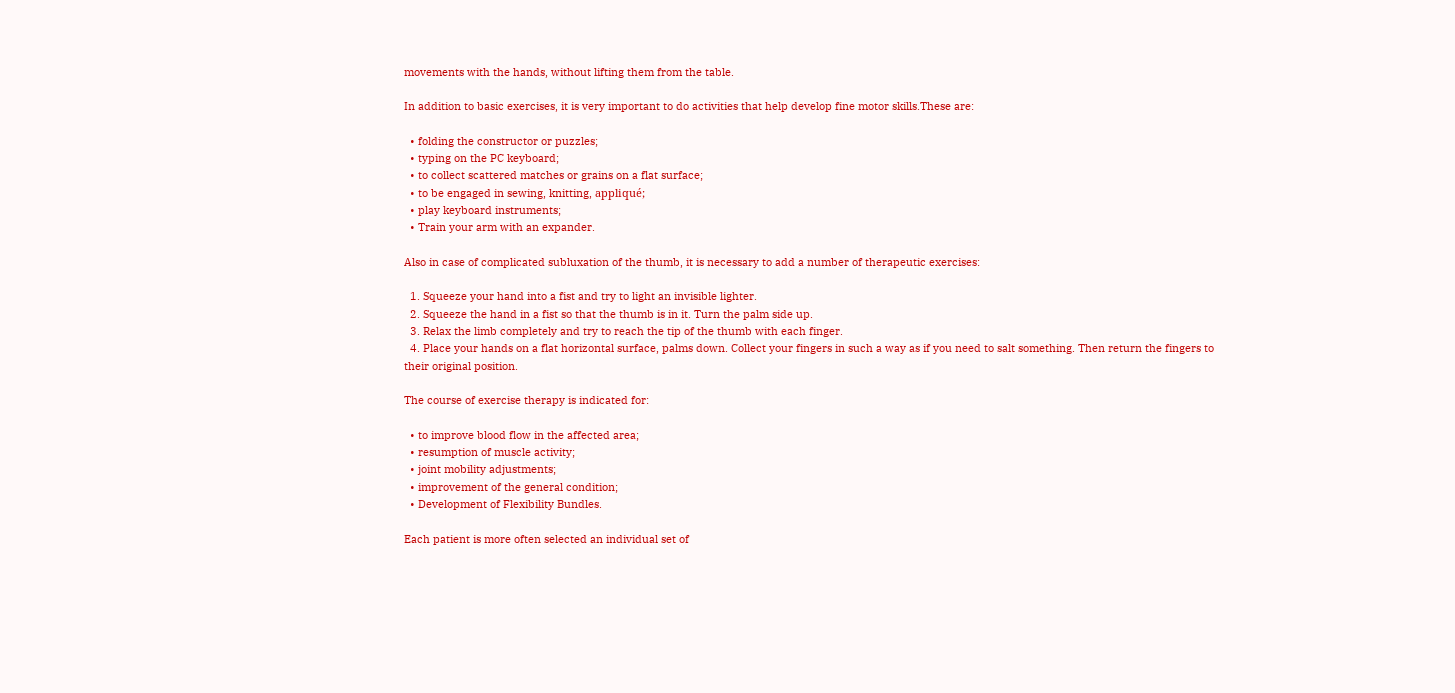movements with the hands, without lifting them from the table.

In addition to basic exercises, it is very important to do activities that help develop fine motor skills.These are:

  • folding the constructor or puzzles;
  • typing on the PC keyboard;
  • to collect scattered matches or grains on a flat surface;
  • to be engaged in sewing, knitting, appliqué;
  • play keyboard instruments;
  • Train your arm with an expander.

Also in case of complicated subluxation of the thumb, it is necessary to add a number of therapeutic exercises:

  1. Squeeze your hand into a fist and try to light an invisible lighter.
  2. Squeeze the hand in a fist so that the thumb is in it. Turn the palm side up.
  3. Relax the limb completely and try to reach the tip of the thumb with each finger.
  4. Place your hands on a flat horizontal surface, palms down. Collect your fingers in such a way as if you need to salt something. Then return the fingers to their original position.

The course of exercise therapy is indicated for:

  • to improve blood flow in the affected area;
  • resumption of muscle activity;
  • joint mobility adjustments;
  • improvement of the general condition;
  • Development of Flexibility Bundles.

Each patient is more often selected an individual set of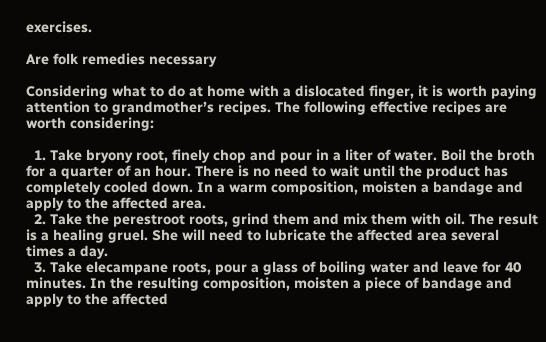exercises.

Are folk remedies necessary

Considering what to do at home with a dislocated finger, it is worth paying attention to grandmother’s recipes. The following effective recipes are worth considering:

  1. Take bryony root, finely chop and pour in a liter of water. Boil the broth for a quarter of an hour. There is no need to wait until the product has completely cooled down. In a warm composition, moisten a bandage and apply to the affected area.
  2. Take the perestroot roots, grind them and mix them with oil. The result is a healing gruel. She will need to lubricate the affected area several times a day.
  3. Take elecampane roots, pour a glass of boiling water and leave for 40 minutes. In the resulting composition, moisten a piece of bandage and apply to the affected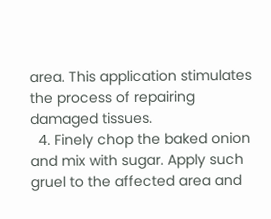area. This application stimulates the process of repairing damaged tissues.
  4. Finely chop the baked onion and mix with sugar. Apply such gruel to the affected area and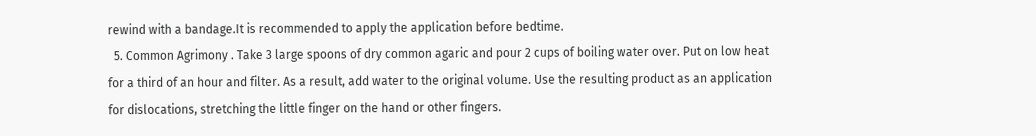rewind with a bandage.It is recommended to apply the application before bedtime.
  5. Common Agrimony . Take 3 large spoons of dry common agaric and pour 2 cups of boiling water over. Put on low heat for a third of an hour and filter. As a result, add water to the original volume. Use the resulting product as an application for dislocations, stretching the little finger on the hand or other fingers.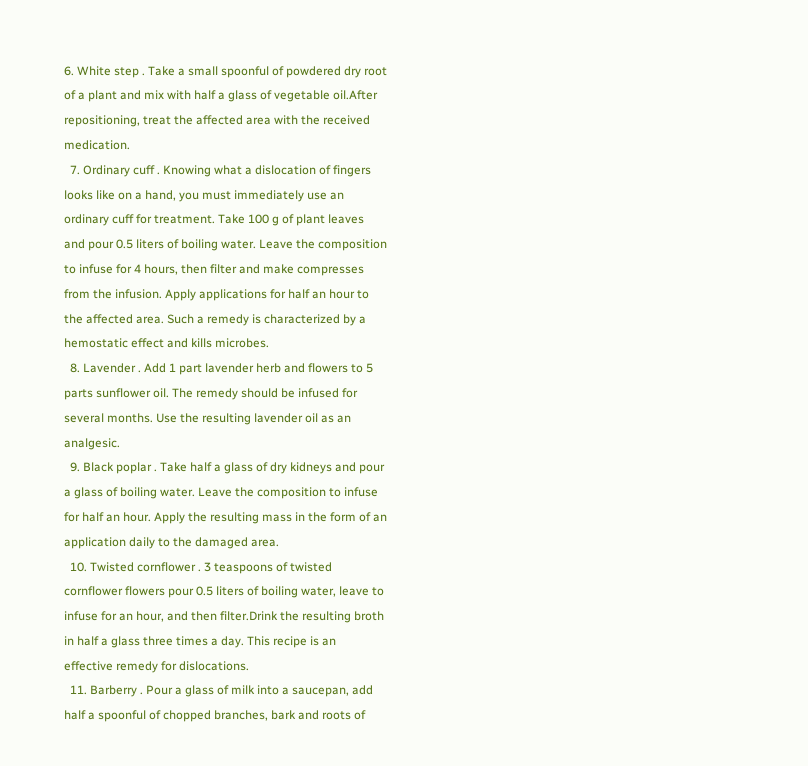6. White step . Take a small spoonful of powdered dry root of a plant and mix with half a glass of vegetable oil.After repositioning, treat the affected area with the received medication.
  7. Ordinary cuff . Knowing what a dislocation of fingers looks like on a hand, you must immediately use an ordinary cuff for treatment. Take 100 g of plant leaves and pour 0.5 liters of boiling water. Leave the composition to infuse for 4 hours, then filter and make compresses from the infusion. Apply applications for half an hour to the affected area. Such a remedy is characterized by a hemostatic effect and kills microbes.
  8. Lavender . Add 1 part lavender herb and flowers to 5 parts sunflower oil. The remedy should be infused for several months. Use the resulting lavender oil as an analgesic.
  9. Black poplar . Take half a glass of dry kidneys and pour a glass of boiling water. Leave the composition to infuse for half an hour. Apply the resulting mass in the form of an application daily to the damaged area.
  10. Twisted cornflower . 3 teaspoons of twisted cornflower flowers pour 0.5 liters of boiling water, leave to infuse for an hour, and then filter.Drink the resulting broth in half a glass three times a day. This recipe is an effective remedy for dislocations.
  11. Barberry . Pour a glass of milk into a saucepan, add half a spoonful of chopped branches, bark and roots of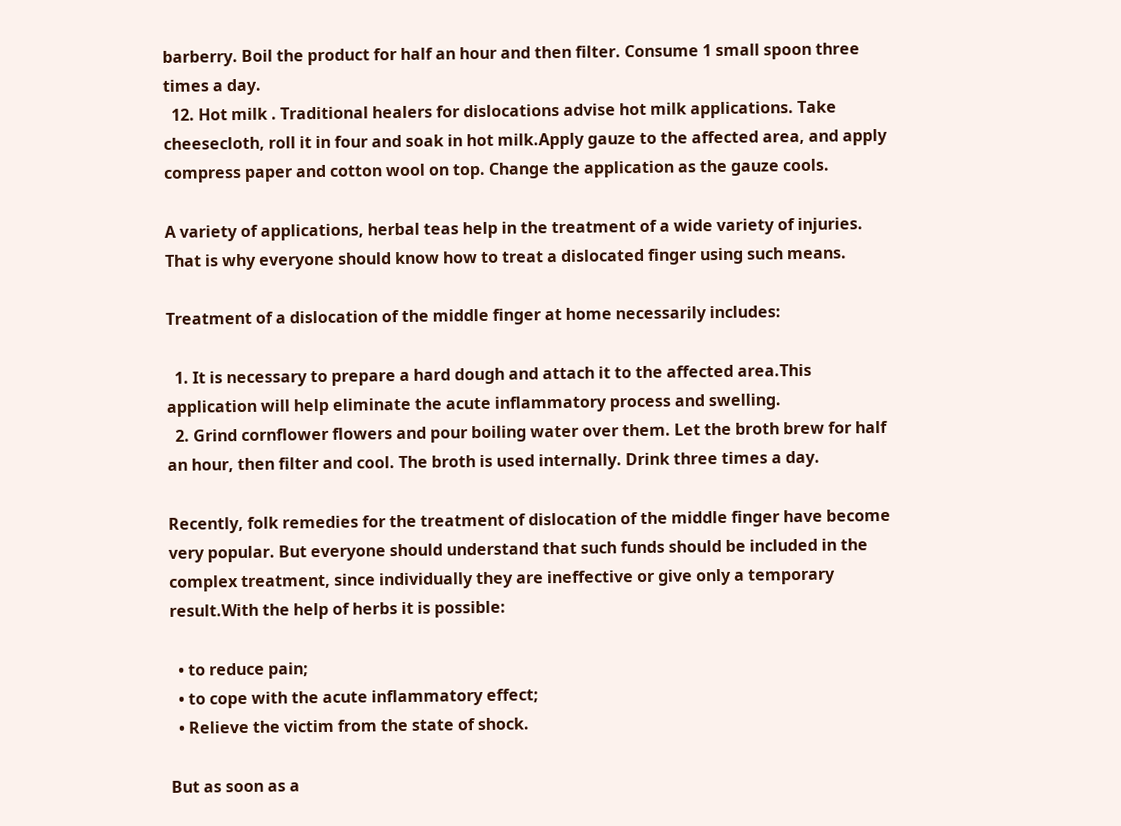barberry. Boil the product for half an hour and then filter. Consume 1 small spoon three times a day.
  12. Hot milk . Traditional healers for dislocations advise hot milk applications. Take cheesecloth, roll it in four and soak in hot milk.Apply gauze to the affected area, and apply compress paper and cotton wool on top. Change the application as the gauze cools.

A variety of applications, herbal teas help in the treatment of a wide variety of injuries. That is why everyone should know how to treat a dislocated finger using such means.

Treatment of a dislocation of the middle finger at home necessarily includes:

  1. It is necessary to prepare a hard dough and attach it to the affected area.This application will help eliminate the acute inflammatory process and swelling.
  2. Grind cornflower flowers and pour boiling water over them. Let the broth brew for half an hour, then filter and cool. The broth is used internally. Drink three times a day.

Recently, folk remedies for the treatment of dislocation of the middle finger have become very popular. But everyone should understand that such funds should be included in the complex treatment, since individually they are ineffective or give only a temporary result.With the help of herbs it is possible:

  • to reduce pain;
  • to cope with the acute inflammatory effect;
  • Relieve the victim from the state of shock.

But as soon as a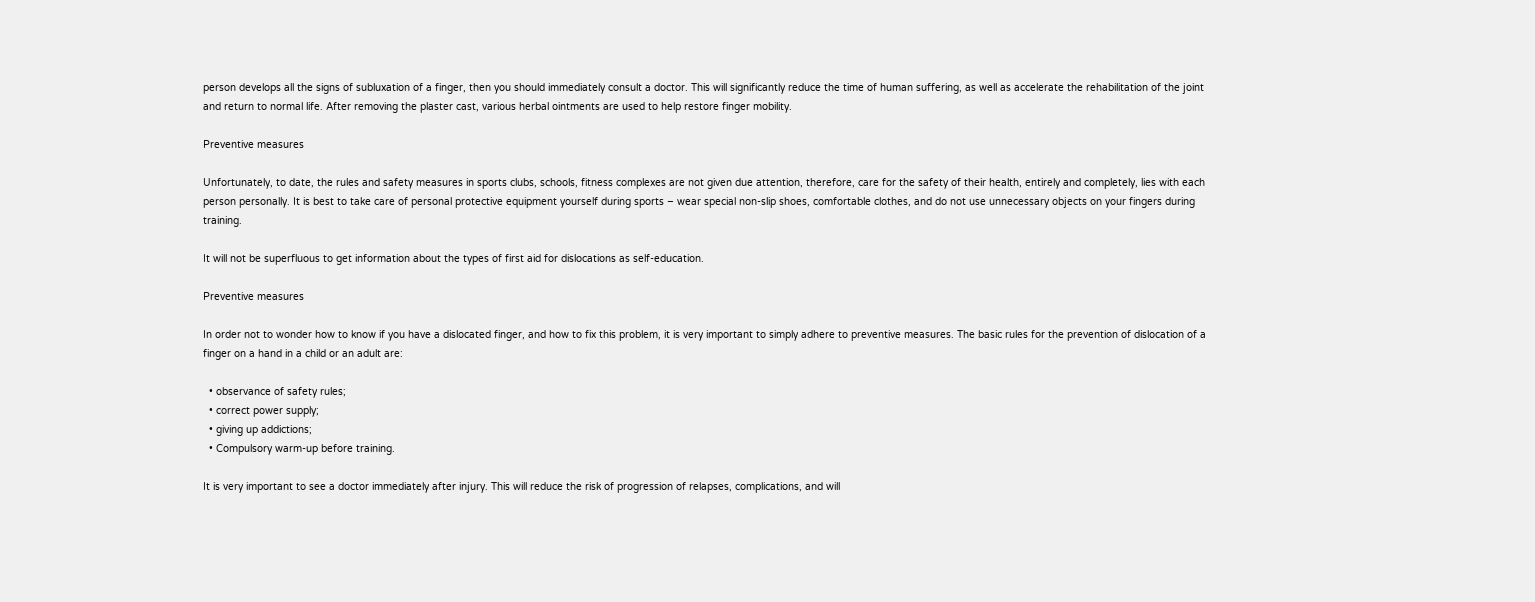person develops all the signs of subluxation of a finger, then you should immediately consult a doctor. This will significantly reduce the time of human suffering, as well as accelerate the rehabilitation of the joint and return to normal life. After removing the plaster cast, various herbal ointments are used to help restore finger mobility.

Preventive measures

Unfortunately, to date, the rules and safety measures in sports clubs, schools, fitness complexes are not given due attention, therefore, care for the safety of their health, entirely and completely, lies with each person personally. It is best to take care of personal protective equipment yourself during sports – wear special non-slip shoes, comfortable clothes, and do not use unnecessary objects on your fingers during training.

It will not be superfluous to get information about the types of first aid for dislocations as self-education.

Preventive measures

In order not to wonder how to know if you have a dislocated finger, and how to fix this problem, it is very important to simply adhere to preventive measures. The basic rules for the prevention of dislocation of a finger on a hand in a child or an adult are:

  • observance of safety rules;
  • correct power supply;
  • giving up addictions;
  • Compulsory warm-up before training.

It is very important to see a doctor immediately after injury. This will reduce the risk of progression of relapses, complications, and will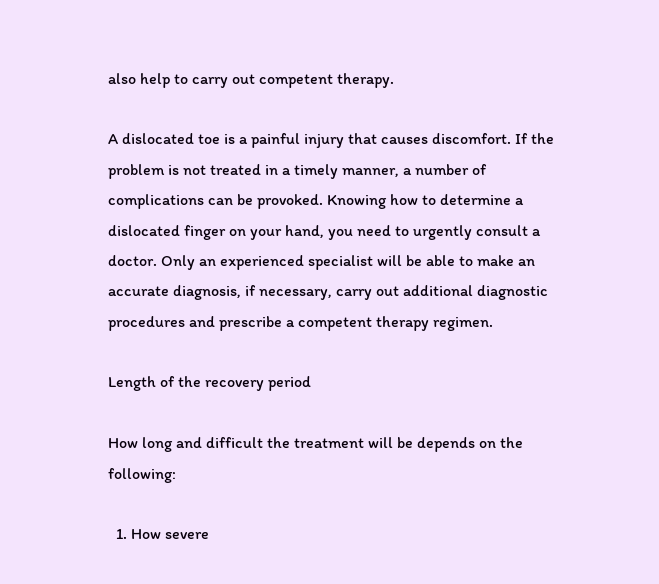also help to carry out competent therapy.

A dislocated toe is a painful injury that causes discomfort. If the problem is not treated in a timely manner, a number of complications can be provoked. Knowing how to determine a dislocated finger on your hand, you need to urgently consult a doctor. Only an experienced specialist will be able to make an accurate diagnosis, if necessary, carry out additional diagnostic procedures and prescribe a competent therapy regimen.

Length of the recovery period

How long and difficult the treatment will be depends on the following:

  1. How severe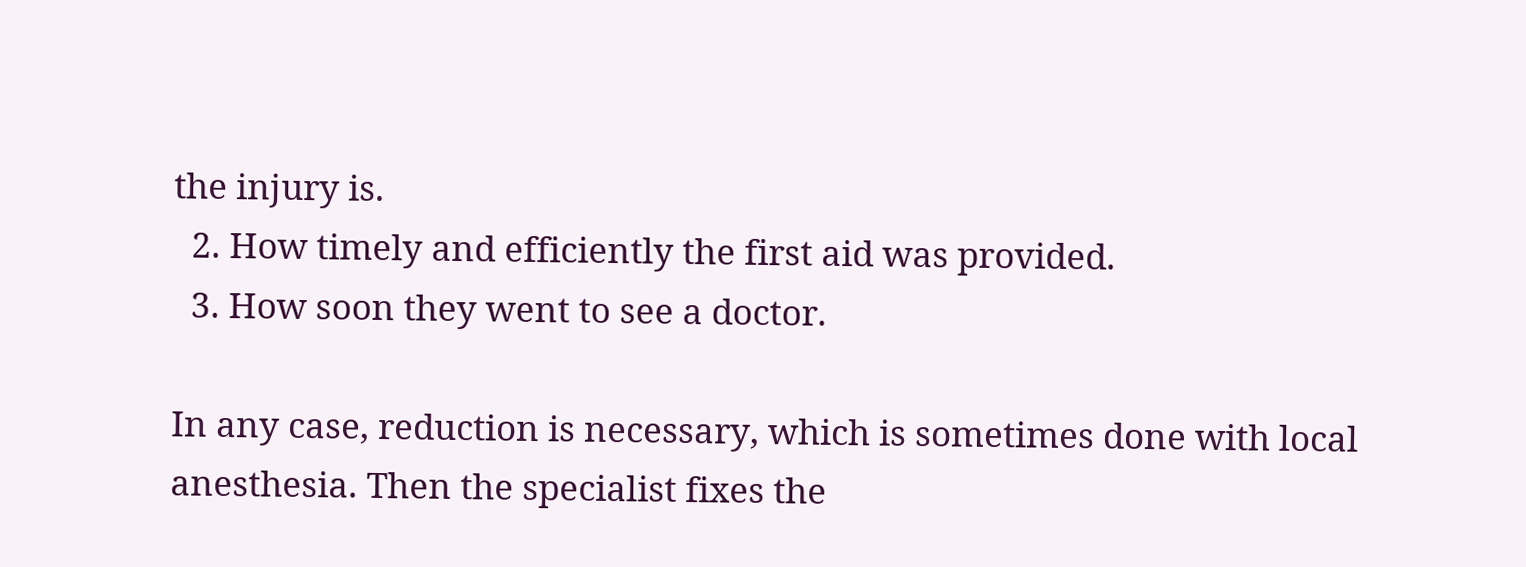the injury is.
  2. How timely and efficiently the first aid was provided.
  3. How soon they went to see a doctor.

In any case, reduction is necessary, which is sometimes done with local anesthesia. Then the specialist fixes the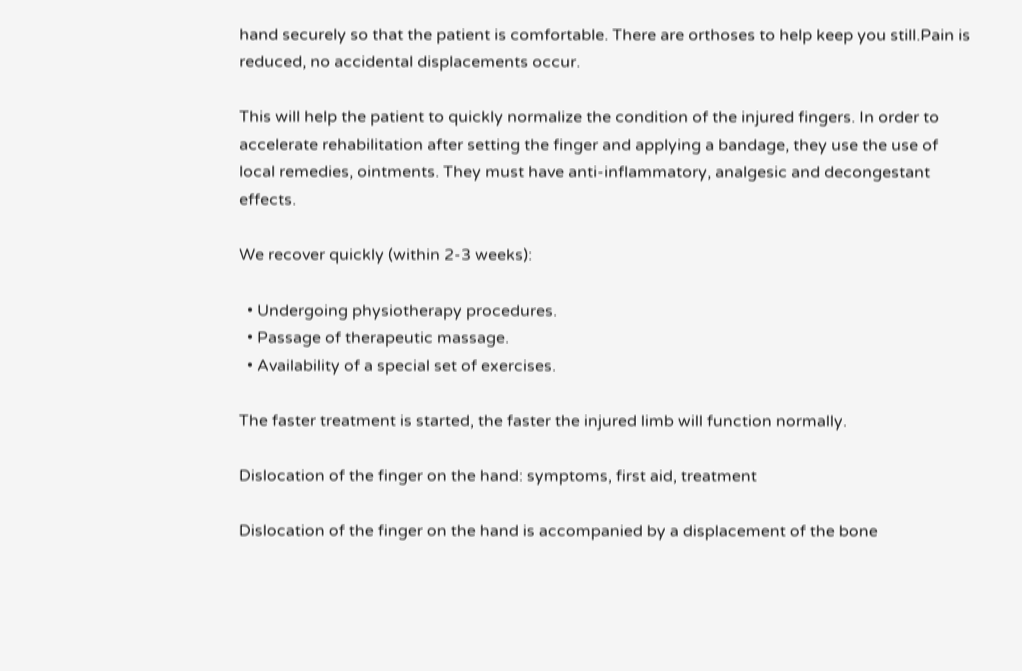hand securely so that the patient is comfortable. There are orthoses to help keep you still.Pain is reduced, no accidental displacements occur.

This will help the patient to quickly normalize the condition of the injured fingers. In order to accelerate rehabilitation after setting the finger and applying a bandage, they use the use of local remedies, ointments. They must have anti-inflammatory, analgesic and decongestant effects.

We recover quickly (within 2-3 weeks):

  • Undergoing physiotherapy procedures.
  • Passage of therapeutic massage.
  • Availability of a special set of exercises.

The faster treatment is started, the faster the injured limb will function normally.

Dislocation of the finger on the hand: symptoms, first aid, treatment

Dislocation of the finger on the hand is accompanied by a displacement of the bone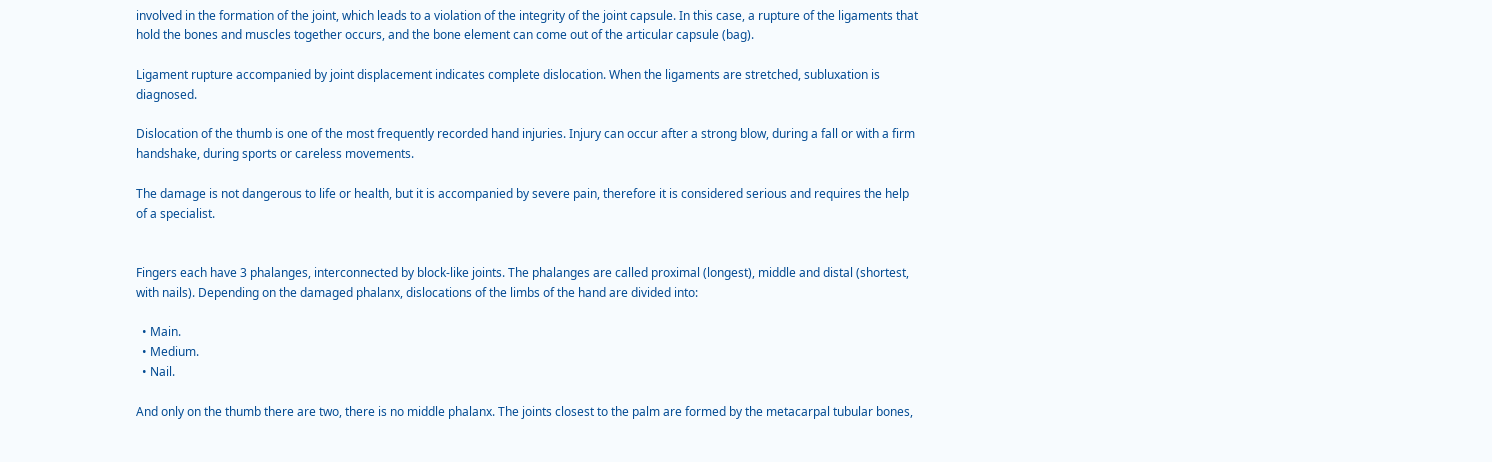involved in the formation of the joint, which leads to a violation of the integrity of the joint capsule. In this case, a rupture of the ligaments that hold the bones and muscles together occurs, and the bone element can come out of the articular capsule (bag).

Ligament rupture accompanied by joint displacement indicates complete dislocation. When the ligaments are stretched, subluxation is diagnosed.

Dislocation of the thumb is one of the most frequently recorded hand injuries. Injury can occur after a strong blow, during a fall or with a firm handshake, during sports or careless movements.

The damage is not dangerous to life or health, but it is accompanied by severe pain, therefore it is considered serious and requires the help of a specialist.


Fingers each have 3 phalanges, interconnected by block-like joints. The phalanges are called proximal (longest), middle and distal (shortest, with nails). Depending on the damaged phalanx, dislocations of the limbs of the hand are divided into:

  • Main.
  • Medium.
  • Nail.

And only on the thumb there are two, there is no middle phalanx. The joints closest to the palm are formed by the metacarpal tubular bones,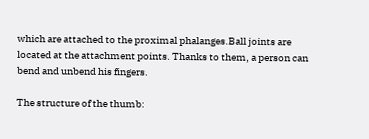which are attached to the proximal phalanges.Ball joints are located at the attachment points. Thanks to them, a person can bend and unbend his fingers.

The structure of the thumb: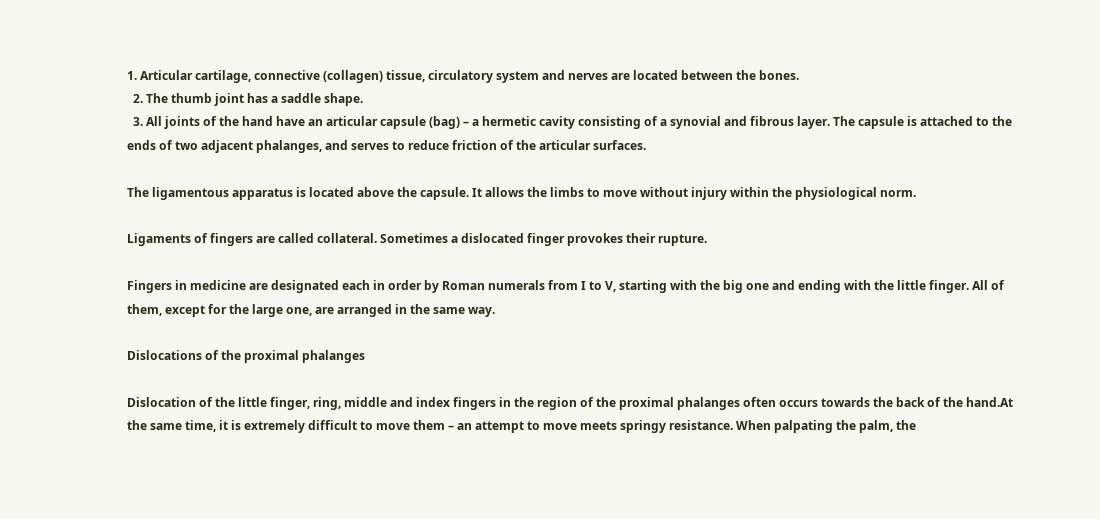1. Articular cartilage, connective (collagen) tissue, circulatory system and nerves are located between the bones.
  2. The thumb joint has a saddle shape.
  3. All joints of the hand have an articular capsule (bag) – a hermetic cavity consisting of a synovial and fibrous layer. The capsule is attached to the ends of two adjacent phalanges, and serves to reduce friction of the articular surfaces.

The ligamentous apparatus is located above the capsule. It allows the limbs to move without injury within the physiological norm.

Ligaments of fingers are called collateral. Sometimes a dislocated finger provokes their rupture.

Fingers in medicine are designated each in order by Roman numerals from I to V, starting with the big one and ending with the little finger. All of them, except for the large one, are arranged in the same way.

Dislocations of the proximal phalanges

Dislocation of the little finger, ring, middle and index fingers in the region of the proximal phalanges often occurs towards the back of the hand.At the same time, it is extremely difficult to move them – an attempt to move meets springy resistance. When palpating the palm, the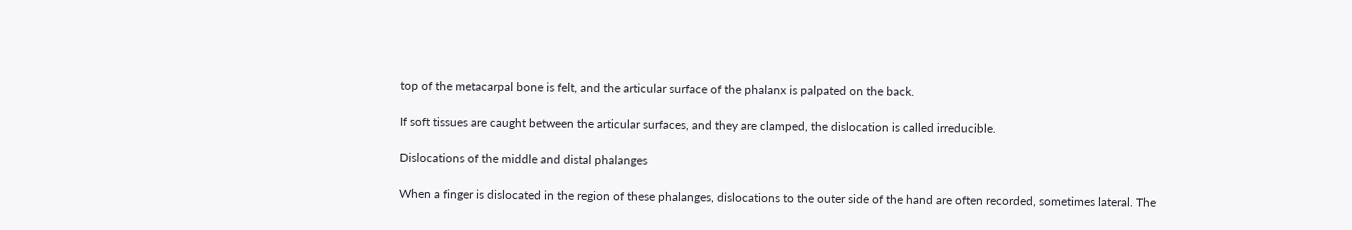top of the metacarpal bone is felt, and the articular surface of the phalanx is palpated on the back.

If soft tissues are caught between the articular surfaces, and they are clamped, the dislocation is called irreducible.

Dislocations of the middle and distal phalanges

When a finger is dislocated in the region of these phalanges, dislocations to the outer side of the hand are often recorded, sometimes lateral. The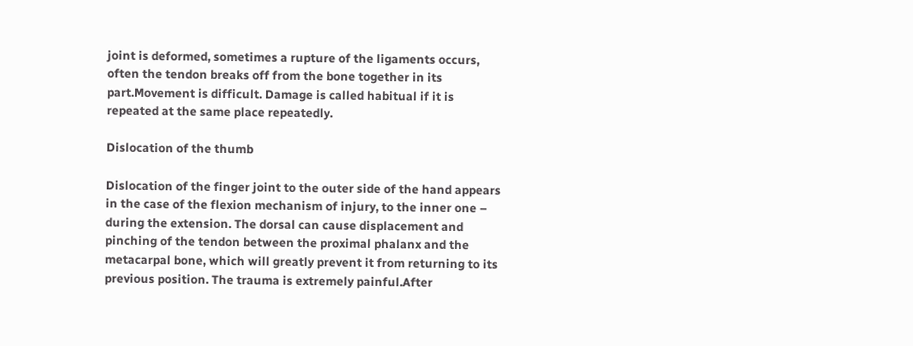joint is deformed, sometimes a rupture of the ligaments occurs, often the tendon breaks off from the bone together in its part.Movement is difficult. Damage is called habitual if it is repeated at the same place repeatedly.

Dislocation of the thumb

Dislocation of the finger joint to the outer side of the hand appears in the case of the flexion mechanism of injury, to the inner one – during the extension. The dorsal can cause displacement and pinching of the tendon between the proximal phalanx and the metacarpal bone, which will greatly prevent it from returning to its previous position. The trauma is extremely painful.After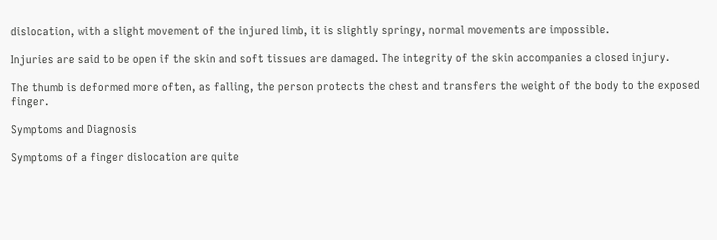dislocation, with a slight movement of the injured limb, it is slightly springy, normal movements are impossible.

Injuries are said to be open if the skin and soft tissues are damaged. The integrity of the skin accompanies a closed injury.

The thumb is deformed more often, as falling, the person protects the chest and transfers the weight of the body to the exposed finger.

Symptoms and Diagnosis

Symptoms of a finger dislocation are quite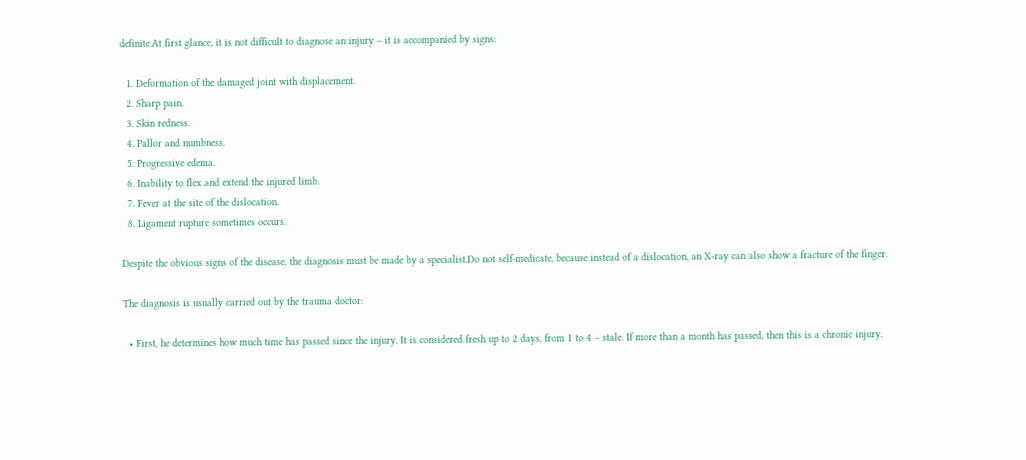definite.At first glance, it is not difficult to diagnose an injury – it is accompanied by signs:

  1. Deformation of the damaged joint with displacement.
  2. Sharp pain.
  3. Skin redness.
  4. Pallor and numbness.
  5. Progressive edema.
  6. Inability to flex and extend the injured limb.
  7. Fever at the site of the dislocation.
  8. Ligament rupture sometimes occurs.

Despite the obvious signs of the disease, the diagnosis must be made by a specialist.Do not self-medicate, because instead of a dislocation, an X-ray can also show a fracture of the finger.

The diagnosis is usually carried out by the trauma doctor:

  • First, he determines how much time has passed since the injury. It is considered fresh up to 2 days, from 1 to 4 – stale. If more than a month has passed, then this is a chronic injury.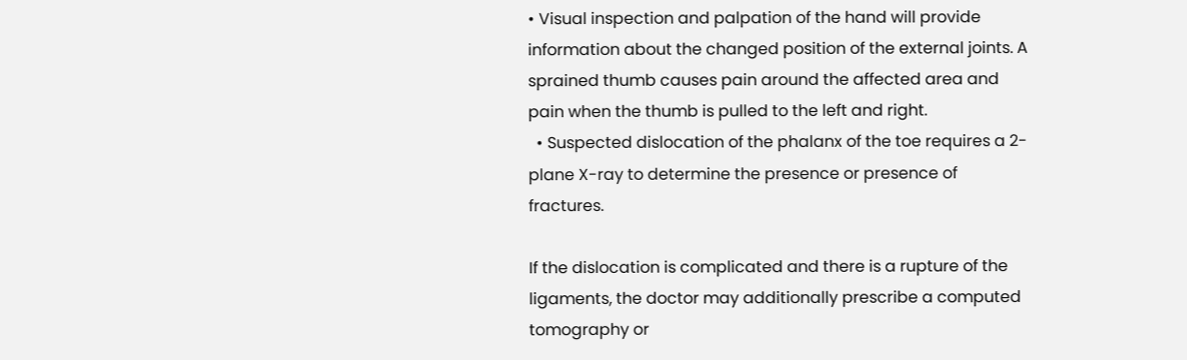• Visual inspection and palpation of the hand will provide information about the changed position of the external joints. A sprained thumb causes pain around the affected area and pain when the thumb is pulled to the left and right.
  • Suspected dislocation of the phalanx of the toe requires a 2-plane X-ray to determine the presence or presence of fractures.

If the dislocation is complicated and there is a rupture of the ligaments, the doctor may additionally prescribe a computed tomography or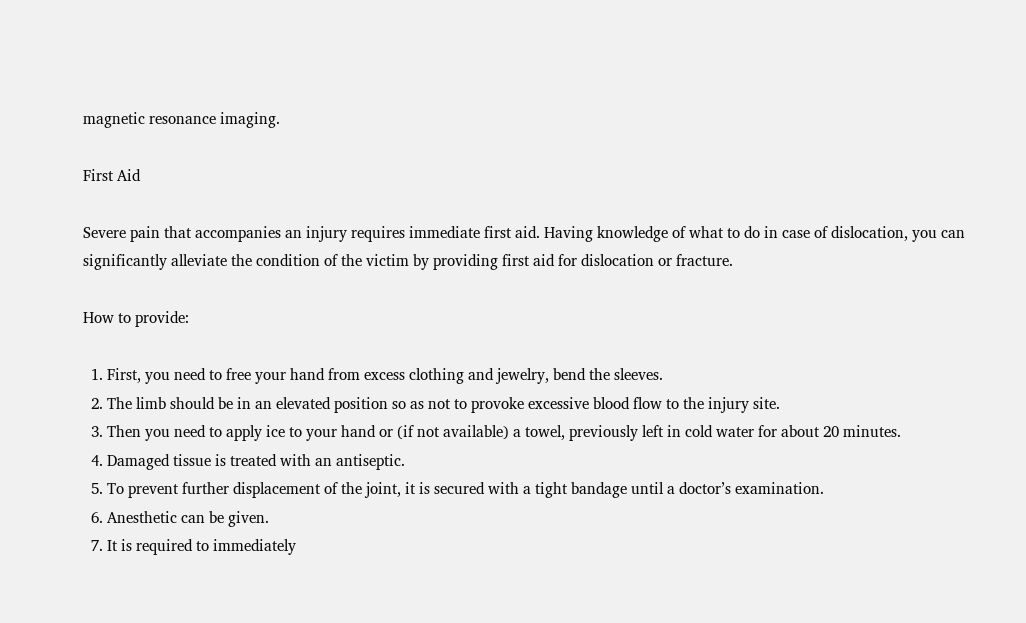magnetic resonance imaging.

First Aid

Severe pain that accompanies an injury requires immediate first aid. Having knowledge of what to do in case of dislocation, you can significantly alleviate the condition of the victim by providing first aid for dislocation or fracture.

How to provide:

  1. First, you need to free your hand from excess clothing and jewelry, bend the sleeves.
  2. The limb should be in an elevated position so as not to provoke excessive blood flow to the injury site.
  3. Then you need to apply ice to your hand or (if not available) a towel, previously left in cold water for about 20 minutes.
  4. Damaged tissue is treated with an antiseptic.
  5. To prevent further displacement of the joint, it is secured with a tight bandage until a doctor’s examination.
  6. Anesthetic can be given.
  7. It is required to immediately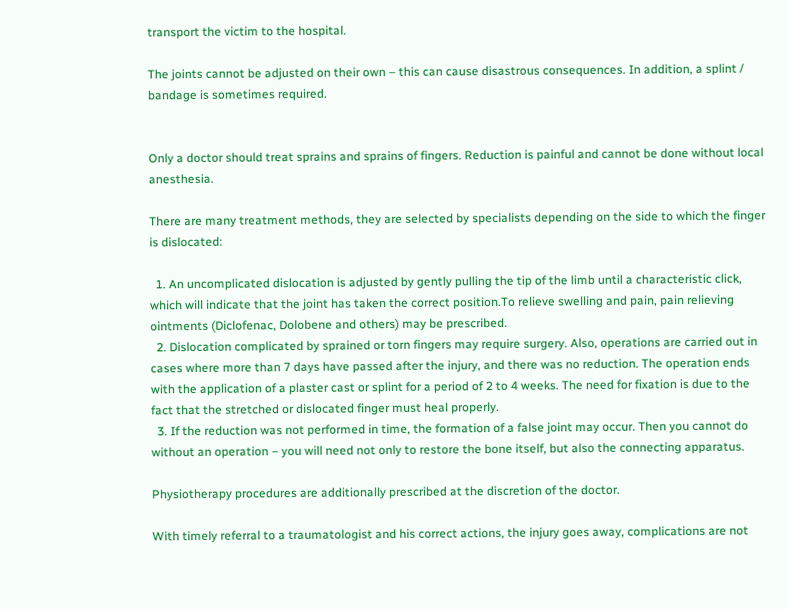transport the victim to the hospital.

The joints cannot be adjusted on their own – this can cause disastrous consequences. In addition, a splint / bandage is sometimes required.


Only a doctor should treat sprains and sprains of fingers. Reduction is painful and cannot be done without local anesthesia.

There are many treatment methods, they are selected by specialists depending on the side to which the finger is dislocated:

  1. An uncomplicated dislocation is adjusted by gently pulling the tip of the limb until a characteristic click, which will indicate that the joint has taken the correct position.To relieve swelling and pain, pain relieving ointments (Diclofenac, Dolobene and others) may be prescribed.
  2. Dislocation complicated by sprained or torn fingers may require surgery. Also, operations are carried out in cases where more than 7 days have passed after the injury, and there was no reduction. The operation ends with the application of a plaster cast or splint for a period of 2 to 4 weeks. The need for fixation is due to the fact that the stretched or dislocated finger must heal properly.
  3. If the reduction was not performed in time, the formation of a false joint may occur. Then you cannot do without an operation – you will need not only to restore the bone itself, but also the connecting apparatus.

Physiotherapy procedures are additionally prescribed at the discretion of the doctor.

With timely referral to a traumatologist and his correct actions, the injury goes away, complications are not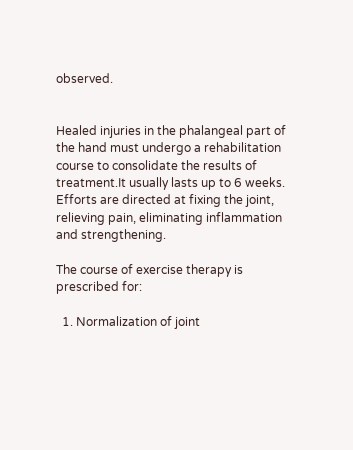observed.


Healed injuries in the phalangeal part of the hand must undergo a rehabilitation course to consolidate the results of treatment.It usually lasts up to 6 weeks. Efforts are directed at fixing the joint, relieving pain, eliminating inflammation and strengthening.

The course of exercise therapy is prescribed for:

  1. Normalization of joint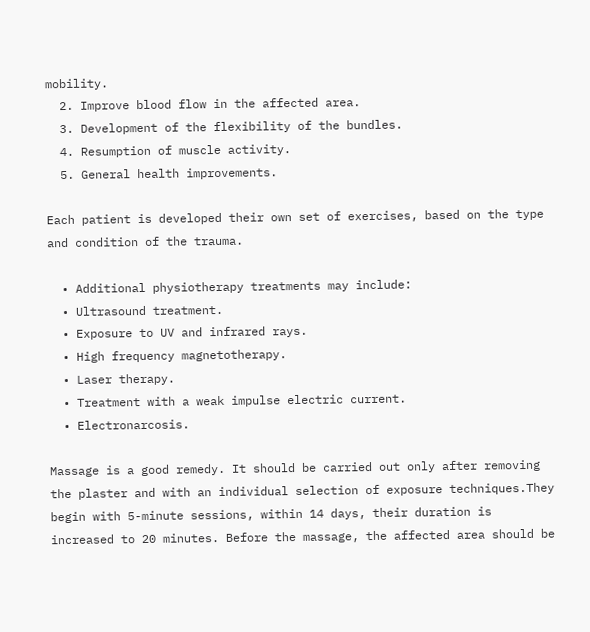mobility.
  2. Improve blood flow in the affected area.
  3. Development of the flexibility of the bundles.
  4. Resumption of muscle activity.
  5. General health improvements.

Each patient is developed their own set of exercises, based on the type and condition of the trauma.

  • Additional physiotherapy treatments may include:
  • Ultrasound treatment.
  • Exposure to UV and infrared rays.
  • High frequency magnetotherapy.
  • Laser therapy.
  • Treatment with a weak impulse electric current.
  • Electronarcosis.

Massage is a good remedy. It should be carried out only after removing the plaster and with an individual selection of exposure techniques.They begin with 5-minute sessions, within 14 days, their duration is increased to 20 minutes. Before the massage, the affected area should be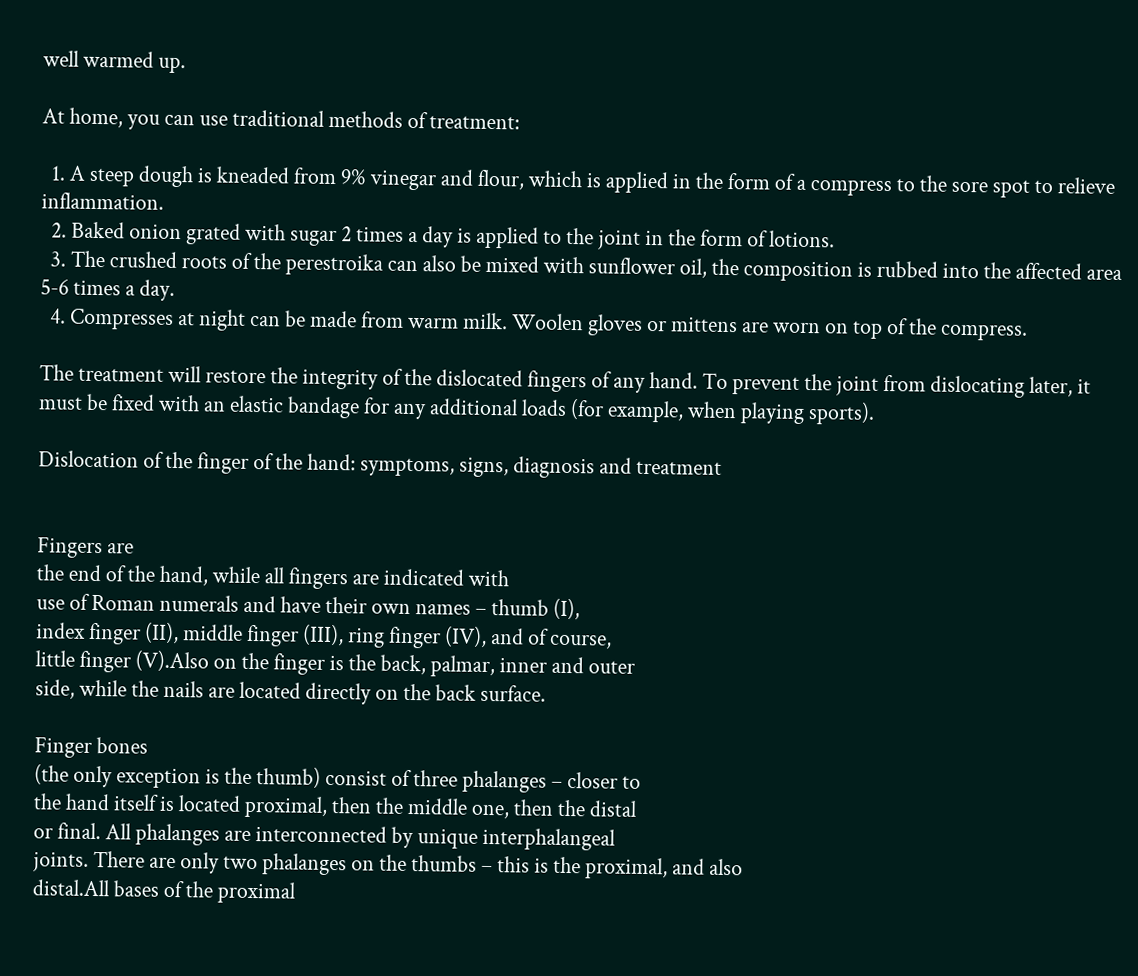well warmed up.

At home, you can use traditional methods of treatment:

  1. A steep dough is kneaded from 9% vinegar and flour, which is applied in the form of a compress to the sore spot to relieve inflammation.
  2. Baked onion grated with sugar 2 times a day is applied to the joint in the form of lotions.
  3. The crushed roots of the perestroika can also be mixed with sunflower oil, the composition is rubbed into the affected area 5-6 times a day.
  4. Compresses at night can be made from warm milk. Woolen gloves or mittens are worn on top of the compress.

The treatment will restore the integrity of the dislocated fingers of any hand. To prevent the joint from dislocating later, it must be fixed with an elastic bandage for any additional loads (for example, when playing sports).

Dislocation of the finger of the hand: symptoms, signs, diagnosis and treatment


Fingers are
the end of the hand, while all fingers are indicated with
use of Roman numerals and have their own names – thumb (I),
index finger (II), middle finger (III), ring finger (IV), and of course,
little finger (V).Also on the finger is the back, palmar, inner and outer
side, while the nails are located directly on the back surface.

Finger bones
(the only exception is the thumb) consist of three phalanges – closer to
the hand itself is located proximal, then the middle one, then the distal
or final. All phalanges are interconnected by unique interphalangeal
joints. There are only two phalanges on the thumbs – this is the proximal, and also
distal.All bases of the proximal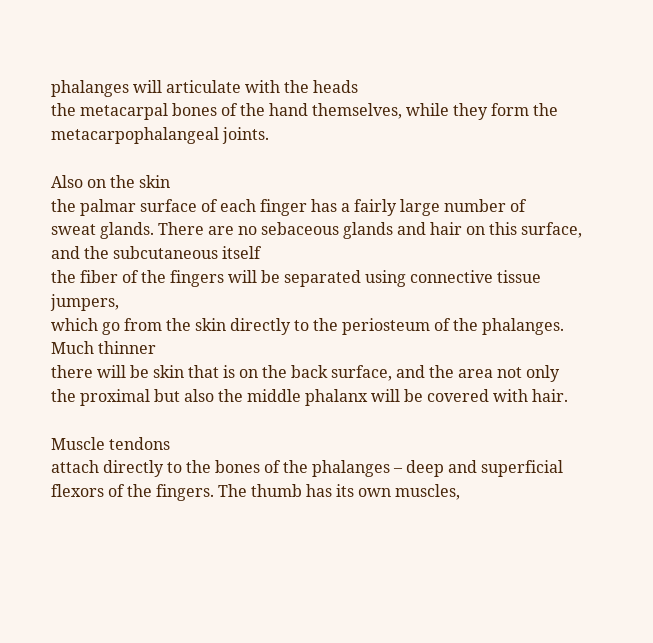phalanges will articulate with the heads
the metacarpal bones of the hand themselves, while they form the metacarpophalangeal joints.

Also on the skin
the palmar surface of each finger has a fairly large number of
sweat glands. There are no sebaceous glands and hair on this surface, and the subcutaneous itself
the fiber of the fingers will be separated using connective tissue jumpers,
which go from the skin directly to the periosteum of the phalanges. Much thinner
there will be skin that is on the back surface, and the area not only
the proximal but also the middle phalanx will be covered with hair.

Muscle tendons
attach directly to the bones of the phalanges – deep and superficial
flexors of the fingers. The thumb has its own muscles,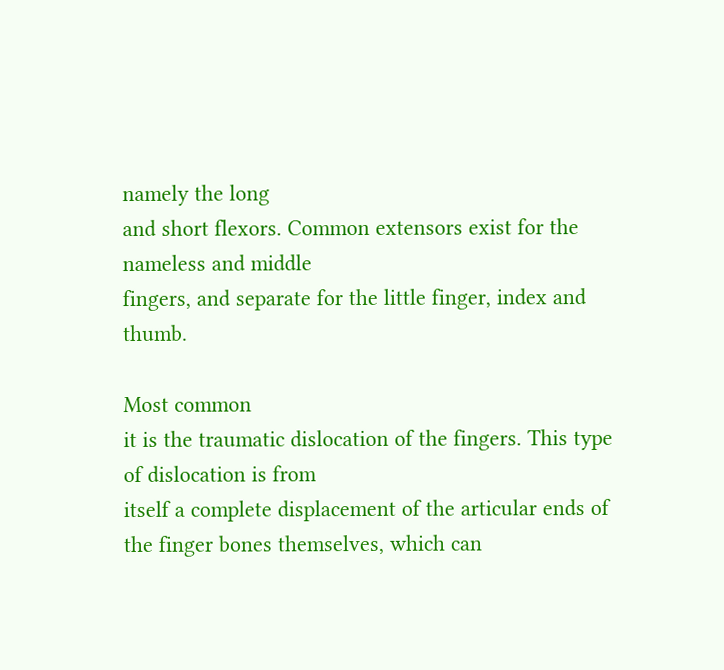namely the long
and short flexors. Common extensors exist for the nameless and middle
fingers, and separate for the little finger, index and thumb.

Most common
it is the traumatic dislocation of the fingers. This type of dislocation is from
itself a complete displacement of the articular ends of the finger bones themselves, which can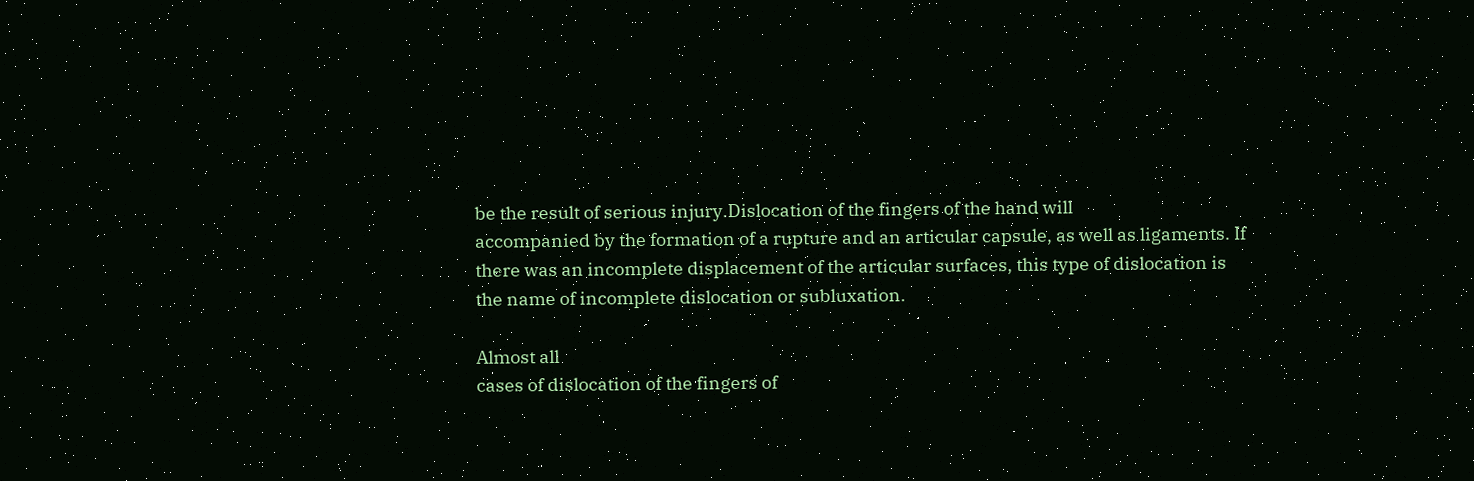be the result of serious injury.Dislocation of the fingers of the hand will
accompanied by the formation of a rupture and an articular capsule, as well as ligaments. If
there was an incomplete displacement of the articular surfaces, this type of dislocation is
the name of incomplete dislocation or subluxation.

Almost all
cases of dislocation of the fingers of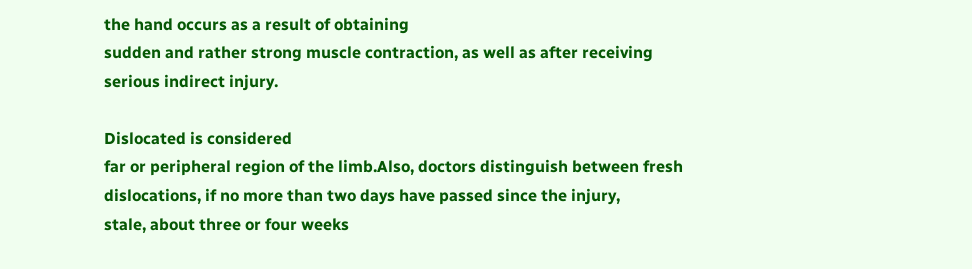the hand occurs as a result of obtaining
sudden and rather strong muscle contraction, as well as after receiving
serious indirect injury.

Dislocated is considered
far or peripheral region of the limb.Also, doctors distinguish between fresh
dislocations, if no more than two days have passed since the injury,
stale, about three or four weeks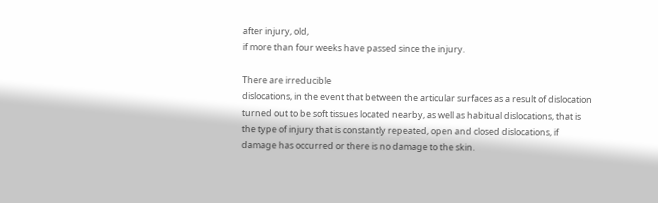after injury, old,
if more than four weeks have passed since the injury.

There are irreducible
dislocations, in the event that between the articular surfaces as a result of dislocation
turned out to be soft tissues located nearby, as well as habitual dislocations, that is
the type of injury that is constantly repeated, open and closed dislocations, if
damage has occurred or there is no damage to the skin.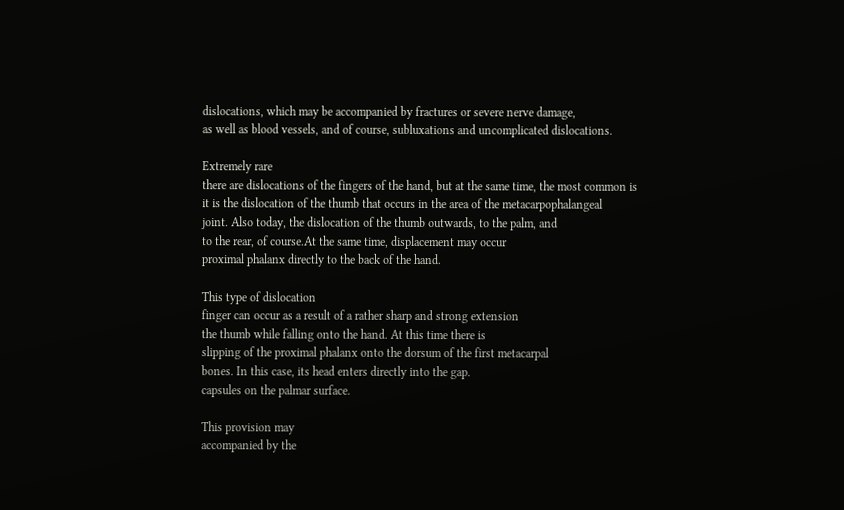dislocations, which may be accompanied by fractures or severe nerve damage,
as well as blood vessels, and of course, subluxations and uncomplicated dislocations.

Extremely rare
there are dislocations of the fingers of the hand, but at the same time, the most common is
it is the dislocation of the thumb that occurs in the area of the metacarpophalangeal
joint. Also today, the dislocation of the thumb outwards, to the palm, and
to the rear, of course.At the same time, displacement may occur
proximal phalanx directly to the back of the hand.

This type of dislocation
finger can occur as a result of a rather sharp and strong extension
the thumb while falling onto the hand. At this time there is
slipping of the proximal phalanx onto the dorsum of the first metacarpal
bones. In this case, its head enters directly into the gap.
capsules on the palmar surface.

This provision may
accompanied by the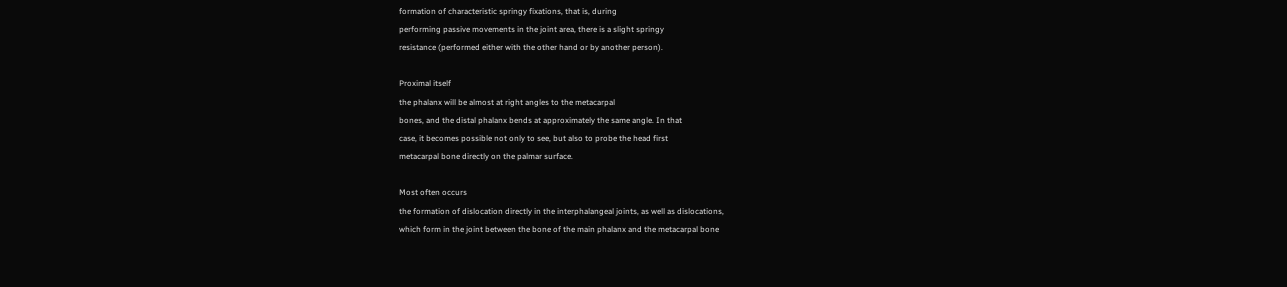formation of characteristic springy fixations, that is, during
performing passive movements in the joint area, there is a slight springy
resistance (performed either with the other hand or by another person).

Proximal itself
the phalanx will be almost at right angles to the metacarpal
bones, and the distal phalanx bends at approximately the same angle. In that
case, it becomes possible not only to see, but also to probe the head first
metacarpal bone directly on the palmar surface.

Most often occurs
the formation of dislocation directly in the interphalangeal joints, as well as dislocations,
which form in the joint between the bone of the main phalanx and the metacarpal bone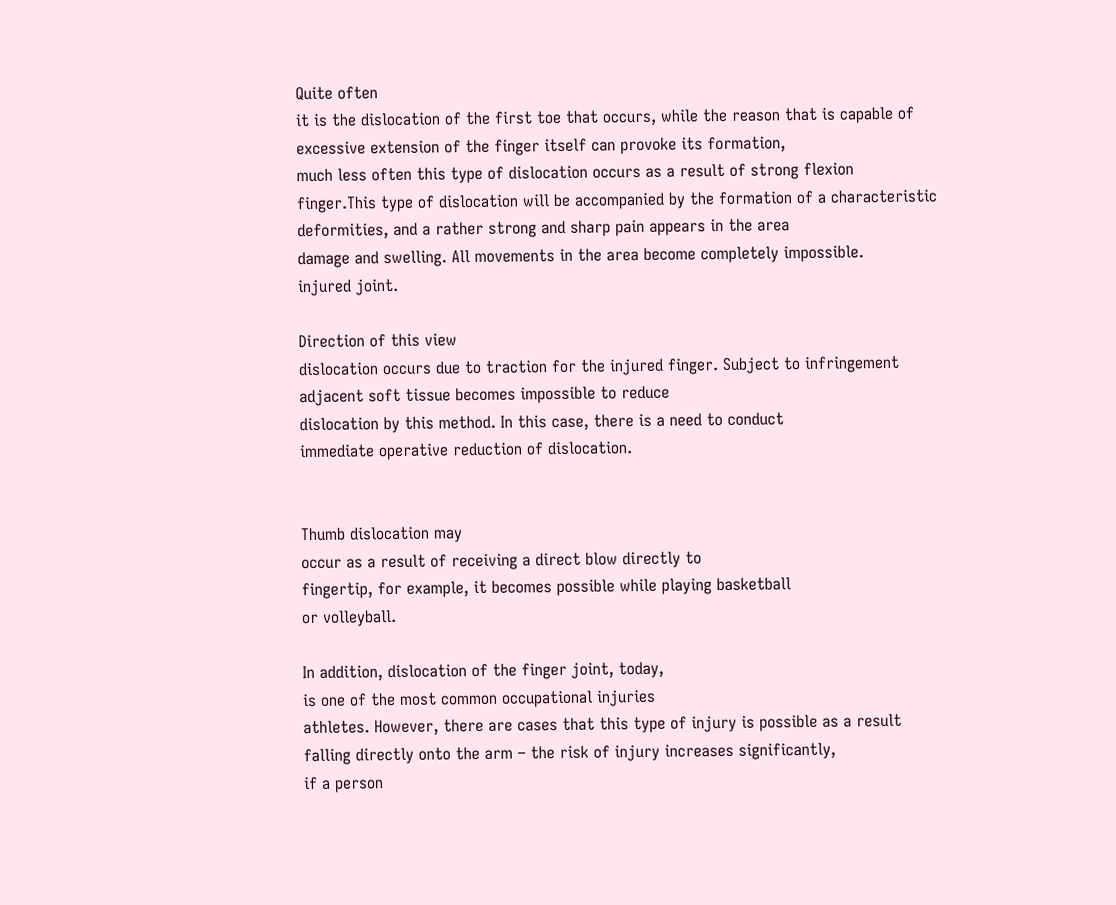Quite often
it is the dislocation of the first toe that occurs, while the reason that is capable of
excessive extension of the finger itself can provoke its formation,
much less often this type of dislocation occurs as a result of strong flexion
finger.This type of dislocation will be accompanied by the formation of a characteristic
deformities, and a rather strong and sharp pain appears in the area
damage and swelling. All movements in the area become completely impossible.
injured joint.

Direction of this view
dislocation occurs due to traction for the injured finger. Subject to infringement
adjacent soft tissue becomes impossible to reduce
dislocation by this method. In this case, there is a need to conduct
immediate operative reduction of dislocation.


Thumb dislocation may
occur as a result of receiving a direct blow directly to
fingertip, for example, it becomes possible while playing basketball
or volleyball.

In addition, dislocation of the finger joint, today,
is one of the most common occupational injuries
athletes. However, there are cases that this type of injury is possible as a result
falling directly onto the arm – the risk of injury increases significantly,
if a person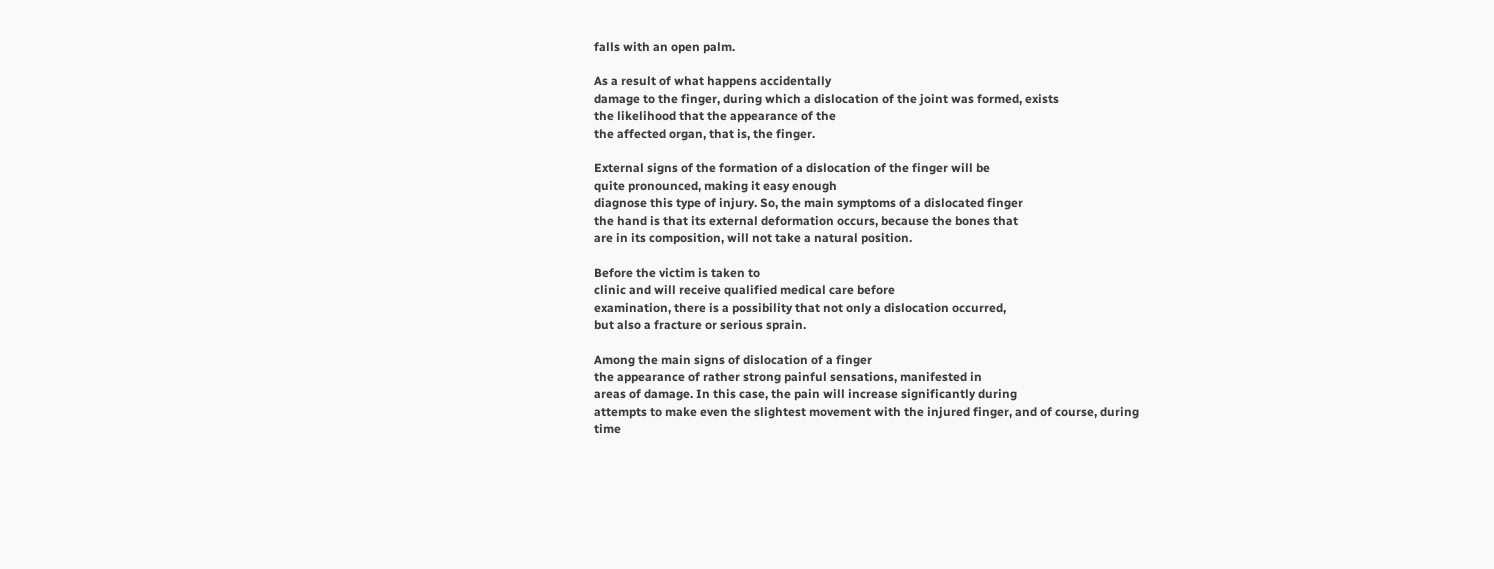falls with an open palm.

As a result of what happens accidentally
damage to the finger, during which a dislocation of the joint was formed, exists
the likelihood that the appearance of the
the affected organ, that is, the finger.

External signs of the formation of a dislocation of the finger will be
quite pronounced, making it easy enough
diagnose this type of injury. So, the main symptoms of a dislocated finger
the hand is that its external deformation occurs, because the bones that
are in its composition, will not take a natural position.

Before the victim is taken to
clinic and will receive qualified medical care before
examination, there is a possibility that not only a dislocation occurred,
but also a fracture or serious sprain.

Among the main signs of dislocation of a finger
the appearance of rather strong painful sensations, manifested in
areas of damage. In this case, the pain will increase significantly during
attempts to make even the slightest movement with the injured finger, and of course, during
time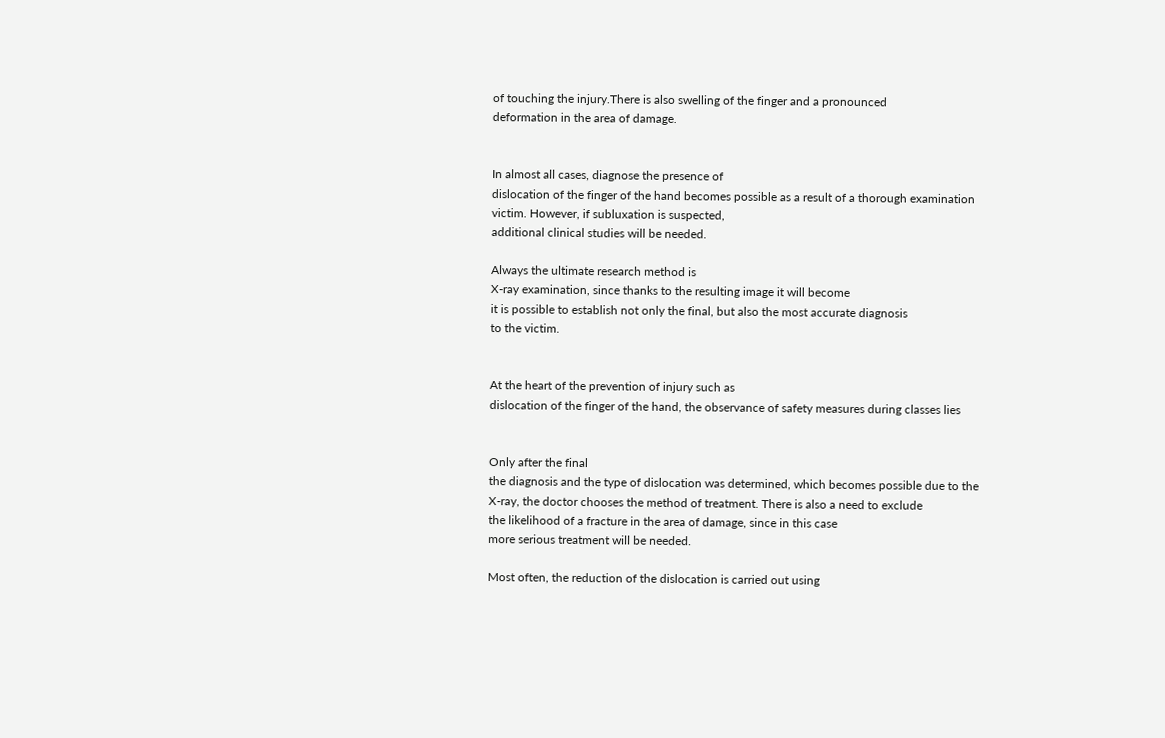of touching the injury.There is also swelling of the finger and a pronounced
deformation in the area of damage.


In almost all cases, diagnose the presence of
dislocation of the finger of the hand becomes possible as a result of a thorough examination
victim. However, if subluxation is suspected,
additional clinical studies will be needed.

Always the ultimate research method is
X-ray examination, since thanks to the resulting image it will become
it is possible to establish not only the final, but also the most accurate diagnosis
to the victim.


At the heart of the prevention of injury such as
dislocation of the finger of the hand, the observance of safety measures during classes lies


Only after the final
the diagnosis and the type of dislocation was determined, which becomes possible due to the
X-ray, the doctor chooses the method of treatment. There is also a need to exclude
the likelihood of a fracture in the area of damage, since in this case
more serious treatment will be needed.

Most often, the reduction of the dislocation is carried out using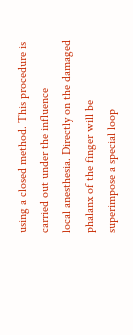using a closed method. This procedure is carried out under the influence
local anesthesia. Directly on the damaged phalanx of the finger will be
superimpose a special loop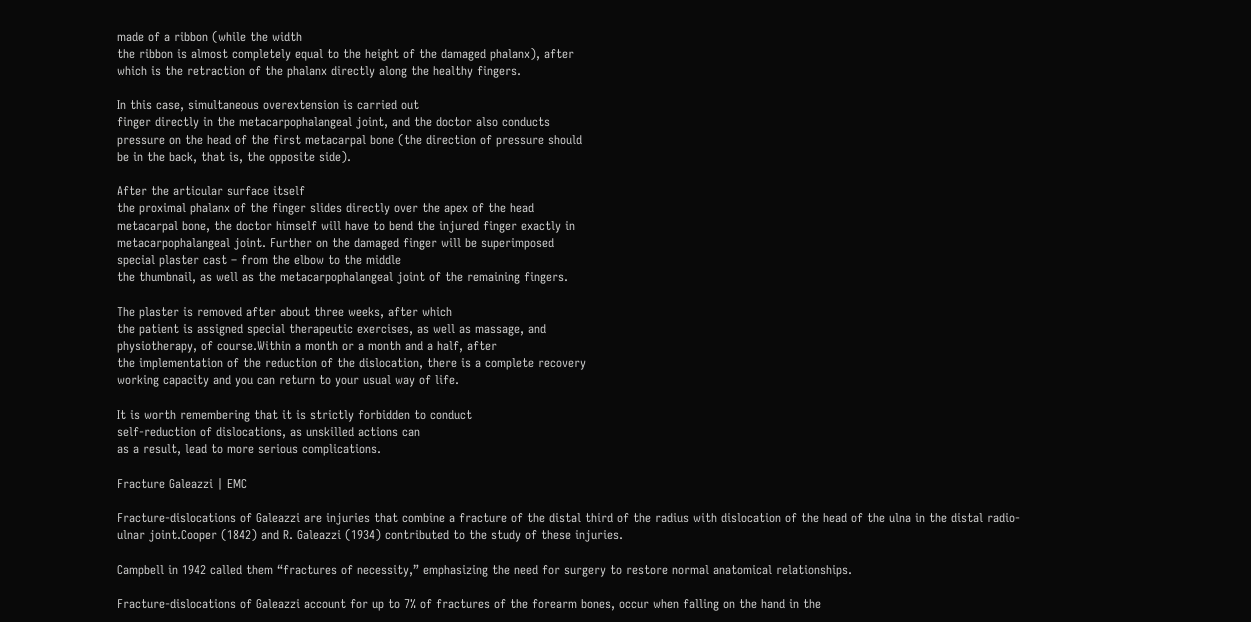made of a ribbon (while the width
the ribbon is almost completely equal to the height of the damaged phalanx), after
which is the retraction of the phalanx directly along the healthy fingers.

In this case, simultaneous overextension is carried out
finger directly in the metacarpophalangeal joint, and the doctor also conducts
pressure on the head of the first metacarpal bone (the direction of pressure should
be in the back, that is, the opposite side).

After the articular surface itself
the proximal phalanx of the finger slides directly over the apex of the head
metacarpal bone, the doctor himself will have to bend the injured finger exactly in
metacarpophalangeal joint. Further on the damaged finger will be superimposed
special plaster cast – from the elbow to the middle
the thumbnail, as well as the metacarpophalangeal joint of the remaining fingers.

The plaster is removed after about three weeks, after which
the patient is assigned special therapeutic exercises, as well as massage, and
physiotherapy, of course.Within a month or a month and a half, after
the implementation of the reduction of the dislocation, there is a complete recovery
working capacity and you can return to your usual way of life.

It is worth remembering that it is strictly forbidden to conduct
self-reduction of dislocations, as unskilled actions can
as a result, lead to more serious complications.

Fracture Galeazzi | EMC

Fracture-dislocations of Galeazzi are injuries that combine a fracture of the distal third of the radius with dislocation of the head of the ulna in the distal radio-ulnar joint.Cooper (1842) and R. Galeazzi (1934) contributed to the study of these injuries.

Campbell in 1942 called them “fractures of necessity,” emphasizing the need for surgery to restore normal anatomical relationships.

Fracture-dislocations of Galeazzi account for up to 7% of fractures of the forearm bones, occur when falling on the hand in the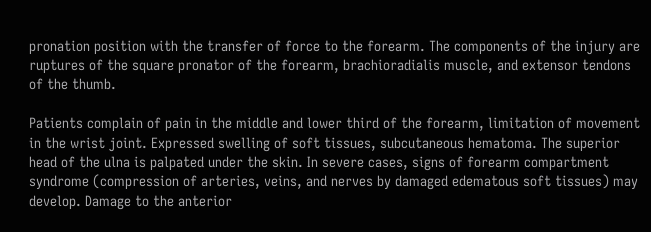pronation position with the transfer of force to the forearm. The components of the injury are ruptures of the square pronator of the forearm, brachioradialis muscle, and extensor tendons of the thumb.

Patients complain of pain in the middle and lower third of the forearm, limitation of movement in the wrist joint. Expressed swelling of soft tissues, subcutaneous hematoma. The superior head of the ulna is palpated under the skin. In severe cases, signs of forearm compartment syndrome (compression of arteries, veins, and nerves by damaged edematous soft tissues) may develop. Damage to the anterior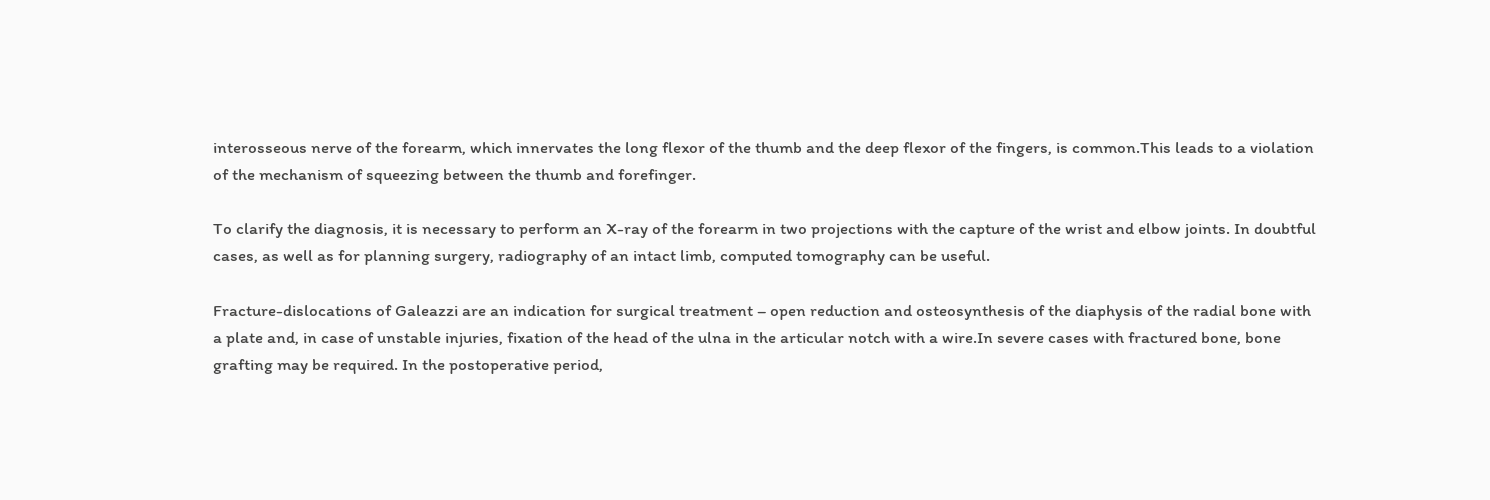interosseous nerve of the forearm, which innervates the long flexor of the thumb and the deep flexor of the fingers, is common.This leads to a violation of the mechanism of squeezing between the thumb and forefinger.

To clarify the diagnosis, it is necessary to perform an X-ray of the forearm in two projections with the capture of the wrist and elbow joints. In doubtful cases, as well as for planning surgery, radiography of an intact limb, computed tomography can be useful.

Fracture-dislocations of Galeazzi are an indication for surgical treatment – open reduction and osteosynthesis of the diaphysis of the radial bone with a plate and, in case of unstable injuries, fixation of the head of the ulna in the articular notch with a wire.In severe cases with fractured bone, bone grafting may be required. In the postoperative period,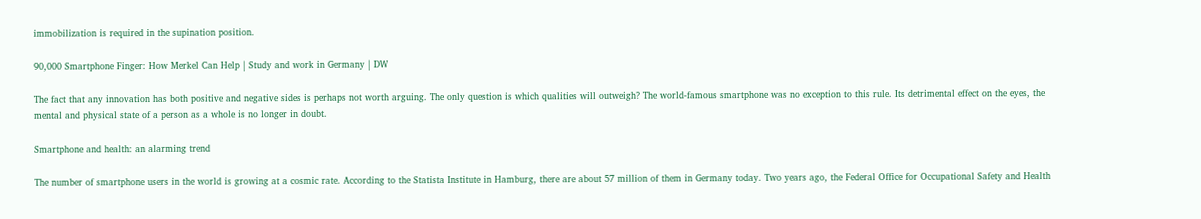immobilization is required in the supination position.

90,000 Smartphone Finger: How Merkel Can Help | Study and work in Germany | DW

The fact that any innovation has both positive and negative sides is perhaps not worth arguing. The only question is which qualities will outweigh? The world-famous smartphone was no exception to this rule. Its detrimental effect on the eyes, the mental and physical state of a person as a whole is no longer in doubt.

Smartphone and health: an alarming trend

The number of smartphone users in the world is growing at a cosmic rate. According to the Statista Institute in Hamburg, there are about 57 million of them in Germany today. Two years ago, the Federal Office for Occupational Safety and Health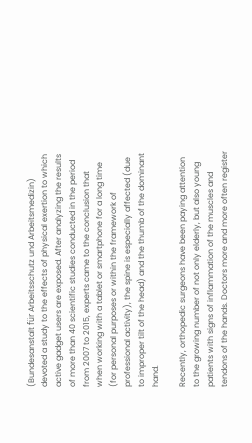(Bundesanstalt für Arbeitsschutz und Arbeitsmedizin) devoted a study to the effects of physical exertion to which active gadget users are exposed. After analyzing the results of more than 40 scientific studies conducted in the period from 2007 to 2015, experts came to the conclusion that when working with a tablet or smartphone for a long time (for personal purposes or within the framework of professional activity), the spine is especially affected (due to improper tilt of the head) and the thumb of the dominant hand.

Recently, orthopedic surgeons have been paying attention to the growing number of not only elderly, but also young patients with signs of inflammation of the muscles and tendons of the hands. Doctors more and more often register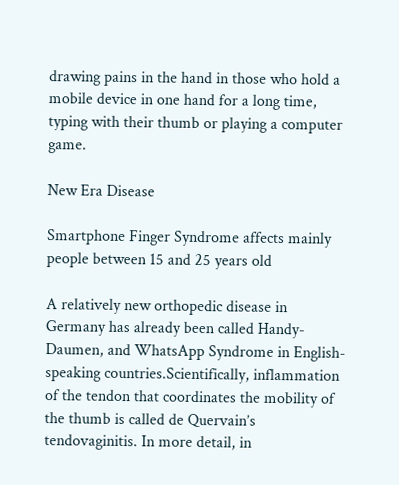drawing pains in the hand in those who hold a mobile device in one hand for a long time, typing with their thumb or playing a computer game.

New Era Disease

Smartphone Finger Syndrome affects mainly people between 15 and 25 years old

A relatively new orthopedic disease in Germany has already been called Handy-Daumen, and WhatsApp Syndrome in English-speaking countries.Scientifically, inflammation of the tendon that coordinates the mobility of the thumb is called de Quervain’s tendovaginitis. In more detail, in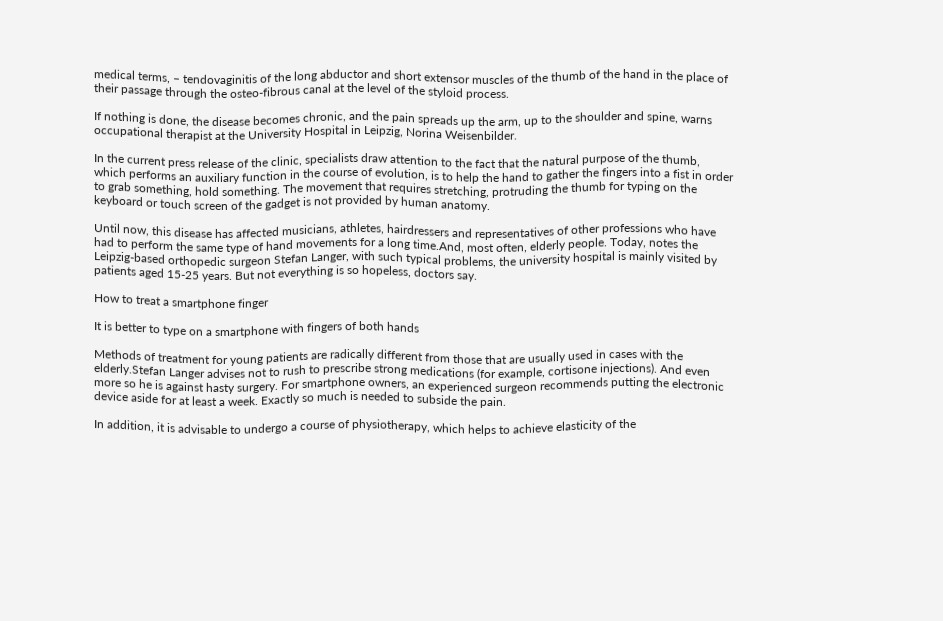medical terms, – tendovaginitis of the long abductor and short extensor muscles of the thumb of the hand in the place of their passage through the osteo-fibrous canal at the level of the styloid process.

If nothing is done, the disease becomes chronic, and the pain spreads up the arm, up to the shoulder and spine, warns occupational therapist at the University Hospital in Leipzig, Norina Weisenbilder.

In the current press release of the clinic, specialists draw attention to the fact that the natural purpose of the thumb, which performs an auxiliary function in the course of evolution, is to help the hand to gather the fingers into a fist in order to grab something, hold something. The movement that requires stretching, protruding the thumb for typing on the keyboard or touch screen of the gadget is not provided by human anatomy.

Until now, this disease has affected musicians, athletes, hairdressers and representatives of other professions who have had to perform the same type of hand movements for a long time.And, most often, elderly people. Today, notes the Leipzig-based orthopedic surgeon Stefan Langer, with such typical problems, the university hospital is mainly visited by patients aged 15-25 years. But not everything is so hopeless, doctors say.

How to treat a smartphone finger

It is better to type on a smartphone with fingers of both hands

Methods of treatment for young patients are radically different from those that are usually used in cases with the elderly.Stefan Langer advises not to rush to prescribe strong medications (for example, cortisone injections). And even more so he is against hasty surgery. For smartphone owners, an experienced surgeon recommends putting the electronic device aside for at least a week. Exactly so much is needed to subside the pain.

In addition, it is advisable to undergo a course of physiotherapy, which helps to achieve elasticity of the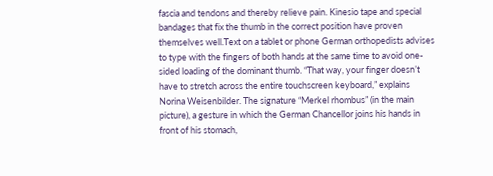fascia and tendons and thereby relieve pain. Kinesio tape and special bandages that fix the thumb in the correct position have proven themselves well.Text on a tablet or phone German orthopedists advises to type with the fingers of both hands at the same time to avoid one-sided loading of the dominant thumb. “That way, your finger doesn’t have to stretch across the entire touchscreen keyboard,” explains Norina Weisenbilder. The signature “Merkel rhombus” (in the main picture), a gesture in which the German Chancellor joins his hands in front of his stomach,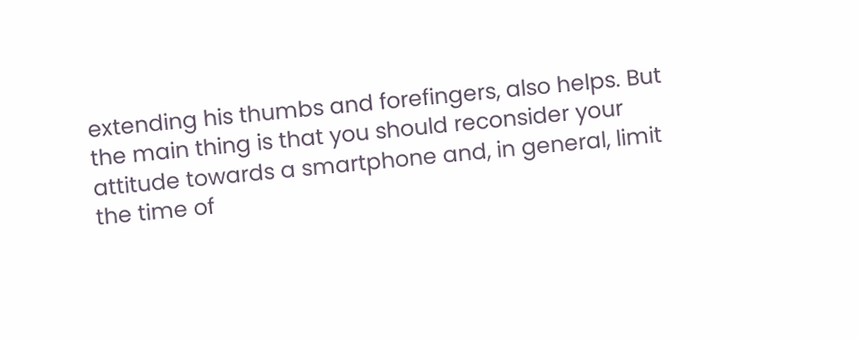extending his thumbs and forefingers, also helps. But the main thing is that you should reconsider your attitude towards a smartphone and, in general, limit the time of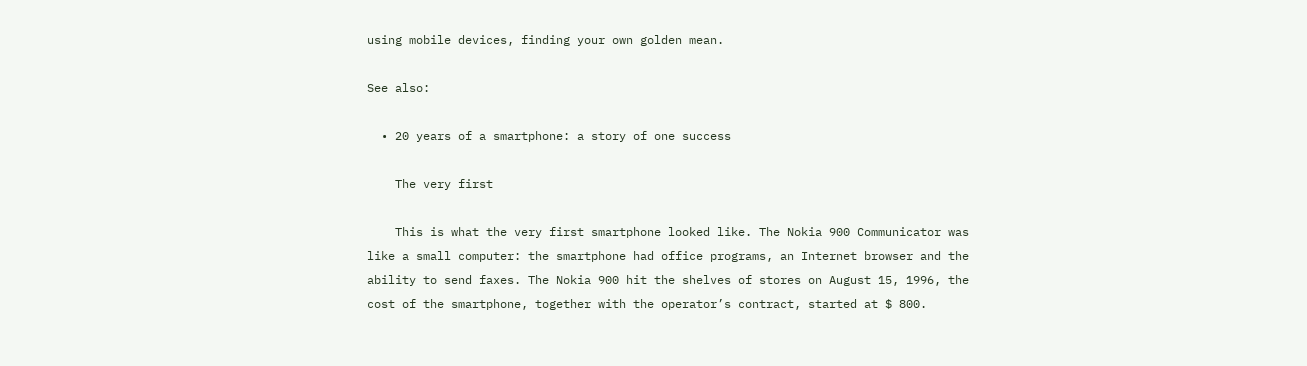using mobile devices, finding your own golden mean.

See also:

  • 20 years of a smartphone: a story of one success

    The very first

    This is what the very first smartphone looked like. The Nokia 900 Communicator was like a small computer: the smartphone had office programs, an Internet browser and the ability to send faxes. The Nokia 900 hit the shelves of stores on August 15, 1996, the cost of the smartphone, together with the operator’s contract, started at $ 800.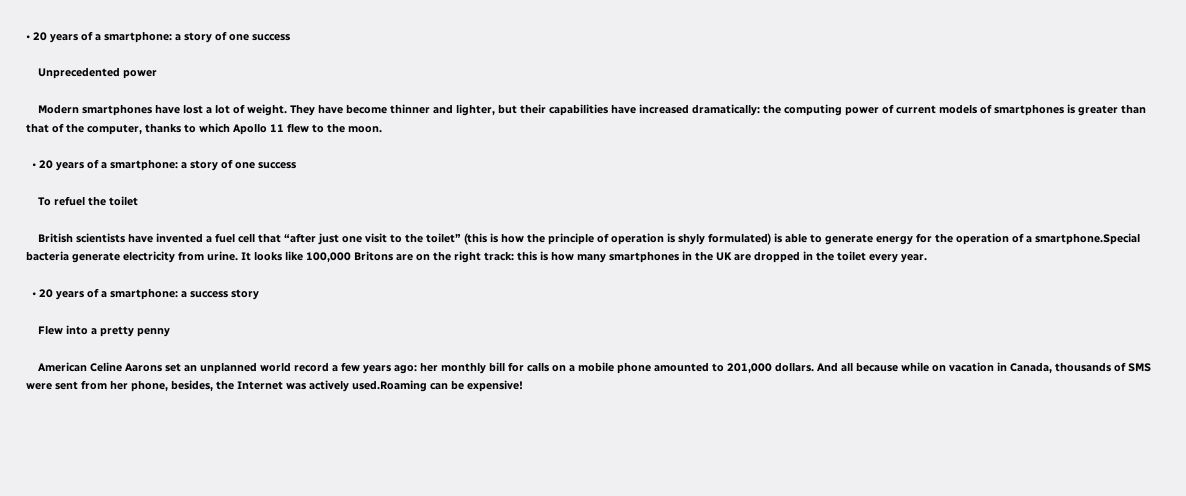• 20 years of a smartphone: a story of one success

    Unprecedented power

    Modern smartphones have lost a lot of weight. They have become thinner and lighter, but their capabilities have increased dramatically: the computing power of current models of smartphones is greater than that of the computer, thanks to which Apollo 11 flew to the moon.

  • 20 years of a smartphone: a story of one success

    To refuel the toilet

    British scientists have invented a fuel cell that “after just one visit to the toilet” (this is how the principle of operation is shyly formulated) is able to generate energy for the operation of a smartphone.Special bacteria generate electricity from urine. It looks like 100,000 Britons are on the right track: this is how many smartphones in the UK are dropped in the toilet every year.

  • 20 years of a smartphone: a success story

    Flew into a pretty penny

    American Celine Aarons set an unplanned world record a few years ago: her monthly bill for calls on a mobile phone amounted to 201,000 dollars. And all because while on vacation in Canada, thousands of SMS were sent from her phone, besides, the Internet was actively used.Roaming can be expensive!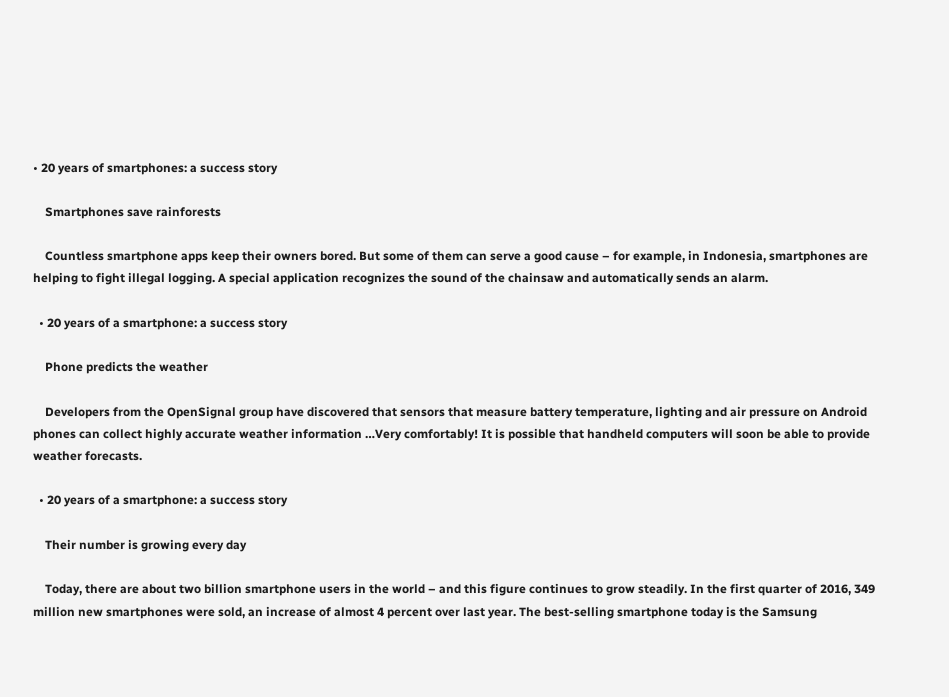• 20 years of smartphones: a success story

    Smartphones save rainforests

    Countless smartphone apps keep their owners bored. But some of them can serve a good cause – for example, in Indonesia, smartphones are helping to fight illegal logging. A special application recognizes the sound of the chainsaw and automatically sends an alarm.

  • 20 years of a smartphone: a success story

    Phone predicts the weather

    Developers from the OpenSignal group have discovered that sensors that measure battery temperature, lighting and air pressure on Android phones can collect highly accurate weather information …Very comfortably! It is possible that handheld computers will soon be able to provide weather forecasts.

  • 20 years of a smartphone: a success story

    Their number is growing every day

    Today, there are about two billion smartphone users in the world – and this figure continues to grow steadily. In the first quarter of 2016, 349 million new smartphones were sold, an increase of almost 4 percent over last year. The best-selling smartphone today is the Samsung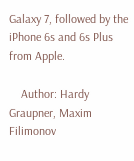Galaxy 7, followed by the iPhone 6s and 6s Plus from Apple.

    Author: Hardy Graupner, Maxim Filimonov